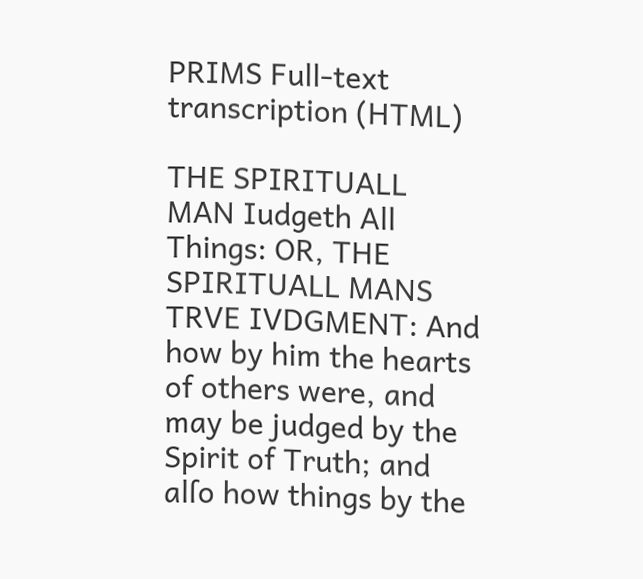PRIMS Full-text transcription (HTML)

THE SPIRITUALL MAN Iudgeth All Things: OR, THE SPIRITUALL MANS TRVE IVDGMENT: And how by him the hearts of others were, and may be judged by the Spirit of Truth; and alſo how things by the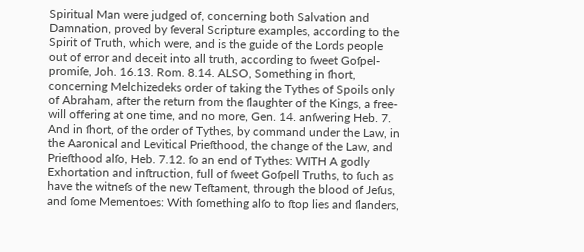Spiritual Man were judged of, concerning both Salvation and Damnation, proved by ſeveral Scripture examples, according to the Spirit of Truth, which were, and is the guide of the Lords people out of error and deceit into all truth, according to ſweet Goſpel-promiſe, Joh. 16.13. Rom. 8.14. ALSO, Something in ſhort, concerning Melchizedeks order of taking the Tythes of Spoils only of Abraham, after the return from the ſlaughter of the Kings, a free-will offering at one time, and no more, Gen. 14. anſwering Heb. 7. And in ſhort, of the order of Tythes, by command under the Law, in the Aaronical and Levitical Prieſthood, the change of the Law, and Prieſthood alſo, Heb. 7.12. ſo an end of Tythes: WITH A godly Exhortation and inſtruction, full of ſweet Goſpell Truths, to ſuch as have the witneſs of the new Teſtament, through the blood of Jeſus, and ſome Mementoes: With ſomething alſo to ſtop lies and ſlanders,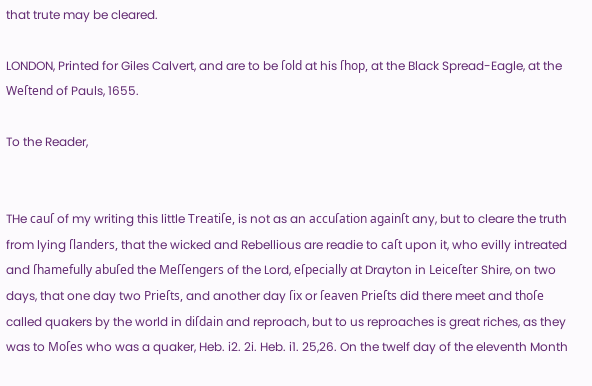that trute may be cleared.

LONDON, Printed for Giles Calvert, and are to be ſold at his ſhop, at the Black Spread-Eagle, at the Weſtend of Pauls, 1655.

To the Reader,


THe cauſ of my writing this little Treatiſe, is not as an accuſation againſt any, but to cleare the truth from lying ſlanders, that the wicked and Rebellious are readie to caſt upon it, who evilly intreated and ſhamefully abuſed the Meſſengers of the Lord, eſpecially at Drayton in Leiceſter Shire, on two days, that one day two Prieſts, and another day ſix or ſeaven Prieſts did there meet and thoſe called quakers by the world in diſdain and reproach, but to us reproaches is great riches, as they was to Moſes who was a quaker, Heb. i2. 2i. Heb. i1. 25,26. On the twelf day of the eleventh Month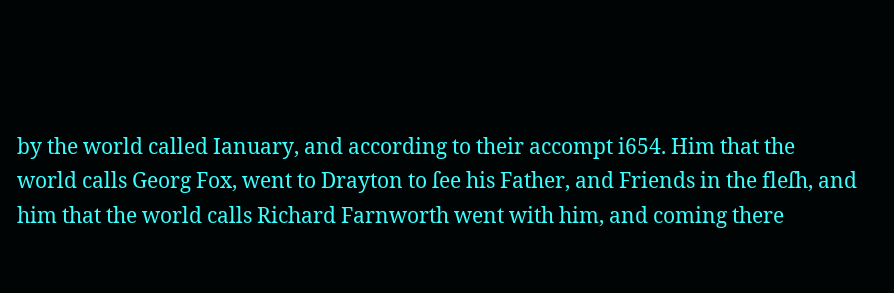by the world called Ianuary, and according to their accompt i654. Him that the world calls Georg Fox, went to Drayton to ſee his Father, and Friends in the fleſh, and him that the world calls Richard Farnworth went with him, and coming there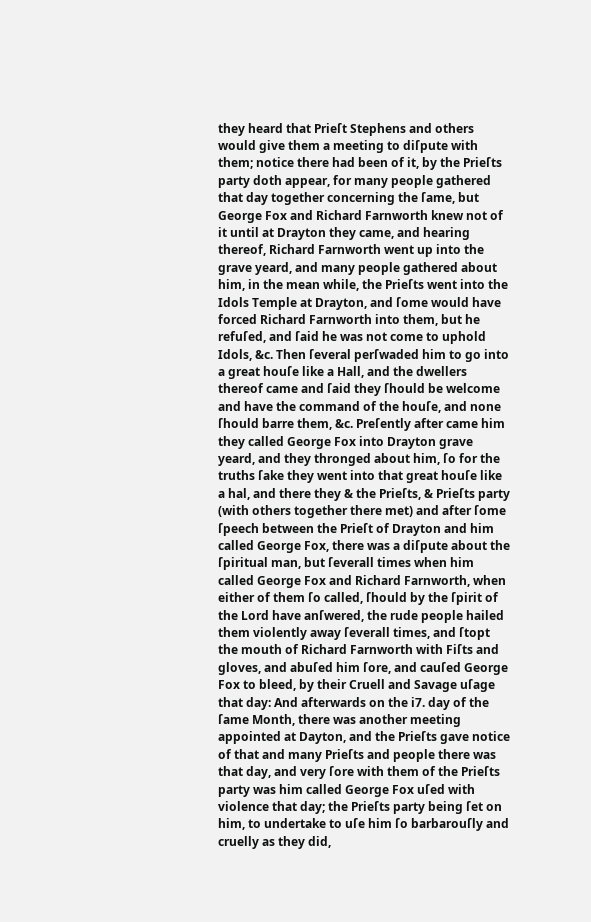they heard that Prieſt Stephens and others would give them a meeting to diſpute with them; notice there had been of it, by the Prieſts party doth appear, for many people gathered that day together concerning the ſame, but George Fox and Richard Farnworth knew not of it until at Drayton they came, and hearing thereof, Richard Farnworth went up into the grave yeard, and many people gathered about him, in the mean while, the Prieſts went into the Idols Temple at Drayton, and ſome would have forced Richard Farnworth into them, but he refuſed, and ſaid he was not come to uphold Idols, &c. Then ſeveral perſwaded him to go into a great houſe like a Hall, and the dwellers thereof came and ſaid they ſhould be welcome and have the command of the houſe, and none ſhould barre them, &c. Preſently after came him they called George Fox into Drayton grave yeard, and they thronged about him, ſo for the truths ſake they went into that great houſe like a hal, and there they & the Prieſts, & Prieſts party (with others together there met) and after ſome ſpeech between the Prieſt of Drayton and him called George Fox, there was a diſpute about the ſpiritual man, but ſeverall times when him called George Fox and Richard Farnworth, when either of them ſo called, ſhould by the ſpirit of the Lord have anſwered, the rude people hailed them violently away ſeverall times, and ſtopt the mouth of Richard Farnworth with Fiſts and gloves, and abuſed him ſore, and cauſed George Fox to bleed, by their Cruell and Savage uſage that day: And afterwards on the i7. day of the ſame Month, there was another meeting appointed at Dayton, and the Prieſts gave notice of that and many Prieſts and people there was that day, and very ſore with them of the Prieſts party was him called George Fox uſed with violence that day; the Prieſts party being ſet on him, to undertake to uſe him ſo barbarouſly and cruelly as they did,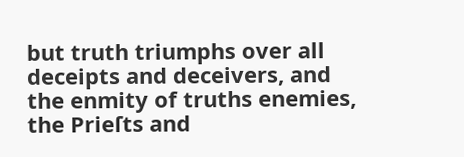but truth triumphs over all deceipts and deceivers, and the enmity of truths enemies, the Prieſts and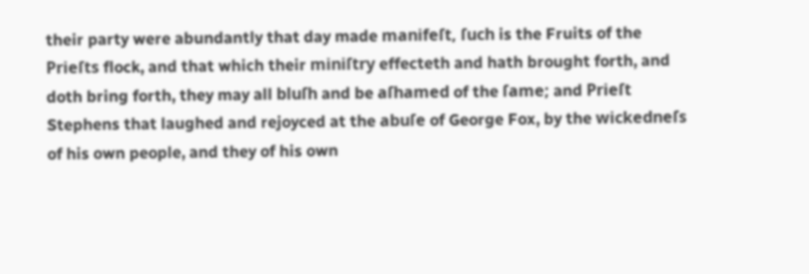their party were abundantly that day made manifeſt, ſuch is the Fruits of the Prieſts flock, and that which their miniſtry effecteth and hath brought forth, and doth bring forth, they may all bluſh and be aſhamed of the ſame; and Prieſt Stephens that laughed and rejoyced at the abuſe of George Fox, by the wickedneſs of his own people, and they of his own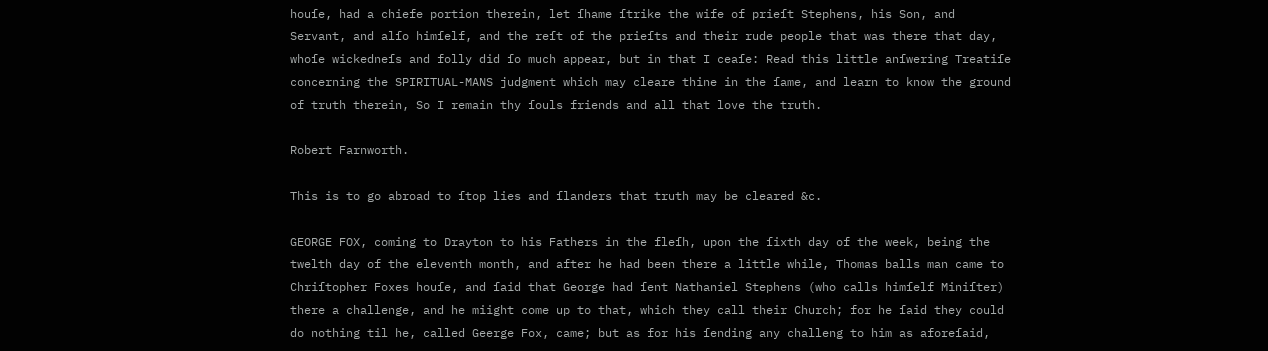houſe, had a chiefe portion therein, let ſhame ſtrike the wife of prieſt Stephens, his Son, and Servant, and alſo himſelf, and the reſt of the prieſts and their rude people that was there that day, whoſe wickedneſs and folly did ſo much appear, but in that I ceaſe: Read this little anſwering Treatiſe concerning the SPIRITUAL-MANS judgment which may cleare thine in the ſame, and learn to know the ground of truth therein, So I remain thy ſouls friends and all that love the truth.

Robert Farnworth.

This is to go abroad to ſtop lies and ſlanders that truth may be cleared &c.

GEORGE FOX, coming to Drayton to his Fathers in the fleſh, upon the ſixth day of the week, being the twelth day of the eleventh month, and after he had been there a little while, Thomas balls man came to Chriſtopher Foxes houſe, and ſaid that George had ſent Nathaniel Stephens (who calls himſelf Miniſter) there a challenge, and he miight come up to that, which they call their Church; for he ſaid they could do nothing til he, called Geerge Fox, came; but as for his ſending any challeng to him as aforeſaid,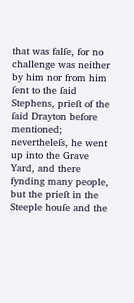that was falſe, for no challenge was neither by him nor from him ſent to the ſaid Stephens, prieſt of the ſaid Drayton before mentioned; nevertheleſs, he went up into the Grave Yard, and there fynding many people, but the prieſt in the Steeple houſe and the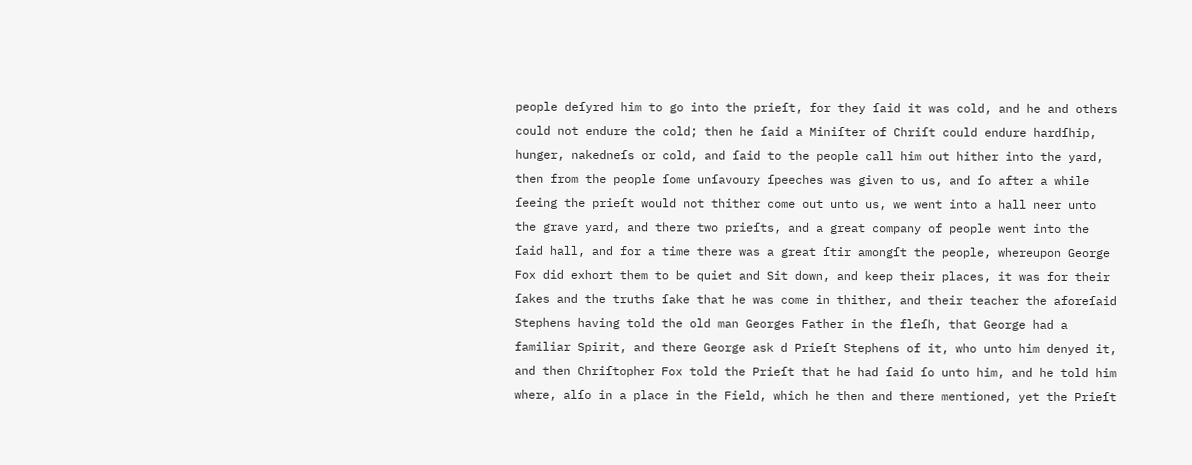people deſyred him to go into the prieſt, for they ſaid it was cold, and he and others could not endure the cold; then he ſaid a Miniſter of Chriſt could endure hardſhip, hunger, nakedneſs or cold, and ſaid to the people call him out hither into the yard, then from the people ſome unſavoury ſpeeches was given to us, and ſo after a while ſeeing the prieſt would not thither come out unto us, we went into a hall neer unto the grave yard, and there two prieſts, and a great company of people went into the ſaid hall, and for a time there was a great ſtir amongſt the people, whereupon George Fox did exhort them to be quiet and Sit down, and keep their places, it was for their ſakes and the truths ſake that he was come in thither, and their teacher the aforeſaid Stephens having told the old man Georges Father in the fleſh, that George had a familiar Spirit, and there George ask d Prieſt Stephens of it, who unto him denyed it, and then Chriſtopher Fox told the Prieſt that he had ſaid ſo unto him, and he told him where, alſo in a place in the Field, which he then and there mentioned, yet the Prieſt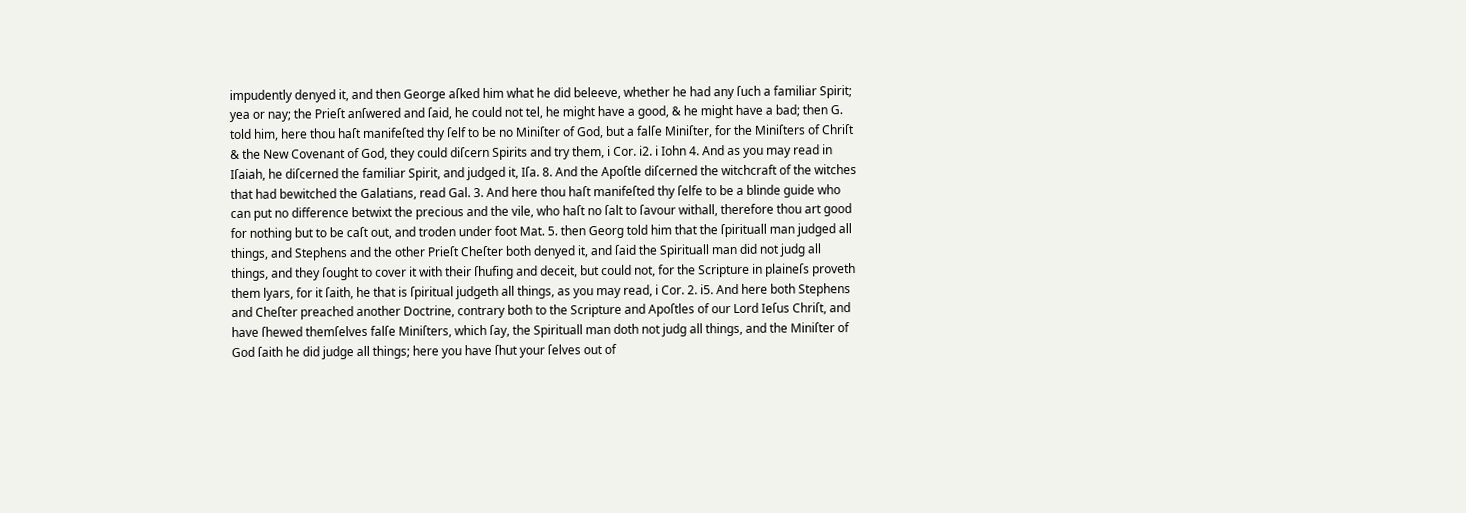impudently denyed it, and then George aſked him what he did beleeve, whether he had any ſuch a familiar Spirit; yea or nay; the Prieſt anſwered and ſaid, he could not tel, he might have a good, & he might have a bad; then G. told him, here thou haſt manifeſted thy ſelf to be no Miniſter of God, but a falſe Miniſter, for the Miniſters of Chriſt & the New Covenant of God, they could diſcern Spirits and try them, i Cor. i2. i Iohn 4. And as you may read in Iſaiah, he diſcerned the familiar Spirit, and judged it, Iſa. 8. And the Apoſtle diſcerned the witchcraft of the witches that had bewitched the Galatians, read Gal. 3. And here thou haſt manifeſted thy ſelfe to be a blinde guide who can put no difference betwixt the precious and the vile, who haſt no ſalt to ſavour withall, therefore thou art good for nothing but to be caſt out, and troden under foot Mat. 5. then Georg told him that the ſpirituall man judged all things, and Stephens and the other Prieſt Cheſter both denyed it, and ſaid the Spirituall man did not judg all things, and they ſought to cover it with their ſhufing and deceit, but could not, for the Scripture in plaineſs proveth them lyars, for it ſaith, he that is ſpiritual judgeth all things, as you may read, i Cor. 2. i5. And here both Stephens and Cheſter preached another Doctrine, contrary both to the Scripture and Apoſtles of our Lord Ieſus Chriſt, and have ſhewed themſelves falſe Miniſters, which ſay, the Spirituall man doth not judg all things, and the Miniſter of God ſaith he did judge all things; here you have ſhut your ſelves out of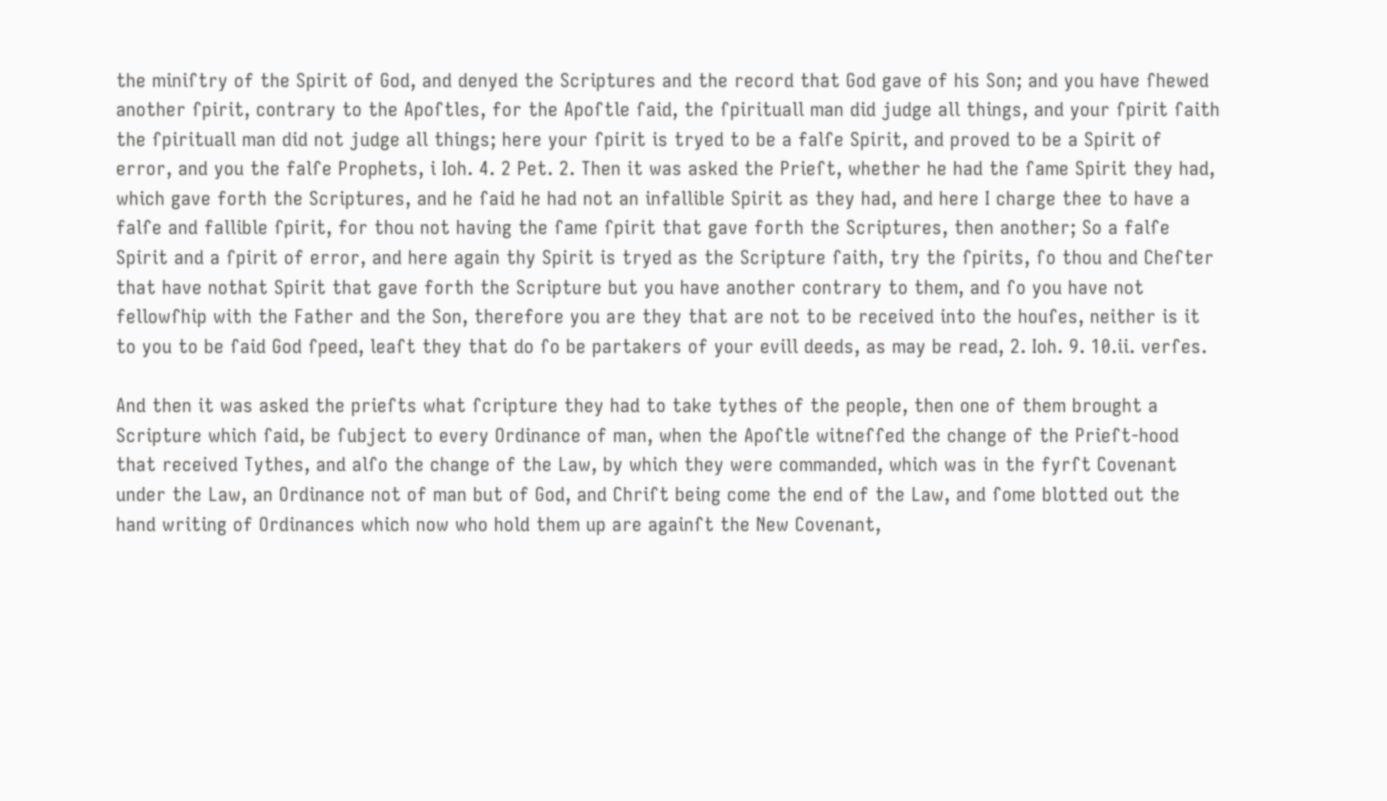the miniſtry of the Spirit of God, and denyed the Scriptures and the record that God gave of his Son; and you have ſhewed another ſpirit, contrary to the Apoſtles, for the Apoſtle ſaid, the ſpirituall man did judge all things, and your ſpirit ſaith the ſpirituall man did not judge all things; here your ſpirit is tryed to be a falſe Spirit, and proved to be a Spirit of error, and you the falſe Prophets, i Ioh. 4. 2 Pet. 2. Then it was asked the Prieſt, whether he had the ſame Spirit they had, which gave forth the Scriptures, and he ſaid he had not an infallible Spirit as they had, and here I charge thee to have a falſe and fallible ſpirit, for thou not having the ſame ſpirit that gave forth the Scriptures, then another; So a falſe Spirit and a ſpirit of error, and here again thy Spirit is tryed as the Scripture ſaith, try the ſpirits, ſo thou and Cheſter that have nothat Spirit that gave forth the Scripture but you have another contrary to them, and ſo you have not fellowſhip with the Father and the Son, therefore you are they that are not to be received into the houſes, neither is it to you to be ſaid God ſpeed, leaſt they that do ſo be partakers of your evill deeds, as may be read, 2. Ioh. 9. 10.ii. verſes.

And then it was asked the prieſts what ſcripture they had to take tythes of the people, then one of them brought a Scripture which ſaid, be ſubject to every Ordinance of man, when the Apoſtle witneſſed the change of the Prieſt-hood that received Tythes, and alſo the change of the Law, by which they were commanded, which was in the fyrſt Covenant under the Law, an Ordinance not of man but of God, and Chriſt being come the end of the Law, and ſome blotted out the hand writing of Ordinances which now who hold them up are againſt the New Covenant,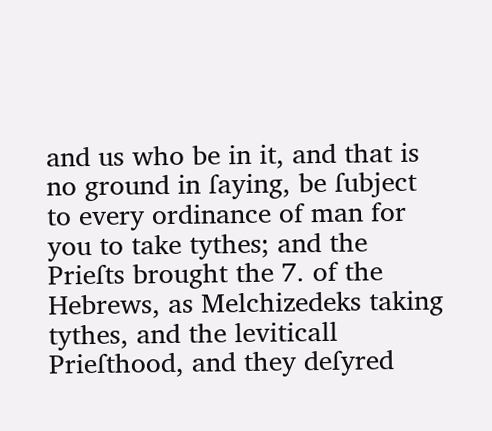and us who be in it, and that is no ground in ſaying, be ſubject to every ordinance of man for you to take tythes; and the Prieſts brought the 7. of the Hebrews, as Melchizedeks taking tythes, and the leviticall Prieſthood, and they deſyred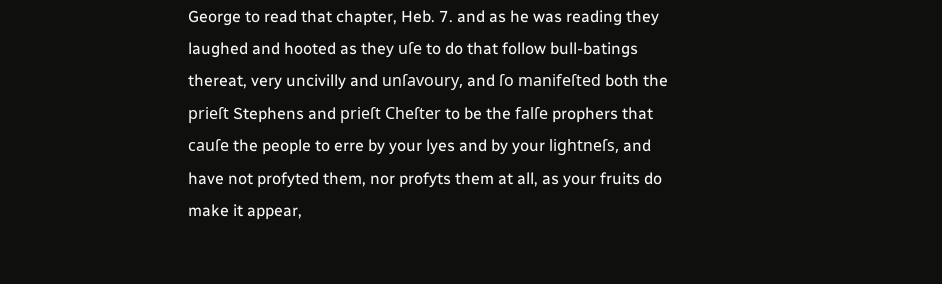George to read that chapter, Heb. 7. and as he was reading they laughed and hooted as they uſe to do that follow bull-batings thereat, very uncivilly and unſavoury, and ſo manifeſted both the prieſt Stephens and prieſt Cheſter to be the falſe prophers that cauſe the people to erre by your lyes and by your lightneſs, and have not profyted them, nor profyts them at all, as your fruits do make it appear,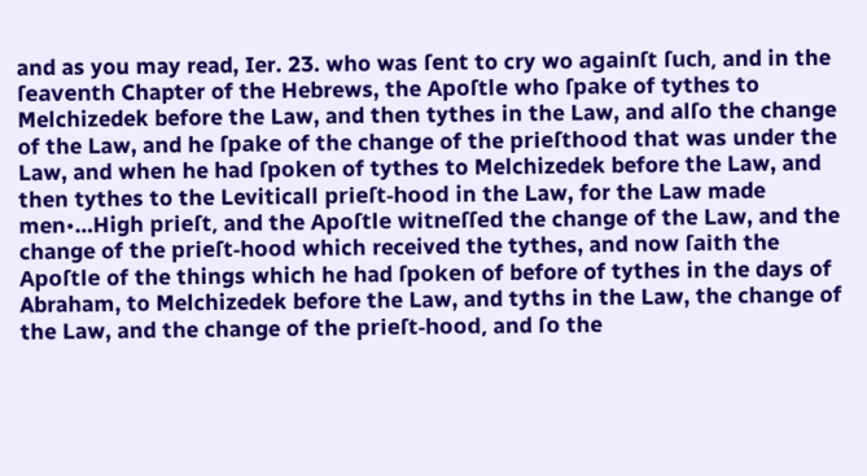and as you may read, Ier. 23. who was ſent to cry wo againſt ſuch, and in the ſeaventh Chapter of the Hebrews, the Apoſtle who ſpake of tythes to Melchizedek before the Law, and then tythes in the Law, and alſo the change of the Law, and he ſpake of the change of the prieſthood that was under the Law, and when he had ſpoken of tythes to Melchizedek before the Law, and then tythes to the Leviticall prieſt-hood in the Law, for the Law made men•…High prieſt, and the Apoſtle witneſſed the change of the Law, and the change of the prieſt-hood which received the tythes, and now ſaith the Apoſtle of the things which he had ſpoken of before of tythes in the days of Abraham, to Melchizedek before the Law, and tyths in the Law, the change of the Law, and the change of the prieſt-hood, and ſo the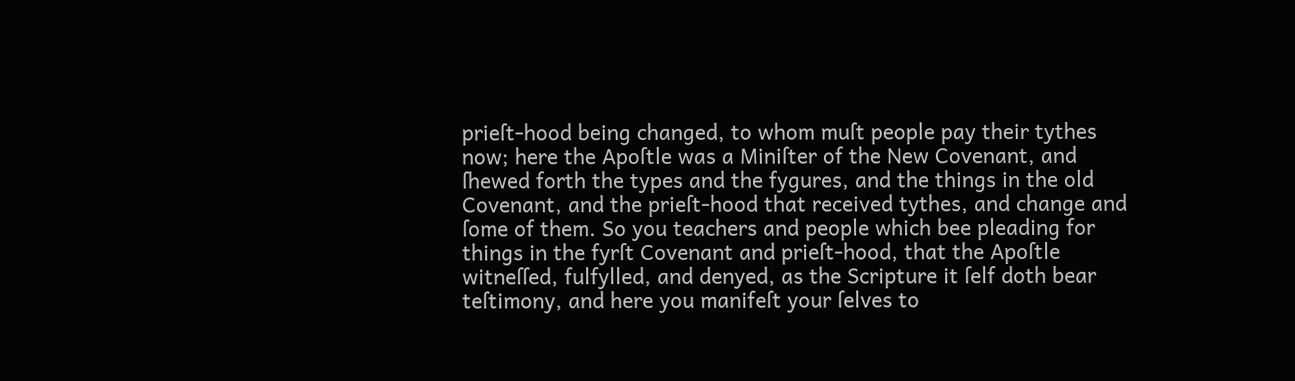prieſt-hood being changed, to whom muſt people pay their tythes now; here the Apoſtle was a Miniſter of the New Covenant, and ſhewed forth the types and the fygures, and the things in the old Covenant, and the prieſt-hood that received tythes, and change and ſome of them. So you teachers and people which bee pleading for things in the fyrſt Covenant and prieſt-hood, that the Apoſtle witneſſed, fulfylled, and denyed, as the Scripture it ſelf doth bear teſtimony, and here you manifeſt your ſelves to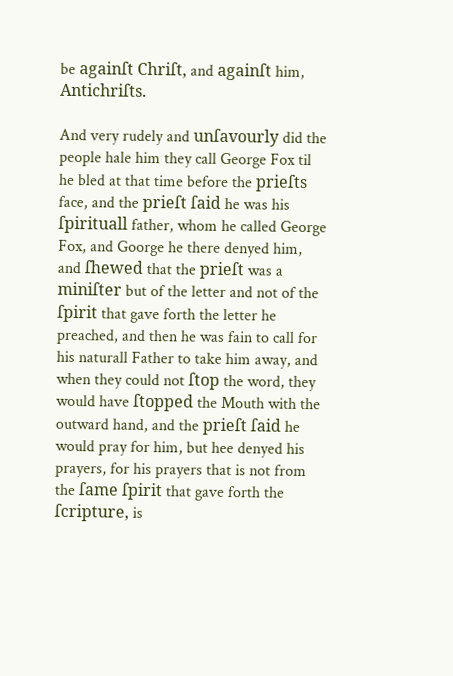be againſt Chriſt, and againſt him, Antichriſts.

And very rudely and unſavourly did the people hale him they call George Fox til he bled at that time before the prieſts face, and the prieſt ſaid he was his ſpirituall father, whom he called George Fox, and Goorge he there denyed him, and ſhewed that the prieſt was a miniſter but of the letter and not of the ſpirit that gave forth the letter he preached, and then he was fain to call for his naturall Father to take him away, and when they could not ſtop the word, they would have ſtopped the Mouth with the outward hand, and the prieſt ſaid he would pray for him, but hee denyed his prayers, for his prayers that is not from the ſame ſpirit that gave forth the ſcripture, is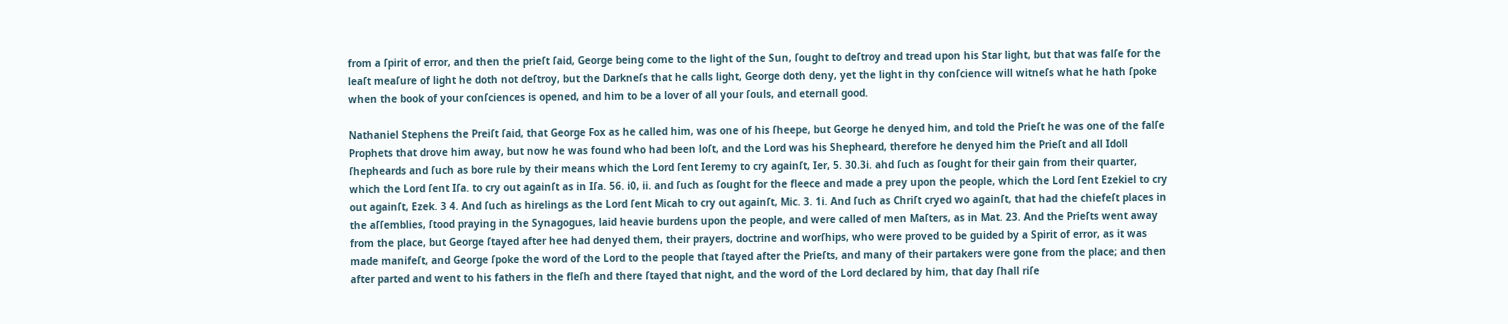from a ſpirit of error, and then the prieſt ſaid, George being come to the light of the Sun, ſought to deſtroy and tread upon his Star light, but that was falſe for the leaſt meaſure of light he doth not deſtroy, but the Darkneſs that he calls light, George doth deny, yet the light in thy conſcience will witneſs what he hath ſpoke when the book of your conſciences is opened, and him to be a lover of all your ſouls, and eternall good.

Nathaniel Stephens the Preiſt ſaid, that George Fox as he called him, was one of his ſheepe, but George he denyed him, and told the Prieſt he was one of the falſe Prophets that drove him away, but now he was found who had been loſt, and the Lord was his Shepheard, therefore he denyed him the Prieſt and all Idoll ſhepheards and ſuch as bore rule by their means which the Lord ſent Ieremy to cry againſt, Ier, 5. 30.3i. ahd ſuch as ſought for their gain from their quarter, which the Lord ſent Iſa. to cry out againſt as in Iſa. 56. i0, ii. and ſuch as ſought for the fleece and made a prey upon the people, which the Lord ſent Ezekiel to cry out againſt, Ezek. 3 4. And ſuch as hirelings as the Lord ſent Micah to cry out againſt, Mic. 3. 1i. And ſuch as Chriſt cryed wo againſt, that had the chiefeſt places in the aſſemblies, ſtood praying in the Synagogues, laid heavie burdens upon the people, and were called of men Maſters, as in Mat. 23. And the Prieſts went away from the place, but George ſtayed after hee had denyed them, their prayers, doctrine and worſhips, who were proved to be guided by a Spirit of error, as it was made manifeſt, and George ſpoke the word of the Lord to the people that ſtayed after the Prieſts, and many of their partakers were gone from the place; and then after parted and went to his fathers in the fleſh and there ſtayed that night, and the word of the Lord declared by him, that day ſhall riſe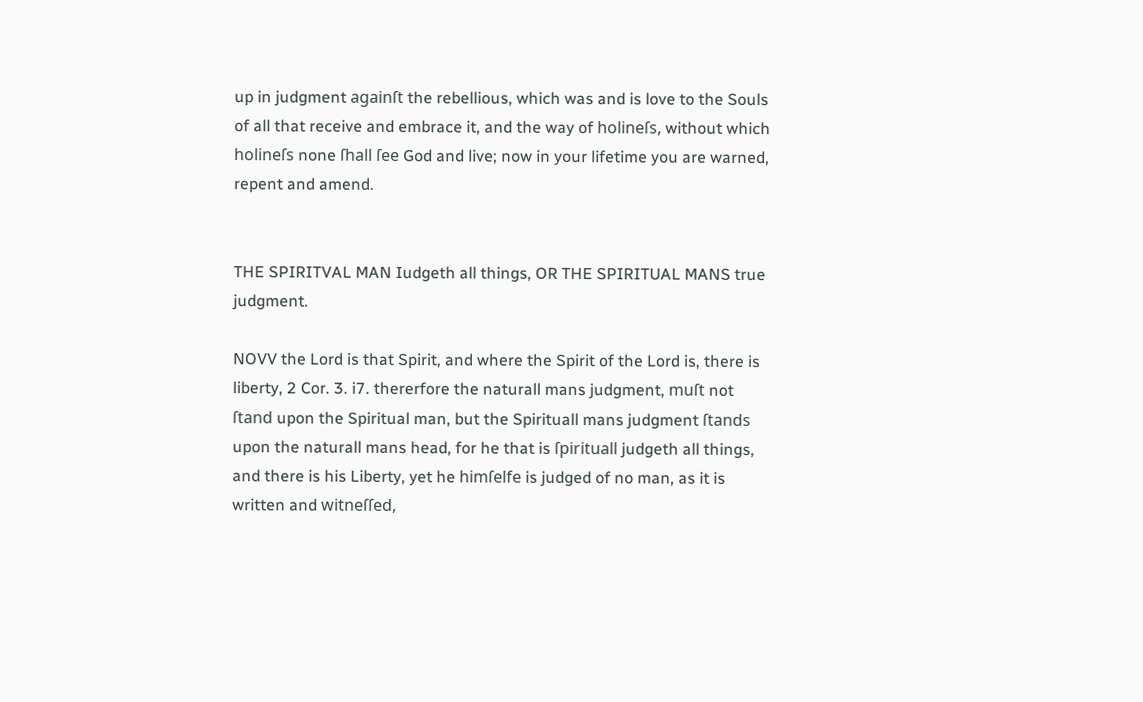up in judgment againſt the rebellious, which was and is love to the Souls of all that receive and embrace it, and the way of holineſs, without which holineſs none ſhall ſee God and live; now in your lifetime you are warned, repent and amend.


THE SPIRITVAL MAN Iudgeth all things, OR THE SPIRITUAL MANS true judgment.

NOVV the Lord is that Spirit, and where the Spirit of the Lord is, there is liberty, 2 Cor. 3. i7. thererfore the naturall mans judgment, muſt not ſtand upon the Spiritual man, but the Spirituall mans judgment ſtands upon the naturall mans head, for he that is ſpirituall judgeth all things, and there is his Liberty, yet he himſelfe is judged of no man, as it is written and witneſſed,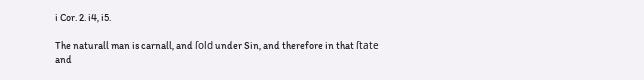i Cor. 2. i4, i5.

The naturall man is carnall, and ſold under Sin, and therefore in that ſtate and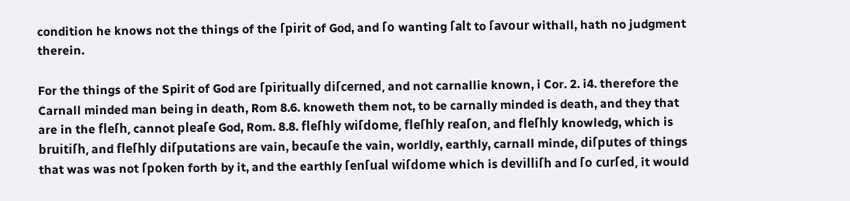condition he knows not the things of the ſpirit of God, and ſo wanting ſalt to ſavour withall, hath no judgment therein.

For the things of the Spirit of God are ſpiritually diſcerned, and not carnallie known, i Cor. 2. i4. therefore the Carnall minded man being in death, Rom 8.6. knoweth them not, to be carnally minded is death, and they that are in the fleſh, cannot pleaſe God, Rom. 8.8. fleſhly wiſdome, fleſhly reaſon, and fleſhly knowledg, which is bruitiſh, and fleſhly diſputations are vain, becauſe the vain, worldly, earthly, carnall minde, diſputes of things that was was not ſpoken forth by it, and the earthly ſenſual wiſdome which is devilliſh and ſo curſed, it would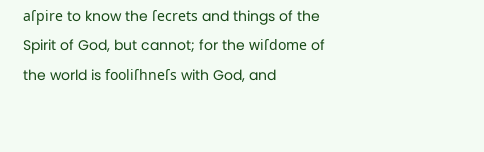aſpire to know the ſecrets and things of the Spirit of God, but cannot; for the wiſdome of the world is fooliſhneſs with God, and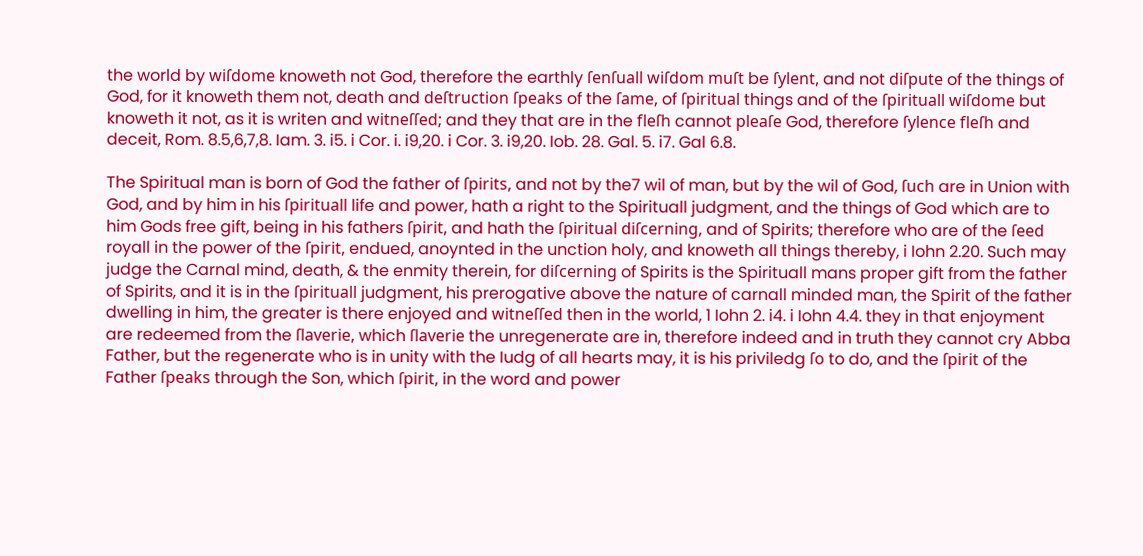the world by wiſdome knoweth not God, therefore the earthly ſenſuall wiſdom muſt be ſylent, and not diſpute of the things of God, for it knoweth them not, death and deſtruction ſpeaks of the ſame, of ſpiritual things and of the ſpirituall wiſdome but knoweth it not, as it is writen and witneſſed; and they that are in the fleſh cannot pleaſe God, therefore ſylence fleſh and deceit, Rom. 8.5,6,7,8. Iam. 3. i5. i Cor. i. i9,20. i Cor. 3. i9,20. Iob. 28. Gal. 5. i7. Gal 6.8.

The Spiritual man is born of God the father of ſpirits, and not by the7 wil of man, but by the wil of God, ſuch are in Union with God, and by him in his ſpirituall life and power, hath a right to the Spirituall judgment, and the things of God which are to him Gods free gift, being in his fathers ſpirit, and hath the ſpiritual diſcerning, and of Spirits; therefore who are of the ſeed royall in the power of the ſpirit, endued, anoynted in the unction holy, and knoweth all things thereby, i Iohn 2.20. Such may judge the Carnal mind, death, & the enmity therein, for diſcerning of Spirits is the Spirituall mans proper gift from the father of Spirits, and it is in the ſpirituall judgment, his prerogative above the nature of carnall minded man, the Spirit of the father dwelling in him, the greater is there enjoyed and witneſſed then in the world, 1 Iohn 2. i4. i Iohn 4.4. they in that enjoyment are redeemed from the ſlaverie, which ſlaverie the unregenerate are in, therefore indeed and in truth they cannot cry Abba Father, but the regenerate who is in unity with the Iudg of all hearts may, it is his priviledg ſo to do, and the ſpirit of the Father ſpeaks through the Son, which ſpirit, in the word and power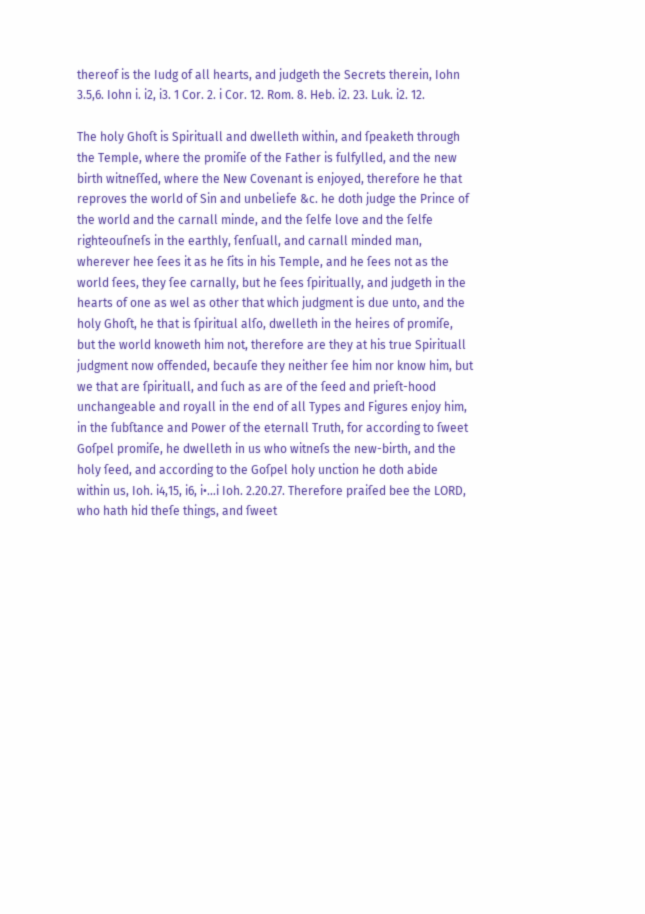thereof is the Iudg of all hearts, and judgeth the Secrets therein, Iohn 3.5,6. Iohn i. i2, i3. 1 Cor. 2. i Cor. 12. Rom. 8. Heb. i2. 23. Luk. i2. 12.

The holy Ghoſt is Spirituall and dwelleth within, and ſpeaketh through the Temple, where the promiſe of the Father is fulfylled, and the new birth witneſſed, where the New Covenant is enjoyed, therefore he that reproves the world of Sin and unbeliefe &c. he doth judge the Prince of the world and the carnall minde, and the ſelfe love and the ſelfe righteouſneſs in the earthly, ſenſuall, and carnall minded man, wherever hee ſees it as he ſits in his Temple, and he ſees not as the world ſees, they ſee carnally, but he ſees ſpiritually, and judgeth in the hearts of one as wel as other that which judgment is due unto, and the holy Ghoſt, he that is ſpiritual alſo, dwelleth in the heires of promiſe, but the world knoweth him not, therefore are they at his true Spirituall judgment now offended, becauſe they neither ſee him nor know him, but we that are ſpirituall, and ſuch as are of the ſeed and prieſt-hood unchangeable and royall in the end of all Types and Figures enjoy him, in the ſubſtance and Power of the eternall Truth, for according to ſweet Goſpel promiſe, he dwelleth in us who witneſs the new-birth, and the holy ſeed, and according to the Goſpel holy unction he doth abide within us, Ioh. i4,15, i6, i•…i Ioh. 2.20.27. Therefore praiſed bee the LORD, who hath hid theſe things, and ſweet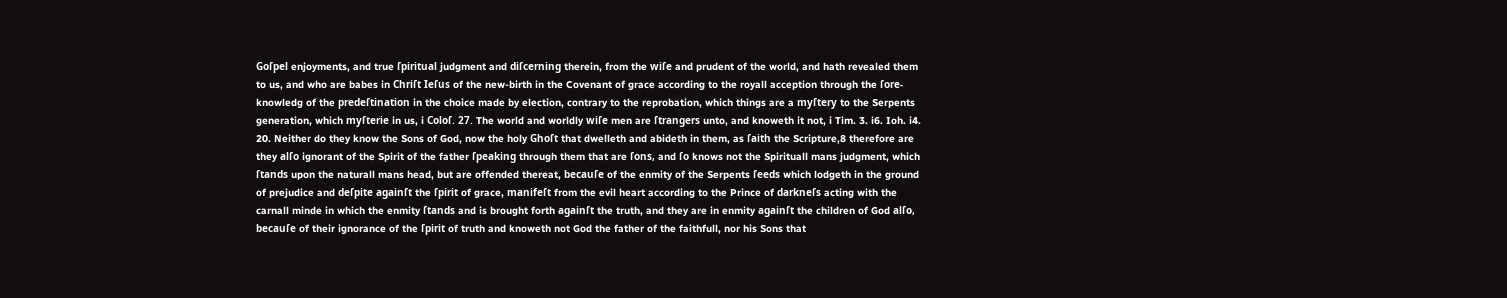Goſpel enjoyments, and true ſpiritual judgment and diſcerning therein, from the wiſe and prudent of the world, and hath revealed them to us, and who are babes in Chriſt Ieſus of the new-birth in the Covenant of grace according to the royall acception through the ſore-knowledg of the predeſtination in the choice made by election, contrary to the reprobation, which things are a myſtery to the Serpents generation, which myſterie in us, i Coloſ. 27. The world and worldly wiſe men are ſtrangers unto, and knoweth it not, i Tim. 3. i6. Ioh. i4. 20. Neither do they know the Sons of God, now the holy Ghoſt that dwelleth and abideth in them, as ſaith the Scripture,8 therefore are they alſo ignorant of the Spirit of the father ſpeaking through them that are ſons, and ſo knows not the Spirituall mans judgment, which ſtands upon the naturall mans head, but are offended thereat, becauſe of the enmity of the Serpents ſeeds which lodgeth in the ground of prejudice and deſpite againſt the ſpirit of grace, manifeſt from the evil heart according to the Prince of darkneſs acting with the carnall minde in which the enmity ſtands and is brought forth againſt the truth, and they are in enmity againſt the children of God alſo, becauſe of their ignorance of the ſpirit of truth and knoweth not God the father of the faithfull, nor his Sons that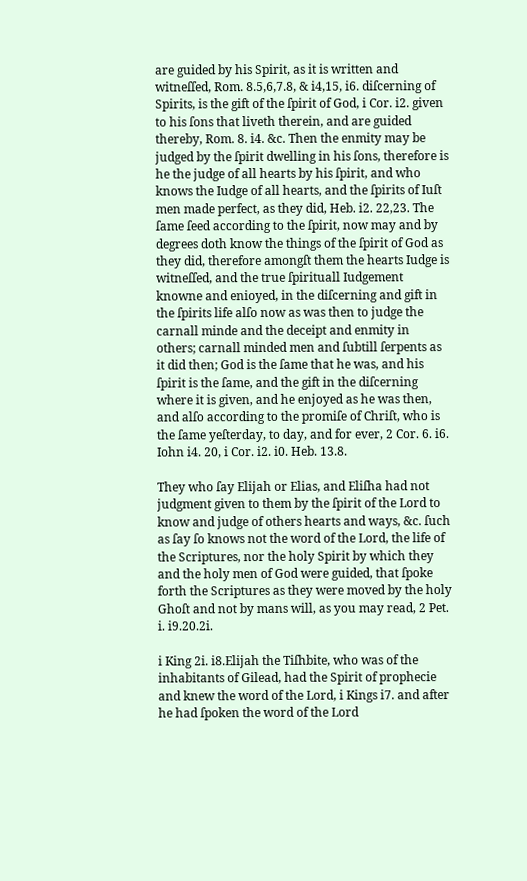are guided by his Spirit, as it is written and witneſſed, Rom. 8.5,6,7.8, & i4,15, i6. diſcerning of Spirits, is the gift of the ſpirit of God, i Cor. i2. given to his ſons that liveth therein, and are guided thereby, Rom. 8. i4. &c. Then the enmity may be judged by the ſpirit dwelling in his ſons, therefore is he the judge of all hearts by his ſpirit, and who knows the Iudge of all hearts, and the ſpirits of Iuſt men made perfect, as they did, Heb. i2. 22,23. The ſame ſeed according to the ſpirit, now may and by degrees doth know the things of the ſpirit of God as they did, therefore amongſt them the hearts Iudge is witneſſed, and the true ſpirituall Iudgement knowne and enioyed, in the diſcerning and gift in the ſpirits life alſo now as was then to judge the carnall minde and the deceipt and enmity in others; carnall minded men and ſubtill ſerpents as it did then; God is the ſame that he was, and his ſpirit is the ſame, and the gift in the diſcerning where it is given, and he enjoyed as he was then, and alſo according to the promiſe of Chriſt, who is the ſame yeſterday, to day, and for ever, 2 Cor. 6. i6. Iohn i4. 20, i Cor. i2. i0. Heb. 13.8.

They who ſay Elijah or Elias, and Eliſha had not judgment given to them by the ſpirit of the Lord to know and judge of others hearts and ways, &c. ſuch as ſay ſo knows not the word of the Lord, the life of the Scriptures, nor the holy Spirit by which they and the holy men of God were guided, that ſpoke forth the Scriptures as they were moved by the holy Ghoſt and not by mans will, as you may read, 2 Pet. i. i9.20.2i.

i King 2i. i8.Elijah the Tiſhbite, who was of the inhabitants of Gilead, had the Spirit of prophecie and knew the word of the Lord, i Kings i7. and after he had ſpoken the word of the Lord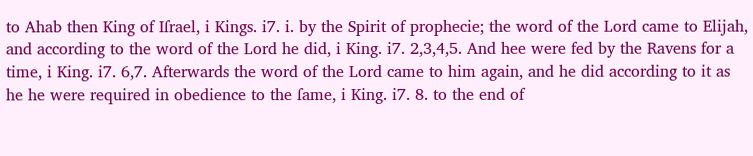to Ahab then King of Iſrael, i Kings. i7. i. by the Spirit of prophecie; the word of the Lord came to Elijah, and according to the word of the Lord he did, i King. i7. 2,3,4,5. And hee were fed by the Ravens for a time, i King. i7. 6,7. Afterwards the word of the Lord came to him again, and he did according to it as he he were required in obedience to the ſame, i King. i7. 8. to the end of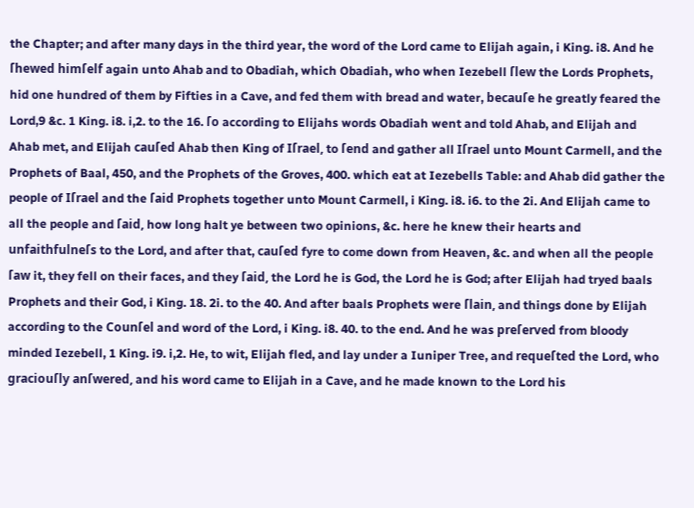the Chapter; and after many days in the third year, the word of the Lord came to Elijah again, i King. i8. And he ſhewed himſelf again unto Ahab and to Obadiah, which Obadiah, who when Iezebell ſlew the Lords Prophets, hid one hundred of them by Fifties in a Cave, and fed them with bread and water, becauſe he greatly feared the Lord,9 &c. 1 King. i8. i,2. to the 16. ſo according to Elijahs words Obadiah went and told Ahab, and Elijah and Ahab met, and Elijah cauſed Ahab then King of Iſrael, to ſend and gather all Iſrael unto Mount Carmell, and the Prophets of Baal, 450, and the Prophets of the Groves, 400. which eat at Iezebells Table: and Ahab did gather the people of Iſrael and the ſaid Prophets together unto Mount Carmell, i King. i8. i6. to the 2i. And Elijah came to all the people and ſaid, how long halt ye between two opinions, &c. here he knew their hearts and unfaithfulneſs to the Lord, and after that, cauſed fyre to come down from Heaven, &c. and when all the people ſaw it, they fell on their faces, and they ſaid, the Lord he is God, the Lord he is God; after Elijah had tryed baals Prophets and their God, i King. 18. 2i. to the 40. And after baals Prophets were ſlain, and things done by Elijah according to the Counſel and word of the Lord, i King. i8. 40. to the end. And he was preſerved from bloody minded Iezebell, 1 King. i9. i,2. He, to wit, Elijah fled, and lay under a Iuniper Tree, and requeſted the Lord, who graciouſly anſwered, and his word came to Elijah in a Cave, and he made known to the Lord his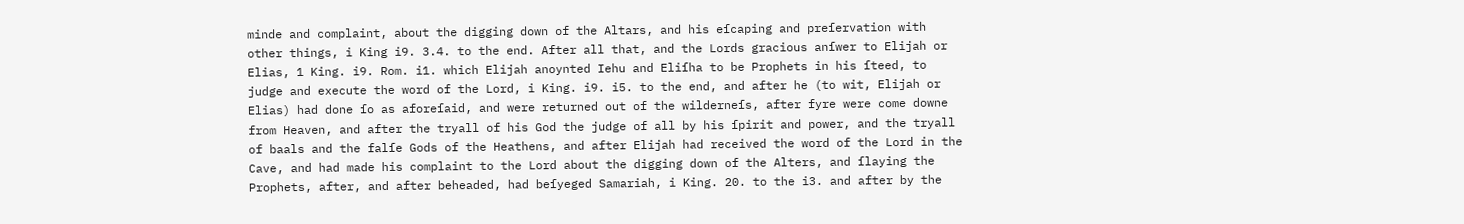minde and complaint, about the digging down of the Altars, and his eſcaping and preſervation with other things, i King i9. 3.4. to the end. After all that, and the Lords gracious anſwer to Elijah or Elias, 1 King. i9. Rom. i1. which Elijah anoynted Iehu and Eliſha to be Prophets in his ſteed, to judge and execute the word of the Lord, i King. i9. i5. to the end, and after he (to wit, Elijah or Elias) had done ſo as aforeſaid, and were returned out of the wilderneſs, after fyre were come downe from Heaven, and after the tryall of his God the judge of all by his ſpirit and power, and the tryall of baals and the falſe Gods of the Heathens, and after Elijah had received the word of the Lord in the Cave, and had made his complaint to the Lord about the digging down of the Alters, and ſlaying the Prophets, after, and after beheaded, had beſyeged Samariah, i King. 20. to the i3. and after by the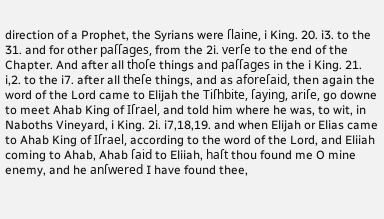direction of a Prophet, the Syrians were ſlaine, i King. 20. i3. to the 31. and for other paſſages, from the 2i. verſe to the end of the Chapter. And after all thoſe things and paſſages in the i King. 21. i,2. to the i7. after all theſe things, and as aforeſaid, then again the word of the Lord came to Elijah the Tiſhbite, ſaying, ariſe, go downe to meet Ahab King of Iſrael, and told him where he was, to wit, in Naboths Vineyard, i King. 2i. i7,18,19. and when Elijah or Elias came to Ahab King of Iſrael, according to the word of the Lord, and Eliiah coming to Ahab, Ahab ſaid to Eliiah, haſt thou found me O mine enemy, and he anſwered I have found thee,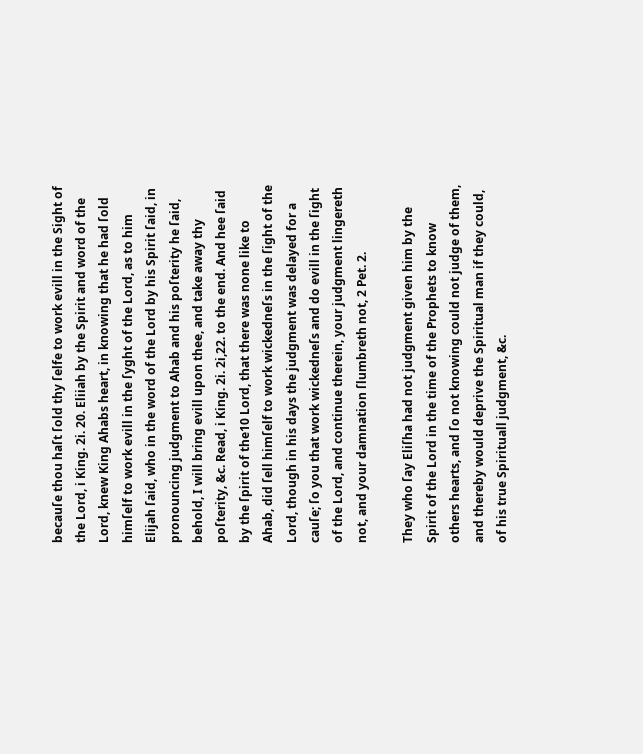becauſe thou haſt ſold thy ſelfe to work evill in the Sight of the Lord, i King. 2i. 20. Eliiah by the Spirit and word of the Lord, knew King Ahabs heart, in knowing that he had ſold himſelf to work evill in the ſyght of the Lord, as to him Elijah ſaid, who in the word of the Lord by his Spirit ſaid, in pronouncing judgment to Ahab and his poſterity he ſaid, behold, I will bring evill upon thee, and take away thy poſterity, &c. Read, i King. 2i. 2i,22. to the end. And hee ſaid by the ſpirit of the10 Lord, that there was none like to Ahab, did ſell himſelf to work wickedneſs in the ſight of the Lord, though in his days the judgment was delayed for a cauſe; ſo you that work wickedneſs and do evill in the ſight of the Lord, and continue therein, your judgment lingereth not, and your damnation ſlumbreth not, 2 Pet. 2.

They who ſay Eliſha had not judgment given him by the Spirit of the Lord in the time of the Prophets to know others hearts, and ſo not knowing could not judge of them, and thereby would deprive the Spiritual man if they could, of his true Spirituall judgment, &c.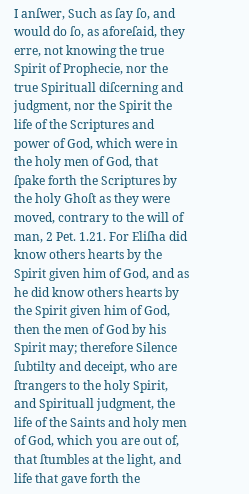I anſwer, Such as ſay ſo, and would do ſo, as aforeſaid, they erre, not knowing the true Spirit of Prophecie, nor the true Spirituall diſcerning and judgment, nor the Spirit the life of the Scriptures and power of God, which were in the holy men of God, that ſpake forth the Scriptures by the holy Ghoſt as they were moved, contrary to the will of man, 2 Pet. 1.21. For Eliſha did know others hearts by the Spirit given him of God, and as he did know others hearts by the Spirit given him of God, then the men of God by his Spirit may; therefore Silence ſubtilty and deceipt, who are ſtrangers to the holy Spirit, and Spirituall judgment, the life of the Saints and holy men of God, which you are out of, that ſtumbles at the light, and life that gave forth the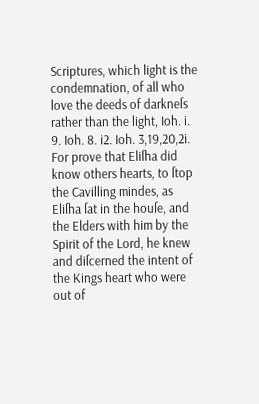Scriptures, which light is the condemnation, of all who love the deeds of darkneſs rather than the light, Ioh. i. 9. Ioh. 8. i2. Ioh. 3,19,20,2i. For prove that Eliſha did know others hearts, to ſtop the Cavilling mindes, as Eliſha ſat in the houſe, and the Elders with him by the Spirit of the Lord, he knew and diſcerned the intent of the Kings heart who were out of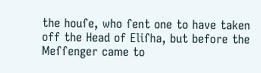the houſe, who ſent one to have taken off the Head of Eliſha, but before the Meſſenger came to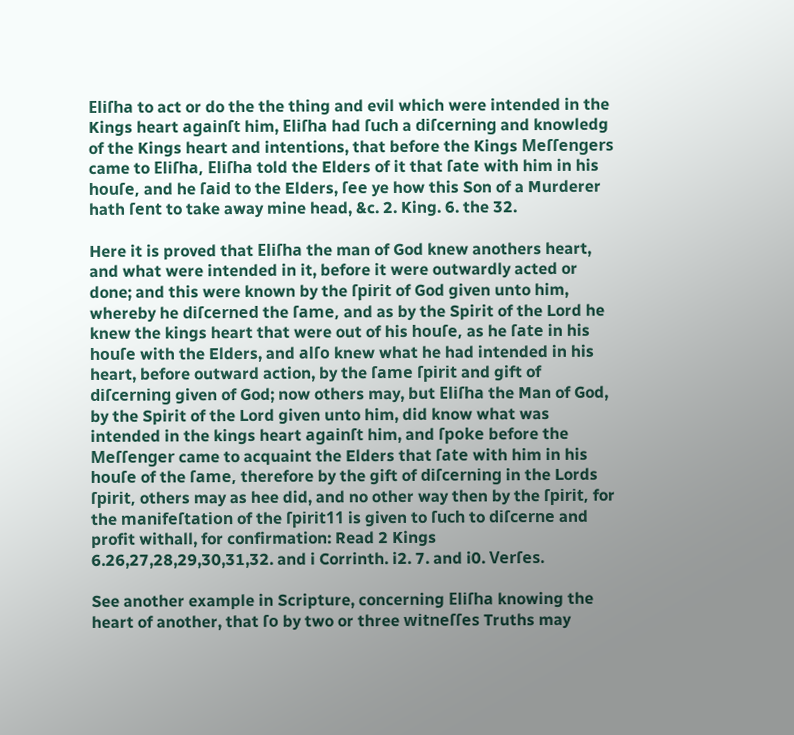Eliſha to act or do the the thing and evil which were intended in the Kings heart againſt him, Eliſha had ſuch a diſcerning and knowledg of the Kings heart and intentions, that before the Kings Meſſengers came to Eliſha, Eliſha told the Elders of it that ſate with him in his houſe, and he ſaid to the Elders, ſee ye how this Son of a Murderer hath ſent to take away mine head, &c. 2. King. 6. the 32.

Here it is proved that Eliſha the man of God knew anothers heart, and what were intended in it, before it were outwardly acted or done; and this were known by the ſpirit of God given unto him, whereby he diſcerned the ſame, and as by the Spirit of the Lord he knew the kings heart that were out of his houſe, as he ſate in his houſe with the Elders, and alſo knew what he had intended in his heart, before outward action, by the ſame ſpirit and gift of diſcerning given of God; now others may, but Eliſha the Man of God, by the Spirit of the Lord given unto him, did know what was intended in the kings heart againſt him, and ſpoke before the Meſſenger came to acquaint the Elders that ſate with him in his houſe of the ſame, therefore by the gift of diſcerning in the Lords ſpirit, others may as hee did, and no other way then by the ſpirit, for the manifeſtation of the ſpirit11 is given to ſuch to diſcerne and profit withall, for confirmation: Read 2 Kings 6.26,27,28,29,30,31,32. and i Corrinth. i2. 7. and i0. Verſes.

See another example in Scripture, concerning Eliſha knowing the heart of another, that ſo by two or three witneſſes Truths may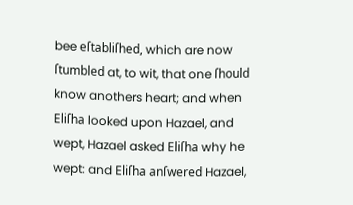bee eſtabliſhed, which are now ſtumbled at, to wit, that one ſhould know anothers heart; and when Eliſha looked upon Hazael, and wept, Hazael asked Eliſha why he wept: and Eliſha anſwered Hazael,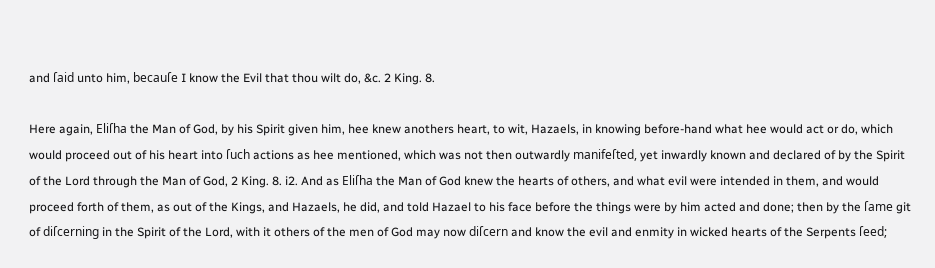and ſaid unto him, becauſe I know the Evil that thou wilt do, &c. 2 King. 8.

Here again, Eliſha the Man of God, by his Spirit given him, hee knew anothers heart, to wit, Hazaels, in knowing before-hand what hee would act or do, which would proceed out of his heart into ſuch actions as hee mentioned, which was not then outwardly manifeſted, yet inwardly known and declared of by the Spirit of the Lord through the Man of God, 2 King. 8. i2. And as Eliſha the Man of God knew the hearts of others, and what evil were intended in them, and would proceed forth of them, as out of the Kings, and Hazaels, he did, and told Hazael to his face before the things were by him acted and done; then by the ſame git of diſcerning in the Spirit of the Lord, with it others of the men of God may now diſcern and know the evil and enmity in wicked hearts of the Serpents ſeed;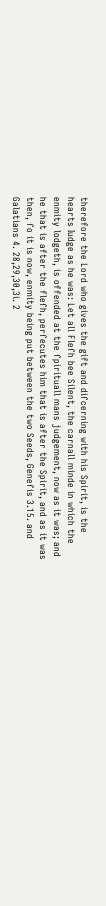therefore the Lord who gives the gift and diſcerning with his Spirit, is the hearts Iudge as he was: Let all Fleſh bee Silent, the carnall minde in which the enmity lodgeth, is offended at the ſpirituall mans judgement, now as it was; and he that is after the fleſh, perſecutes him that is after the Spirit, and as it was then, ſo it is now, enmity being put between the two Seeds, Geneſis 3.15. and Galatians 4. 28,29,30,3i. 2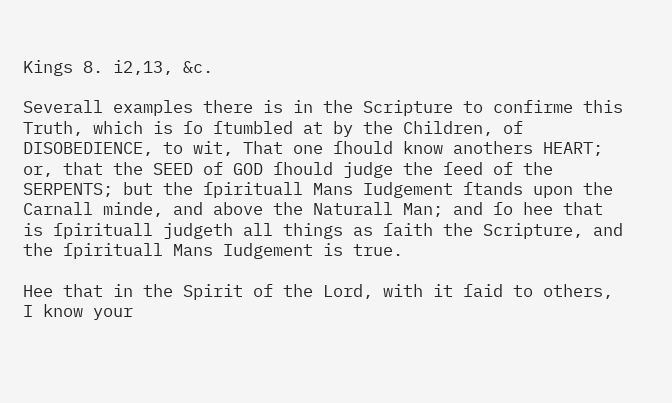Kings 8. i2,13, &c.

Severall examples there is in the Scripture to confirme this Truth, which is ſo ſtumbled at by the Children, of DISOBEDIENCE, to wit, That one ſhould know anothers HEART; or, that the SEED of GOD ſhould judge the ſeed of the SERPENTS; but the ſpirituall Mans Iudgement ſtands upon the Carnall minde, and above the Naturall Man; and ſo hee that is ſpirituall judgeth all things as ſaith the Scripture, and the ſpirituall Mans Iudgement is true.

Hee that in the Spirit of the Lord, with it ſaid to others, I know your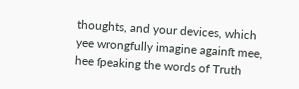thoughts, and your devices, which yee wrongfully imagine againſt mee, hee ſpeaking the words of Truth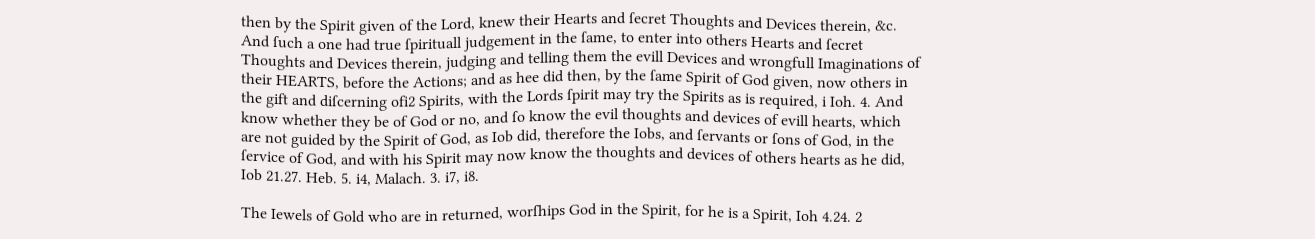then by the Spirit given of the Lord, knew their Hearts and ſecret Thoughts and Devices therein, &c. And ſuch a one had true ſpirituall judgement in the ſame, to enter into others Hearts and ſecret Thoughts and Devices therein, judging and telling them the evill Devices and wrongfull Imaginations of their HEARTS, before the Actions; and as hee did then, by the ſame Spirit of God given, now others in the gift and diſcerning ofi2 Spirits, with the Lords ſpirit may try the Spirits as is required, i Ioh. 4. And know whether they be of God or no, and ſo know the evil thoughts and devices of evill hearts, which are not guided by the Spirit of God, as Iob did, therefore the Iobs, and ſervants or ſons of God, in the ſervice of God, and with his Spirit may now know the thoughts and devices of others hearts as he did, Iob 21.27. Heb. 5. i4, Malach. 3. i7, i8.

The Iewels of Gold who are in returned, worſhips God in the Spirit, for he is a Spirit, Ioh 4.24. 2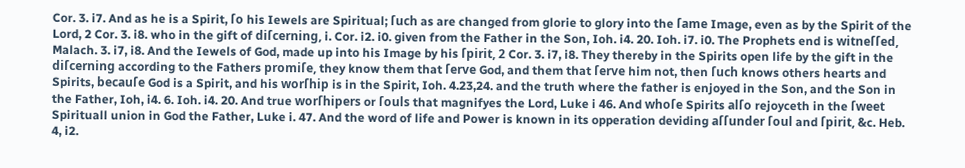Cor. 3. i7. And as he is a Spirit, ſo his Iewels are Spiritual; ſuch as are changed from glorie to glory into the ſame Image, even as by the Spirit of the Lord, 2 Cor. 3. i8. who in the gift of diſcerning, i. Cor. i2. i0. given from the Father in the Son, Ioh. i4. 20. Ioh. i7. i0. The Prophets end is witneſſed, Malach. 3. i7, i8. And the Iewels of God, made up into his Image by his ſpirit, 2 Cor. 3. i7, i8. They thereby in the Spirits open life by the gift in the diſcerning according to the Fathers promiſe, they know them that ſerve God, and them that ſerve him not, then ſuch knows others hearts and Spirits, becauſe God is a Spirit, and his worſhip is in the Spirit, Ioh. 4.23,24. and the truth where the father is enjoyed in the Son, and the Son in the Father, Ioh, i4. 6. Ioh. i4. 20. And true worſhipers or ſouls that magnifyes the Lord, Luke i 46. And whoſe Spirits alſo rejoyceth in the ſweet Spirituall union in God the Father, Luke i. 47. And the word of life and Power is known in its opperation deviding aſſunder ſoul and ſpirit, &c. Heb. 4, i2.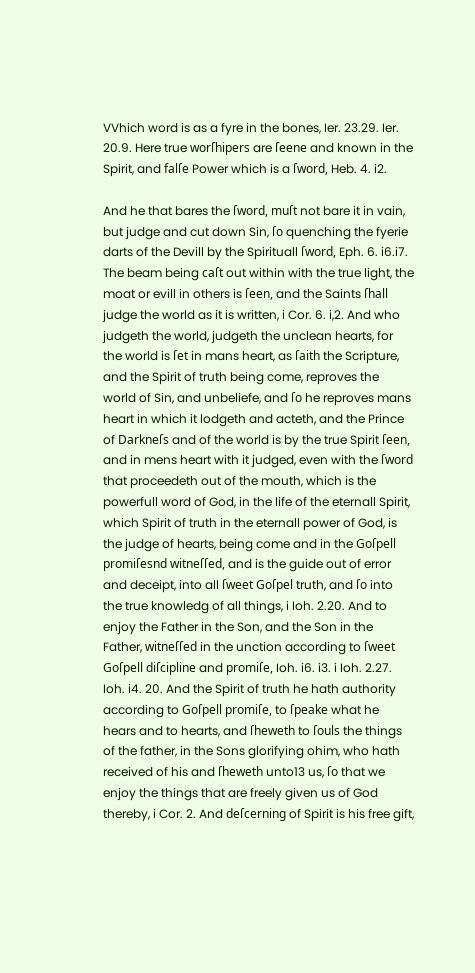VVhich word is as a fyre in the bones, Ier. 23.29. Ier. 20.9. Here true worſhipers are ſeene and known in the Spirit, and falſe Power which is a ſword, Heb. 4. i2.

And he that bares the ſword, muſt not bare it in vain, but judge and cut down Sin, ſo quenching the fyerie darts of the Devill by the Spirituall ſword, Eph. 6. i6.i7. The beam being caſt out within with the true light, the moat or evill in others is ſeen, and the Saints ſhall judge the world as it is written, i Cor. 6. i,2. And who judgeth the world, judgeth the unclean hearts, for the world is ſet in mans heart, as ſaith the Scripture, and the Spirit of truth being come, reproves the world of Sin, and unbeliefe, and ſo he reproves mans heart in which it lodgeth and acteth, and the Prince of Darkneſs and of the world is by the true Spirit ſeen, and in mens heart with it judged, even with the ſword that proceedeth out of the mouth, which is the powerfull word of God, in the life of the eternall Spirit, which Spirit of truth in the eternall power of God, is the judge of hearts, being come and in the Goſpell promiſesnd witneſſed, and is the guide out of error and deceipt, into all ſweet Goſpel truth, and ſo into the true knowledg of all things, i Ioh. 2.20. And to enjoy the Father in the Son, and the Son in the Father, witneſſed in the unction according to ſweet Goſpell diſcipline and promiſe, Ioh. i6. i3. i Ioh. 2.27. Ioh. i4. 20. And the Spirit of truth he hath authority according to Goſpell promiſe, to ſpeake what he hears and to hearts, and ſheweth to ſouls the things of the father, in the Sons glorifying ohim, who hath received of his and ſheweth unto13 us, ſo that we enjoy the things that are freely given us of God thereby, i Cor. 2. And deſcerning of Spirit is his free gift,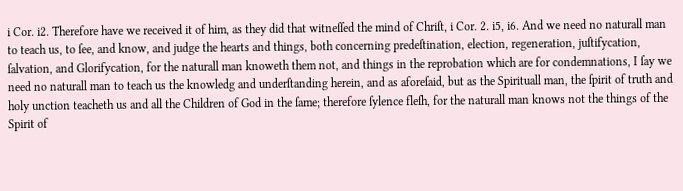i Cor. i2. Therefore have we received it of him, as they did that witneſſed the mind of Chriſt, i Cor. 2. i5, i6. And we need no naturall man to teach us, to ſee, and know, and judge the hearts and things, both concerning predeſtination, election, regeneration, juſtifycation, ſalvation, and Glorifycation, for the naturall man knoweth them not, and things in the reprobation which are for condemnations, I ſay we need no naturall man to teach us the knowledg and underſtanding herein, and as aforeſaid, but as the Spirituall man, the ſpirit of truth and holy unction teacheth us and all the Children of God in the ſame; therefore ſylence fleſh, for the naturall man knows not the things of the Spirit of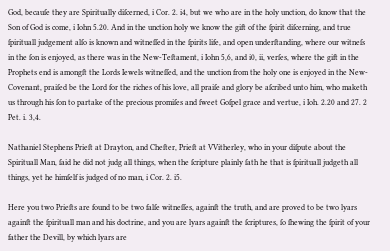God, becauſe they are Spiritually diſcerned, i Cor. 2. i4, but we who are in the holy unction, do know that the Son of God is come, i Iohn 5.20. And in the unction holy we know the gift of the ſpirit diſcerning, and true ſpirituall judgement alſo is known and witneſſed in the ſpirits life, and open underſtanding, where our witneſs in the ſon is enjoyed, as there was in the New-Teſtament, i Iohn 5,6, and i0, ii, verſes, where the gift in the Prophets end is amongſt the Lords Iewels witneſſed, and the unction from the holy one is enjoyed in the New-Covenant, praiſed be the Lord for the riches of his love, all praiſe and glory be aſcribed unto him, who maketh us through his ſon to partake of the precious promiſes and ſweet Goſpel grace and vertue, i Ioh. 2.20 and 27. 2 Pet. i. 3,4.

Nathaniel Stephens Prieſt at Drayton, and Cheſter, Prieſt at VVitherley, who in your diſpute about the Spirituall Man, ſaid he did not judg all things, when the ſcripture plainly ſath he that is ſpirituall judgeth all things, yet he himſelf is judged of no man, i Cor. 2. i5.

Here you two Prieſts are found to be two falſe witneſſes, againſt the truth, and are proved to be two lyars againſt the ſpirituall man and his doctrine, and you are lyars againſt the ſcriptures, ſo ſhewing the ſpirit of your father the Devill, by which lyars are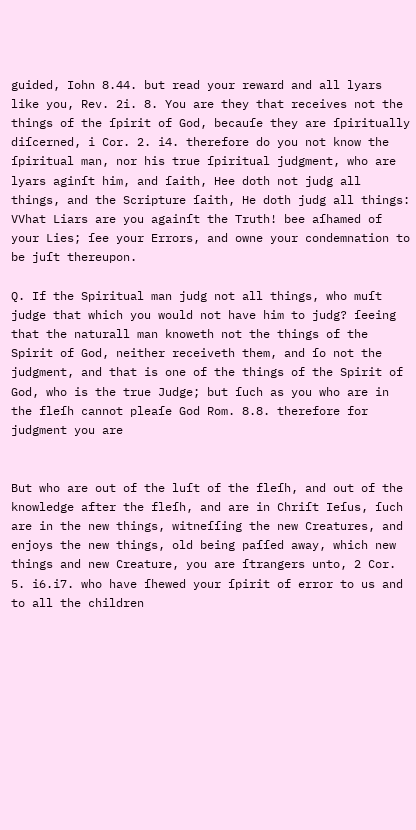guided, Iohn 8.44. but read your reward and all lyars like you, Rev. 2i. 8. You are they that receives not the things of the ſpirit of God, becauſe they are ſpiritually diſcerned, i Cor. 2. i4. therefore do you not know the ſpiritual man, nor his true ſpiritual judgment, who are lyars aginſt him, and ſaith, Hee doth not judg all things, and the Scripture ſaith, He doth judg all things: VVhat Liars are you againſt the Truth! bee aſhamed of your Lies; ſee your Errors, and owne your condemnation to be juſt thereupon.

Q. If the Spiritual man judg not all things, who muſt judge that which you would not have him to judg? ſeeing that the naturall man knoweth not the things of the Spirit of God, neither receiveth them, and ſo not the judgment, and that is one of the things of the Spirit of God, who is the true Judge; but ſuch as you who are in the fleſh cannot pleaſe God Rom. 8.8. therefore for judgment you are


But who are out of the luſt of the fleſh, and out of the knowledge after the fleſh, and are in Chriſt Ieſus, ſuch are in the new things, witneſſing the new Creatures, and enjoys the new things, old being paſſed away, which new things and new Creature, you are ſtrangers unto, 2 Cor. 5. i6.i7. who have ſhewed your ſpirit of error to us and to all the children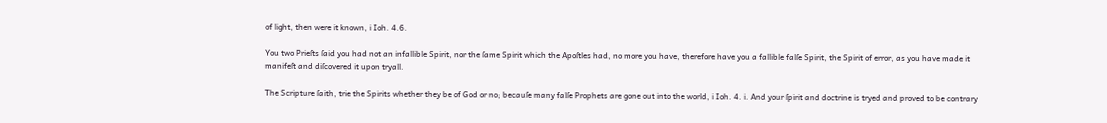of light, then were it known, i Ioh. 4.6.

You two Prieſts ſaid you had not an infallible Spirit, nor the ſame Spirit which the Apoſtles had, no more you have, therefore have you a fallible falſe Spirit, the Spirit of error, as you have made it manifeſt and diſcovered it upon tryall.

The Scripture ſaith, trie the Spirits whether they be of God or no; becauſe many falſe Prophets are gone out into the world, i Ioh. 4. i. And your ſpirit and doctrine is tryed and proved to be contrary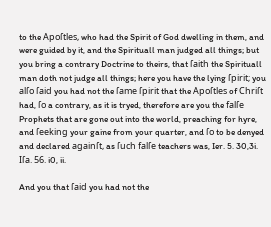to the Apoſtles, who had the Spirit of God dwelling in them, and were guided by it, and the Spirituall man judged all things; but you bring a contrary Doctrine to theirs, that ſaith the Spirituall man doth not judge all things; here you have the lying ſpirit; you alſo ſaid you had not the ſame ſpirit that the Apoſtles of Chriſt had, ſo a contrary, as it is tryed, therefore are you the falſe Prophets that are gone out into the world, preaching for hyre, and ſeeking your gaine from your quarter, and ſo to be denyed and declared againſt, as ſuch falſe teachers was, Ier. 5. 30,3i. Iſa. 56. i0, ii.

And you that ſaid you had not the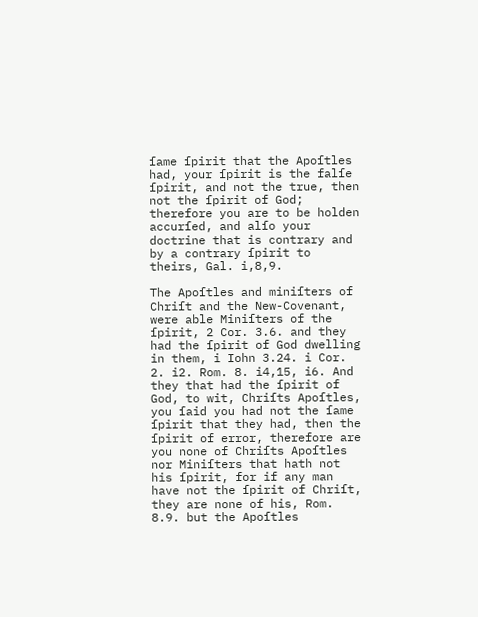ſame ſpirit that the Apoſtles had, your ſpirit is the falſe ſpirit, and not the true, then not the ſpirit of God; therefore you are to be holden accurſed, and alſo your doctrine that is contrary and by a contrary ſpirit to theirs, Gal. i,8,9.

The Apoſtles and miniſters of Chriſt and the New-Covenant, were able Miniſters of the ſpirit, 2 Cor. 3.6. and they had the ſpirit of God dwelling in them, i Iohn 3.24. i Cor. 2. i2. Rom. 8. i4,15, i6. And they that had the ſpirit of God, to wit, Chriſts Apoſtles, you ſaid you had not the ſame ſpirit that they had, then the ſpirit of error, therefore are you none of Chriſts Apoſtles nor Miniſters that hath not his ſpirit, for if any man have not the ſpirit of Chriſt, they are none of his, Rom. 8.9. but the Apoſtles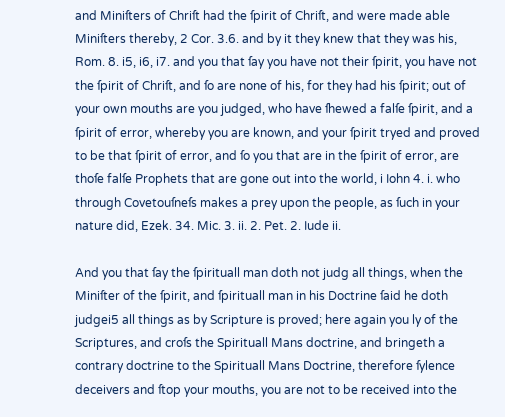and Miniſters of Chriſt had the ſpirit of Chriſt, and were made able Miniſters thereby, 2 Cor. 3.6. and by it they knew that they was his, Rom. 8. i5, i6, i7. and you that ſay you have not their ſpirit, you have not the ſpirit of Chriſt, and ſo are none of his, for they had his ſpirit; out of your own mouths are you judged, who have ſhewed a falſe ſpirit, and a ſpirit of error, whereby you are known, and your ſpirit tryed and proved to be that ſpirit of error, and ſo you that are in the ſpirit of error, are thoſe falſe Prophets that are gone out into the world, i Iohn 4. i. who through Covetouſneſs makes a prey upon the people, as ſuch in your nature did, Ezek. 34. Mic. 3. ii. 2. Pet. 2. Iude ii.

And you that ſay the ſpirituall man doth not judg all things, when the Miniſter of the ſpirit, and ſpirituall man in his Doctrine ſaid he doth judgei5 all things as by Scripture is proved; here again you ly of the Scriptures, and croſs the Spirituall Mans doctrine, and bringeth a contrary doctrine to the Spirituall Mans Doctrine, therefore ſylence deceivers and ſtop your mouths, you are not to be received into the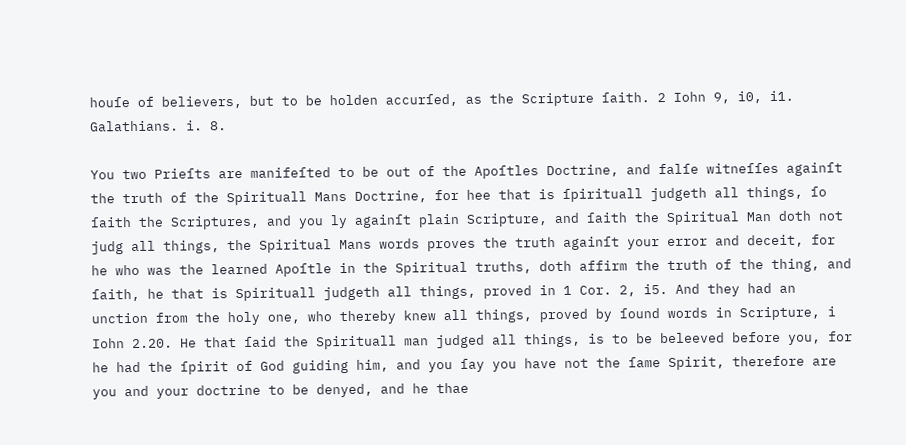houſe of believers, but to be holden accurſed, as the Scripture ſaith. 2 Iohn 9, i0, i1. Galathians. i. 8.

You two Prieſts are manifeſted to be out of the Apoſtles Doctrine, and falſe witneſſes againſt the truth of the Spirituall Mans Doctrine, for hee that is ſpirituall judgeth all things, ſo ſaith the Scriptures, and you ly againſt plain Scripture, and ſaith the Spiritual Man doth not judg all things, the Spiritual Mans words proves the truth againſt your error and deceit, for he who was the learned Apoſtle in the Spiritual truths, doth affirm the truth of the thing, and ſaith, he that is Spirituall judgeth all things, proved in 1 Cor. 2, i5. And they had an unction from the holy one, who thereby knew all things, proved by ſound words in Scripture, i Iohn 2.20. He that ſaid the Spirituall man judged all things, is to be beleeved before you, for he had the ſpirit of God guiding him, and you ſay you have not the ſame Spirit, therefore are you and your doctrine to be denyed, and he thae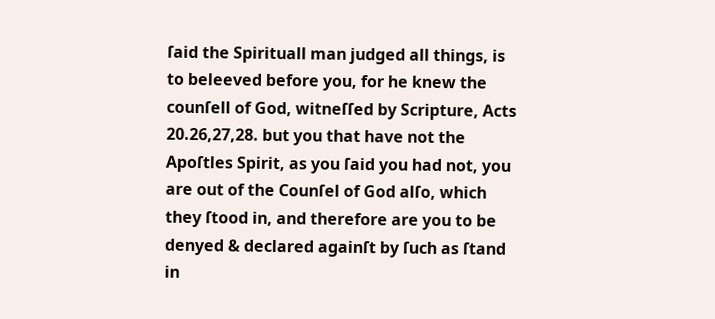ſaid the Spirituall man judged all things, is to beleeved before you, for he knew the counſell of God, witneſſed by Scripture, Acts 20.26,27,28. but you that have not the Apoſtles Spirit, as you ſaid you had not, you are out of the Counſel of God alſo, which they ſtood in, and therefore are you to be denyed & declared againſt by ſuch as ſtand in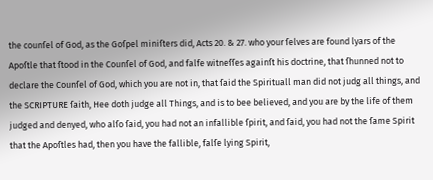the counſel of God, as the Goſpel miniſters did, Acts 20. & 27. who your ſelves are found lyars of the Apoſtle that ſtood in the Counſel of God, and falfe witneſſes againſt his doctrine, that ſhunned not to declare the Counſel of God, which you are not in, that ſaid the Spirituall man did not judg all things, and the SCRIPTURE ſaith, Hee doth judge all Things, and is to bee believed, and you are by the life of them judged and denyed, who alſo ſaid, you had not an infallible ſpirit, and ſaid, you had not the ſame Spirit that the Apoſtles had, then you have the fallible, falſe lying Spirit,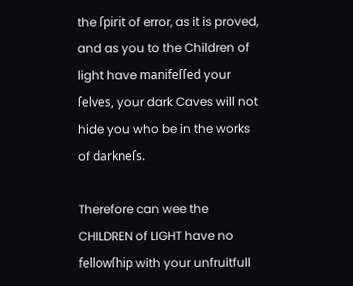the ſpirit of error, as it is proved, and as you to the Children of light have manifeſſed your ſelves, your dark Caves will not hide you who be in the works of darkneſs.

Therefore can wee the CHILDREN of LIGHT have no fellowſhip with your unfruitfull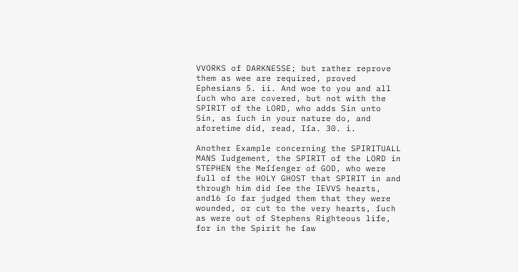VVORKS of DARKNESSE; but rather reprove them as wee are required, proved Ephesians 5. ii. And woe to you and all ſuch who are covered, but not with the SPIRIT of the LORD, who adds Sin unto Sin, as ſuch in your nature do, and aforetime did, read, Iſa. 30. i.

Another Example concerning the SPIRITUALL MANS Iudgement, the SPIRIT of the LORD in STEPHEN the Meſſenger of GOD, who were full of the HOLY GHOST that SPIRIT in and through him did ſee the IEVVS hearts, and16 ſo far judged them that they were wounded, or cut to the very hearts, ſuch as were out of Stephens Righteous life, for in the Spirit he ſaw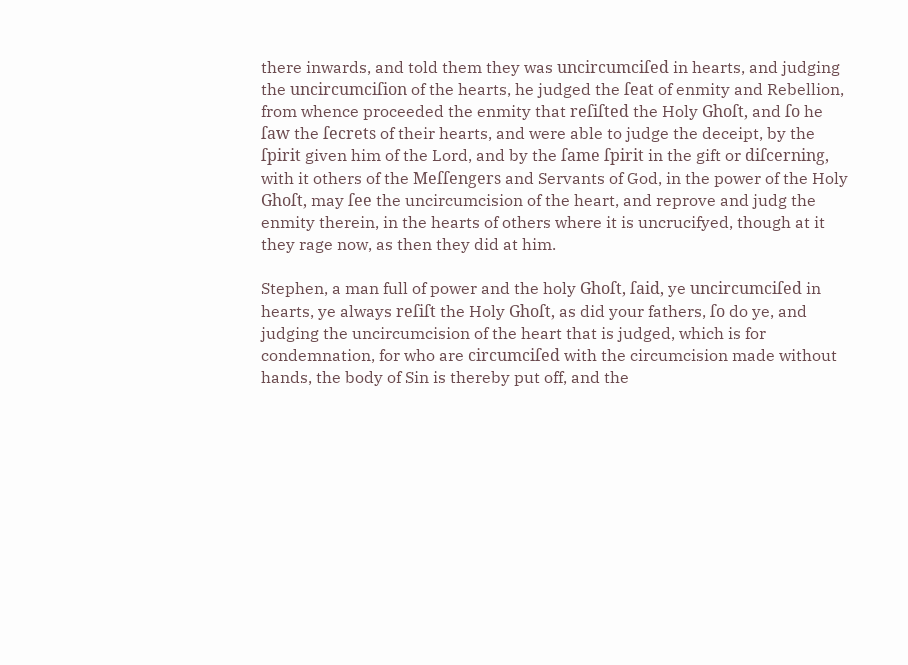there inwards, and told them they was uncircumciſed in hearts, and judging the uncircumciſion of the hearts, he judged the ſeat of enmity and Rebellion, from whence proceeded the enmity that reſiſted the Holy Ghoſt, and ſo he ſaw the ſecrets of their hearts, and were able to judge the deceipt, by the ſpirit given him of the Lord, and by the ſame ſpirit in the gift or diſcerning, with it others of the Meſſengers and Servants of God, in the power of the Holy Ghoſt, may ſee the uncircumcision of the heart, and reprove and judg the enmity therein, in the hearts of others where it is uncrucifyed, though at it they rage now, as then they did at him.

Stephen, a man full of power and the holy Ghoſt, ſaid, ye uncircumciſed in hearts, ye always reſiſt the Holy Ghoſt, as did your fathers, ſo do ye, and judging the uncircumcision of the heart that is judged, which is for condemnation, for who are circumciſed with the circumcision made without hands, the body of Sin is thereby put off, and the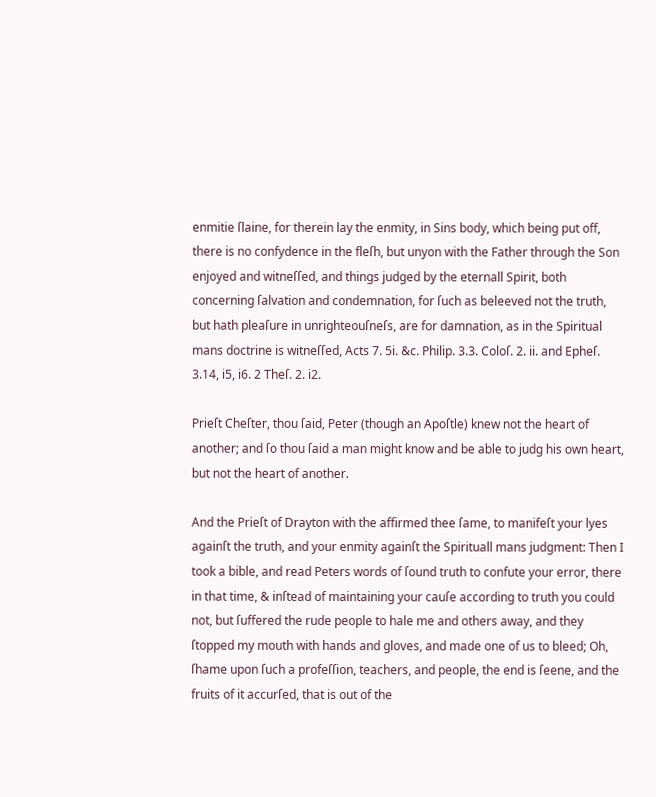enmitie ſlaine, for therein lay the enmity, in Sins body, which being put off, there is no confydence in the fleſh, but unyon with the Father through the Son enjoyed and witneſſed, and things judged by the eternall Spirit, both concerning ſalvation and condemnation, for ſuch as beleeved not the truth, but hath pleaſure in unrighteouſneſs, are for damnation, as in the Spiritual mans doctrine is witneſſed, Acts 7. 5i. &c. Philip. 3.3. Coloſ. 2. ii. and Epheſ. 3.14, i5, i6. 2 Theſ. 2. i2.

Prieſt Cheſter, thou ſaid, Peter (though an Apoſtle) knew not the heart of another; and ſo thou ſaid a man might know and be able to judg his own heart, but not the heart of another.

And the Prieſt of Drayton with the affirmed thee ſame, to manifeſt your lyes againſt the truth, and your enmity againſt the Spirituall mans judgment: Then I took a bible, and read Peters words of ſound truth to confute your error, there in that time, & inſtead of maintaining your cauſe according to truth you could not, but ſuffered the rude people to hale me and others away, and they ſtopped my mouth with hands and gloves, and made one of us to bleed; Oh, ſhame upon ſuch a profeſſion, teachers, and people, the end is ſeene, and the fruits of it accurſed, that is out of the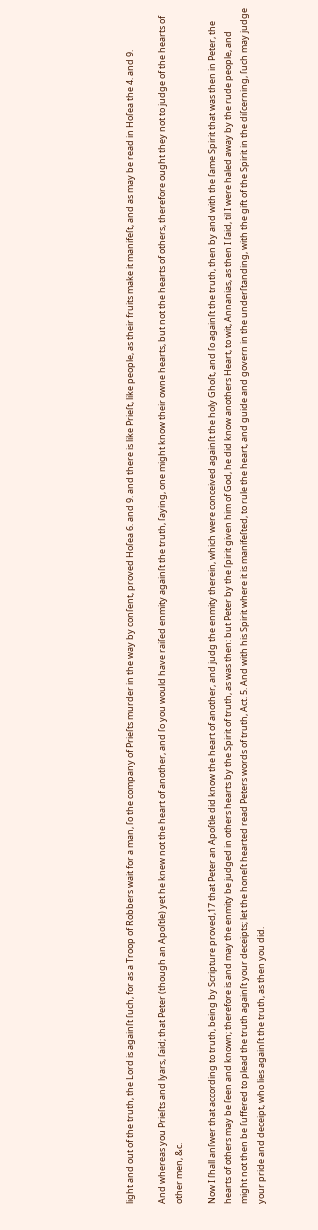light and out of the truth, the Lord is againſt ſuch, for as a Troop of Robbers wait for a man, ſo the company of Prieſts murder in the way by conſent, proved Hoſea 6. and 9. and there is like Prieſt, like people, as their fruits make it manifeſt, and as may be read in Hoſea the 4. and 9.

And whereas you Prieſts and lyars, ſaid; that Peter (though an Apoſtle) yet he knew not the heart of another, and ſo you would have raiſed enmity againſt the truth, ſaying, one might know their owne hearts, but not the hearts of others, therefore ought they not to judge of the hearts of other men, &c.

Now I ſhall anſwer that according to truth, being by Scripture proved,17 that Peter an Apoſtle did know the heart of another, and judg the enmity therein, which were conceived againſt the holy Ghoſt, and ſo againſt the truth, then by and with the ſame Spirit that was then in Peter, the hearts of others may be ſeen and known; therefore is and may the enmity be judged in others hearts by the Spirit of truth, as was then: but Peter by the ſpirit given him of God, he did know anothers Heart, to wit, Annanias, as then I ſaid, til I were haled away by the rude people, and might not then be ſuffered to plead the truth againſt your deceipts; let the honeſt hearted read Peters words of truth, Act. 5. And with his Spirit where it is manifeſted, to rule the heart, and guide and govern in the underſtanding, with the gift of the Spirit in the diſcerning, ſuch may judge your pride and deceipt, who lies againſt the truth, as then you did.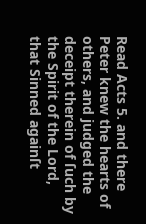Read Acts 5. and there Peter knew the hearts of others, and judged the deceipt therein of ſuch by the Spirit of the Lord, that Sinned againſt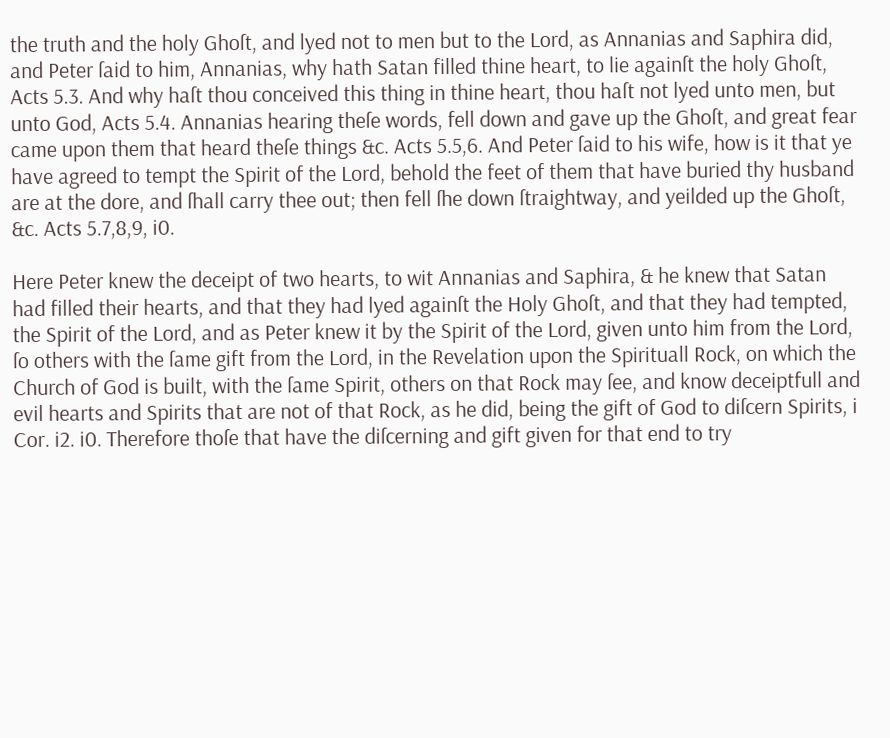the truth and the holy Ghoſt, and lyed not to men but to the Lord, as Annanias and Saphira did, and Peter ſaid to him, Annanias, why hath Satan filled thine heart, to lie againſt the holy Ghoſt, Acts 5.3. And why haſt thou conceived this thing in thine heart, thou haſt not lyed unto men, but unto God, Acts 5.4. Annanias hearing theſe words, fell down and gave up the Ghoſt, and great fear came upon them that heard theſe things &c. Acts 5.5,6. And Peter ſaid to his wife, how is it that ye have agreed to tempt the Spirit of the Lord, behold the feet of them that have buried thy husband are at the dore, and ſhall carry thee out; then fell ſhe down ſtraightway, and yeilded up the Ghoſt, &c. Acts 5.7,8,9, i0.

Here Peter knew the deceipt of two hearts, to wit Annanias and Saphira, & he knew that Satan had filled their hearts, and that they had lyed againſt the Holy Ghoſt, and that they had tempted, the Spirit of the Lord, and as Peter knew it by the Spirit of the Lord, given unto him from the Lord, ſo others with the ſame gift from the Lord, in the Revelation upon the Spirituall Rock, on which the Church of God is built, with the ſame Spirit, others on that Rock may ſee, and know deceiptfull and evil hearts and Spirits that are not of that Rock, as he did, being the gift of God to diſcern Spirits, i Cor. i2. i0. Therefore thoſe that have the diſcerning and gift given for that end to try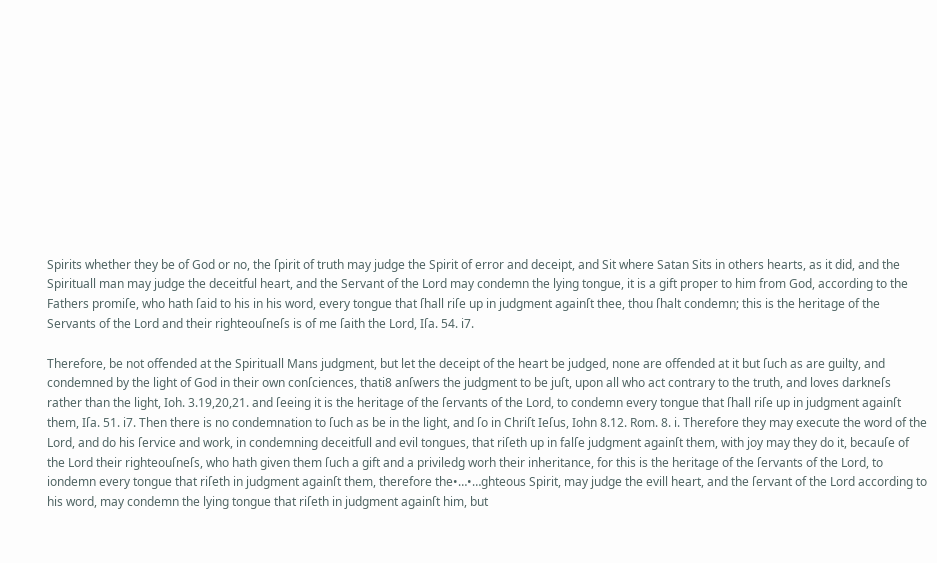Spirits whether they be of God or no, the ſpirit of truth may judge the Spirit of error and deceipt, and Sit where Satan Sits in others hearts, as it did, and the Spirituall man may judge the deceitful heart, and the Servant of the Lord may condemn the lying tongue, it is a gift proper to him from God, according to the Fathers promiſe, who hath ſaid to his in his word, every tongue that ſhall riſe up in judgment againſt thee, thou ſhalt condemn; this is the heritage of the Servants of the Lord and their righteouſneſs is of me ſaith the Lord, Iſa. 54. i7.

Therefore, be not offended at the Spirituall Mans judgment, but let the deceipt of the heart be judged, none are offended at it but ſuch as are guilty, and condemned by the light of God in their own conſciences, thati8 anſwers the judgment to be juſt, upon all who act contrary to the truth, and loves darkneſs rather than the light, Ioh. 3.19,20,21. and ſeeing it is the heritage of the ſervants of the Lord, to condemn every tongue that ſhall riſe up in judgment againſt them, Iſa. 51. i7. Then there is no condemnation to ſuch as be in the light, and ſo in Chriſt Ieſus, Iohn 8.12. Rom. 8. i. Therefore they may execute the word of the Lord, and do his ſervice and work, in condemning deceitfull and evil tongues, that riſeth up in falſe judgment againſt them, with joy may they do it, becauſe of the Lord their righteouſneſs, who hath given them ſuch a gift and a priviledg worh their inheritance, for this is the heritage of the ſervants of the Lord, to iondemn every tongue that riſeth in judgment againſt them, therefore the•…•…ghteous Spirit, may judge the evill heart, and the ſervant of the Lord according to his word, may condemn the lying tongue that riſeth in judgment againſt him, but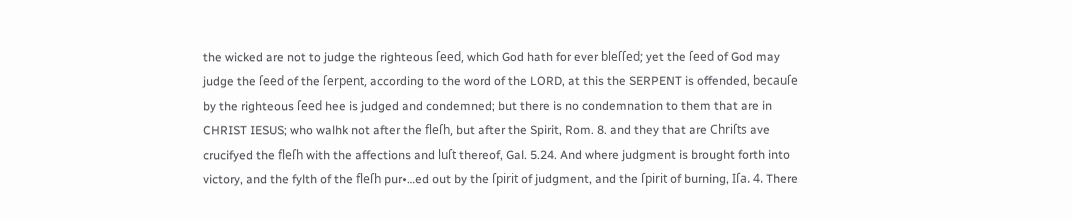the wicked are not to judge the righteous ſeed, which God hath for ever bleſſed; yet the ſeed of God may judge the ſeed of the ſerpent, according to the word of the LORD, at this the SERPENT is offended, becauſe by the righteous ſeed hee is judged and condemned; but there is no condemnation to them that are in CHRIST IESUS; who walhk not after the fleſh, but after the Spirit, Rom. 8. and they that are Chriſts ave crucifyed the fleſh with the affections and luſt thereof, Gal. 5.24. And where judgment is brought forth into victory, and the fylth of the fleſh pur•…ed out by the ſpirit of judgment, and the ſpirit of burning, Iſa. 4. There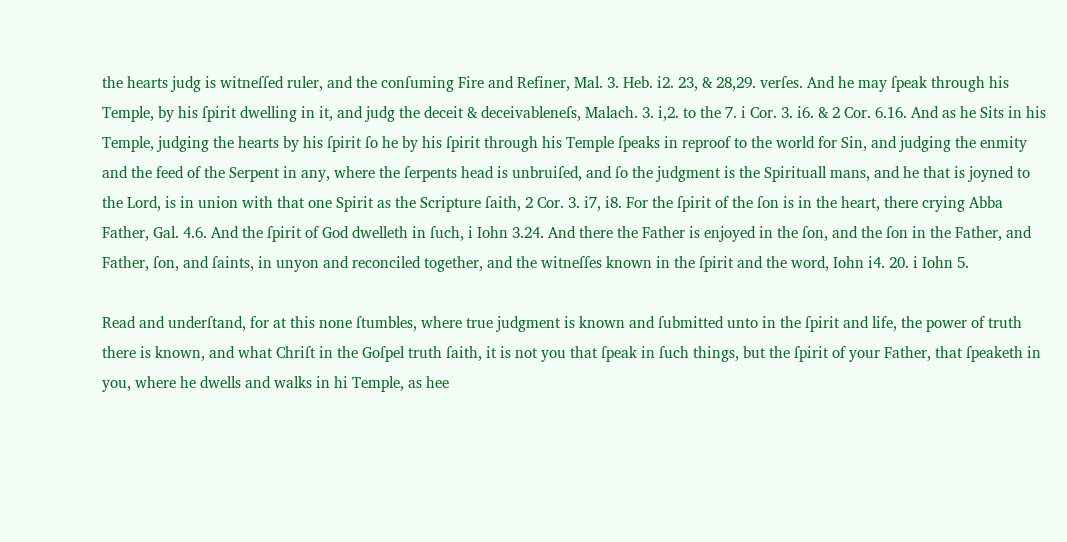the hearts judg is witneſſed ruler, and the conſuming Fire and Refiner, Mal. 3. Heb. i2. 23, & 28,29. verſes. And he may ſpeak through his Temple, by his ſpirit dwelling in it, and judg the deceit & deceivableneſs, Malach. 3. i,2. to the 7. i Cor. 3. i6. & 2 Cor. 6.16. And as he Sits in his Temple, judging the hearts by his ſpirit ſo he by his ſpirit through his Temple ſpeaks in reproof to the world for Sin, and judging the enmity and the feed of the Serpent in any, where the ſerpents head is unbruiſed, and ſo the judgment is the Spirituall mans, and he that is joyned to the Lord, is in union with that one Spirit as the Scripture ſaith, 2 Cor. 3. i7, i8. For the ſpirit of the ſon is in the heart, there crying Abba Father, Gal. 4.6. And the ſpirit of God dwelleth in ſuch, i Iohn 3.24. And there the Father is enjoyed in the ſon, and the ſon in the Father, and Father, ſon, and ſaints, in unyon and reconciled together, and the witneſſes known in the ſpirit and the word, Iohn i4. 20. i Iohn 5.

Read and underſtand, for at this none ſtumbles, where true judgment is known and ſubmitted unto in the ſpirit and life, the power of truth there is known, and what Chriſt in the Goſpel truth ſaith, it is not you that ſpeak in ſuch things, but the ſpirit of your Father, that ſpeaketh in you, where he dwells and walks in hi Temple, as hee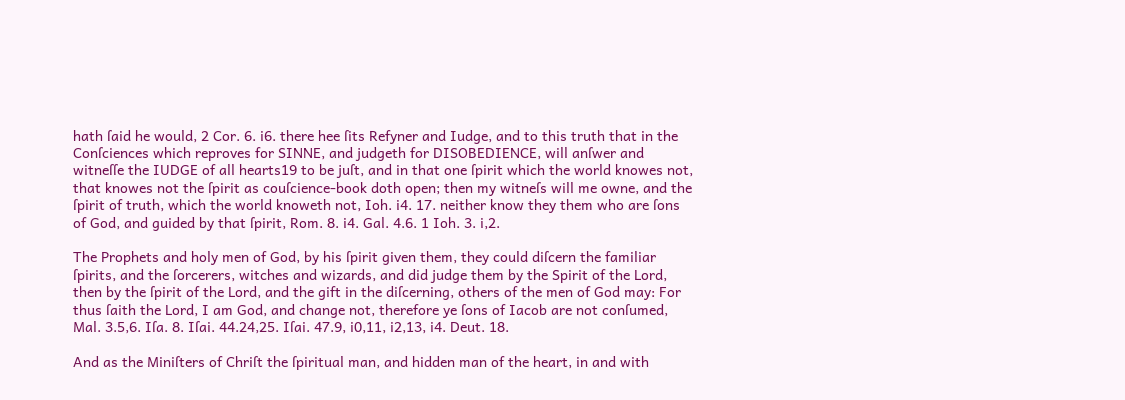hath ſaid he would, 2 Cor. 6. i6. there hee ſits Refyner and Iudge, and to this truth that in the Conſciences which reproves for SINNE, and judgeth for DISOBEDIENCE, will anſwer and witneſſe the IUDGE of all hearts19 to be juſt, and in that one ſpirit which the world knowes not, that knowes not the ſpirit as couſcience-book doth open; then my witneſs will me owne, and the ſpirit of truth, which the world knoweth not, Ioh. i4. 17. neither know they them who are ſons of God, and guided by that ſpirit, Rom. 8. i4. Gal. 4.6. 1 Ioh. 3. i,2.

The Prophets and holy men of God, by his ſpirit given them, they could diſcern the familiar ſpirits, and the ſorcerers, witches and wizards, and did judge them by the Spirit of the Lord, then by the ſpirit of the Lord, and the gift in the diſcerning, others of the men of God may: For thus ſaith the Lord, I am God, and change not, therefore ye ſons of Iacob are not conſumed, Mal. 3.5,6. Iſa. 8. Iſai. 44.24,25. Iſai. 47.9, i0,11, i2,13, i4. Deut. 18.

And as the Miniſters of Chriſt the ſpiritual man, and hidden man of the heart, in and with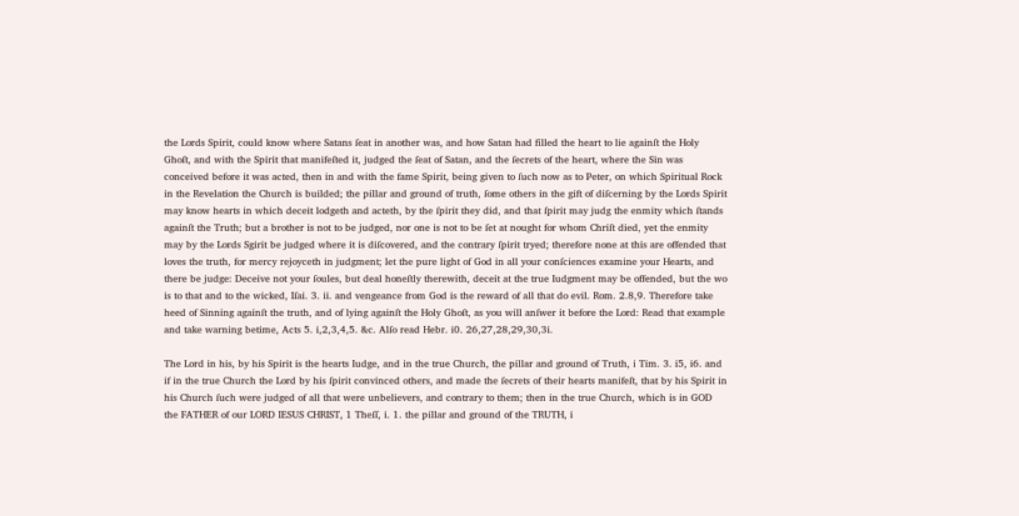the Lords Spirit, could know where Satans ſeat in another was, and how Satan had filled the heart to lie againſt the Holy Ghoſt, and with the Spirit that manifeſted it, judged the ſeat of Satan, and the ſecrets of the heart, where the Sin was conceived before it was acted, then in and with the fame Spirit, being given to ſuch now as to Peter, on which Spiritual Rock in the Revelation the Church is builded; the pillar and ground of truth, ſome others in the gift of diſcerning by the Lords Spirit may know hearts in which deceit lodgeth and acteth, by the ſpirit they did, and that ſpirit may judg the enmity which ſtands againſt the Truth; but a brother is not to be judged, nor one is not to be ſet at nought for whom Chriſt died, yet the enmity may by the Lords Sgirit be judged where it is diſcovered, and the contrary ſpirit tryed; therefore none at this are offended that loves the truth, for mercy rejoyceth in judgment; let the pure light of God in all your conſciences examine your Hearts, and there be judge: Deceive not your ſoules, but deal honeſtly therewith, deceit at the true Iudgment may be offended, but the wo is to that and to the wicked, Iſai. 3. ii. and vengeance from God is the reward of all that do evil. Rom. 2.8,9. Therefore take heed of Sinning againſt the truth, and of lying againſt the Holy Ghoſt, as you will anſwer it before the Lord: Read that example and take warning betime, Acts 5. i,2,3,4,5. &c. Alſo read Hebr. i0. 26,27,28,29,30,3i.

The Lord in his, by his Spirit is the hearts Iudge, and in the true Church, the pillar and ground of Truth, i Tim. 3. i5, i6. and if in the true Church the Lord by his ſpirit convinced others, and made the ſecrets of their hearts manifeſt, that by his Spirit in his Church ſuch were judged of all that were unbelievers, and contrary to them; then in the true Church, which is in GOD the FATHER of our LORD IESUS CHRIST, 1 Theſſ, i. 1. the pillar and ground of the TRUTH, i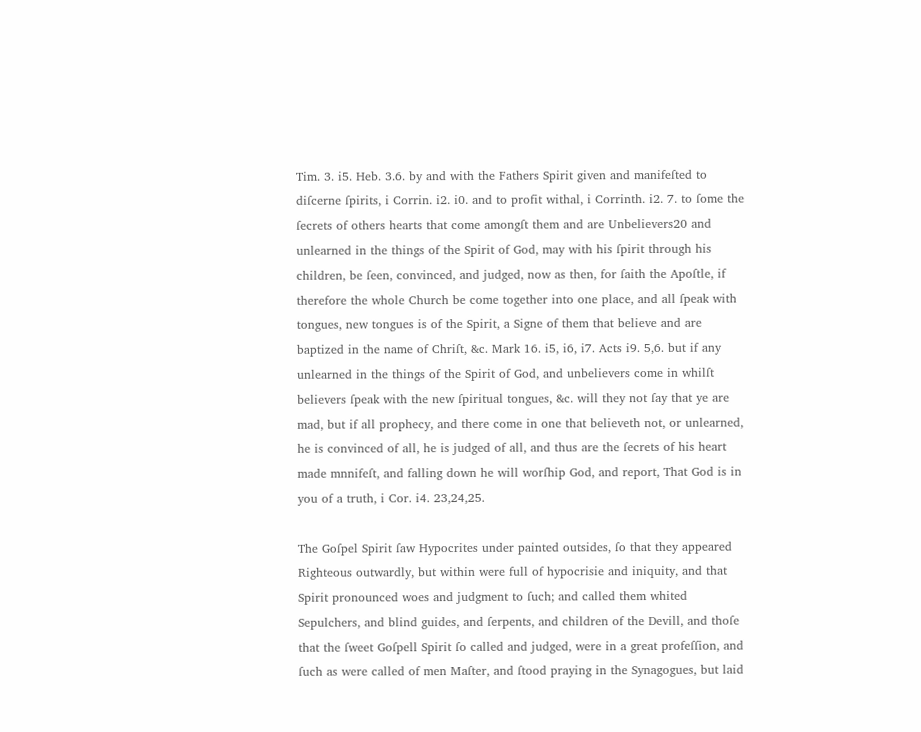Tim. 3. i5. Heb. 3.6. by and with the Fathers Spirit given and manifeſted to diſcerne ſpirits, i Corrin. i2. i0. and to profit withal, i Corrinth. i2. 7. to ſome the ſecrets of others hearts that come amongſt them and are Unbelievers20 and unlearned in the things of the Spirit of God, may with his ſpirit through his children, be ſeen, convinced, and judged, now as then, for ſaith the Apoſtle, if therefore the whole Church be come together into one place, and all ſpeak with tongues, new tongues is of the Spirit, a Signe of them that believe and are baptized in the name of Chriſt, &c. Mark 16. i5, i6, i7. Acts i9. 5,6. but if any unlearned in the things of the Spirit of God, and unbelievers come in whilſt believers ſpeak with the new ſpiritual tongues, &c. will they not ſay that ye are mad, but if all prophecy, and there come in one that believeth not, or unlearned, he is convinced of all, he is judged of all, and thus are the ſecrets of his heart made mnnifeſt, and falling down he will worſhip God, and report, That God is in you of a truth, i Cor. i4. 23,24,25.

The Goſpel Spirit ſaw Hypocrites under painted outsides, ſo that they appeared Righteous outwardly, but within were full of hypocrisie and iniquity, and that Spirit pronounced woes and judgment to ſuch; and called them whited Sepulchers, and blind guides, and ſerpents, and children of the Devill, and thoſe that the ſweet Goſpell Spirit ſo called and judged, were in a great profeſſion, and ſuch as were called of men Maſter, and ſtood praying in the Synagogues, but laid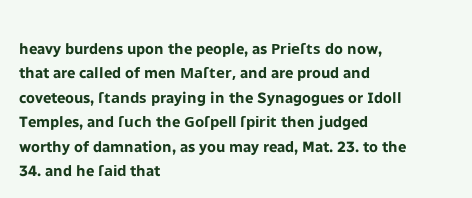heavy burdens upon the people, as Prieſts do now, that are called of men Maſter, and are proud and coveteous, ſtands praying in the Synagogues or Idoll Temples, and ſuch the Goſpell ſpirit then judged worthy of damnation, as you may read, Mat. 23. to the 34. and he ſaid that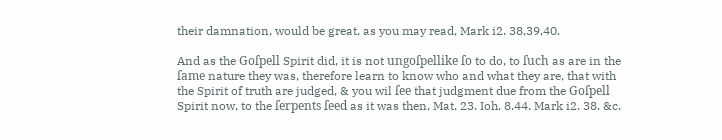their damnation, would be great, as you may read, Mark i2. 38,39,40.

And as the Goſpell Spirit did, it is not ungoſpellike ſo to do, to ſuch as are in the ſame nature they was, therefore learn to know who and what they are, that with the Spirit of truth are judged, & you wil ſee that judgment due from the Goſpell Spirit now, to the ſerpents ſeed as it was then, Mat. 23. Ioh. 8.44. Mark i2. 38. &c.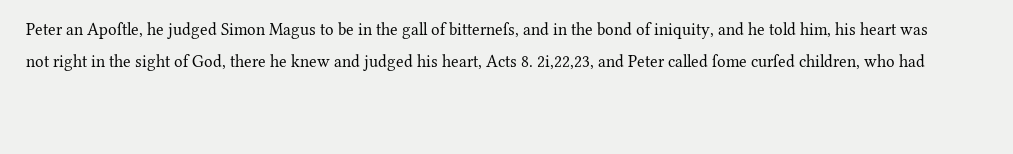Peter an Apoſtle, he judged Simon Magus to be in the gall of bitterneſs, and in the bond of iniquity, and he told him, his heart was not right in the sight of God, there he knew and judged his heart, Acts 8. 2i,22,23, and Peter called ſome curſed children, who had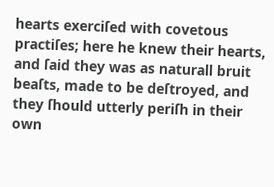hearts exerciſed with covetous practiſes; here he knew their hearts, and ſaid they was as naturall bruit beaſts, made to be deſtroyed, and they ſhould utterly periſh in their own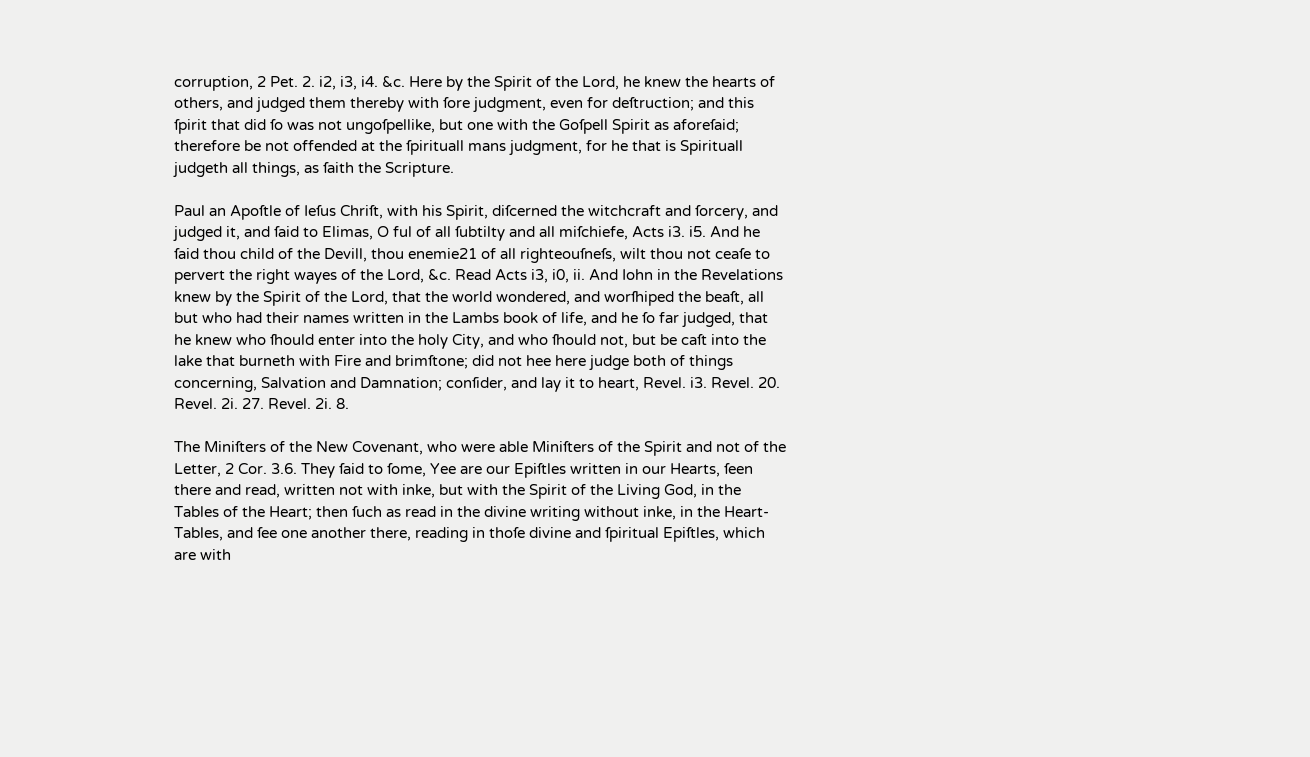corruption, 2 Pet. 2. i2, i3, i4. &c. Here by the Spirit of the Lord, he knew the hearts of others, and judged them thereby with ſore judgment, even for deſtruction; and this ſpirit that did ſo was not ungoſpellike, but one with the Goſpell Spirit as aforeſaid; therefore be not offended at the ſpirituall mans judgment, for he that is Spirituall judgeth all things, as ſaith the Scripture.

Paul an Apoſtle of Ieſus Chriſt, with his Spirit, diſcerned the witchcraft and ſorcery, and judged it, and ſaid to Elimas, O ful of all ſubtilty and all miſchiefe, Acts i3. i5. And he ſaid thou child of the Devill, thou enemie21 of all righteouſneſs, wilt thou not ceaſe to pervert the right wayes of the Lord, &c. Read Acts i3, i0, ii. And Iohn in the Revelations knew by the Spirit of the Lord, that the world wondered, and worſhiped the beaſt, all but who had their names written in the Lambs book of life, and he ſo far judged, that he knew who ſhould enter into the holy City, and who ſhould not, but be caſt into the lake that burneth with Fire and brimſtone; did not hee here judge both of things concerning, Salvation and Damnation; conſider, and lay it to heart, Revel. i3. Revel. 20. Revel. 2i. 27. Revel. 2i. 8.

The Miniſters of the New Covenant, who were able Miniſters of the Spirit and not of the Letter, 2 Cor. 3.6. They ſaid to ſome, Yee are our Epiſtles written in our Hearts, ſeen there and read, written not with inke, but with the Spirit of the Living God, in the Tables of the Heart; then ſuch as read in the divine writing without inke, in the Heart-Tables, and ſee one another there, reading in thoſe divine and ſpiritual Epiſtles, which are with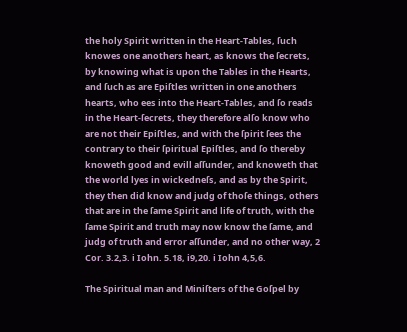the holy Spirit written in the Heart-Tables, ſuch knowes one anothers heart, as knows the ſecrets, by knowing what is upon the Tables in the Hearts, and ſuch as are Epiſtles written in one anothers hearts, who ees into the Heart-Tables, and ſo reads in the Heart-ſecrets, they therefore alſo know who are not their Epiſtles, and with the ſpirit ſees the contrary to their ſpiritual Epiſtles, and ſo thereby knoweth good and evill aſſunder, and knoweth that the world lyes in wickedneſs, and as by the Spirit, they then did know and judg of thoſe things, others that are in the ſame Spirit and life of truth, with the ſame Spirit and truth may now know the ſame, and judg of truth and error aſſunder, and no other way, 2 Cor. 3.2,3. i Iohn. 5.18, i9,20. i Iohn 4,5,6.

The Spiritual man and Miniſters of the Goſpel by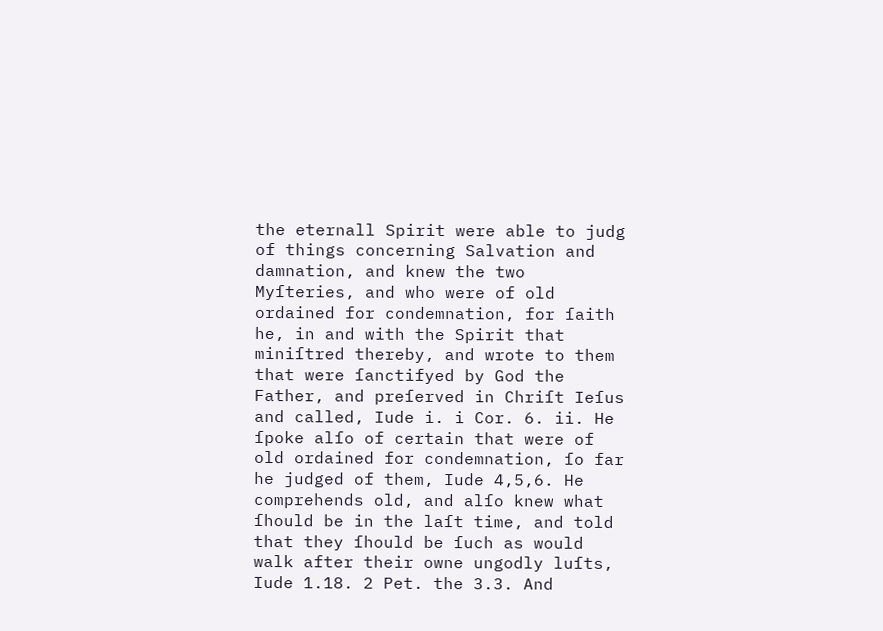the eternall Spirit were able to judg of things concerning Salvation and damnation, and knew the two Myſteries, and who were of old ordained for condemnation, for ſaith he, in and with the Spirit that miniſtred thereby, and wrote to them that were ſanctifyed by God the Father, and preſerved in Chriſt Ieſus and called, Iude i. i Cor. 6. ii. He ſpoke alſo of certain that were of old ordained for condemnation, ſo far he judged of them, Iude 4,5,6. He comprehends old, and alſo knew what ſhould be in the laſt time, and told that they ſhould be ſuch as would walk after their owne ungodly luſts, Iude 1.18. 2 Pet. the 3.3. And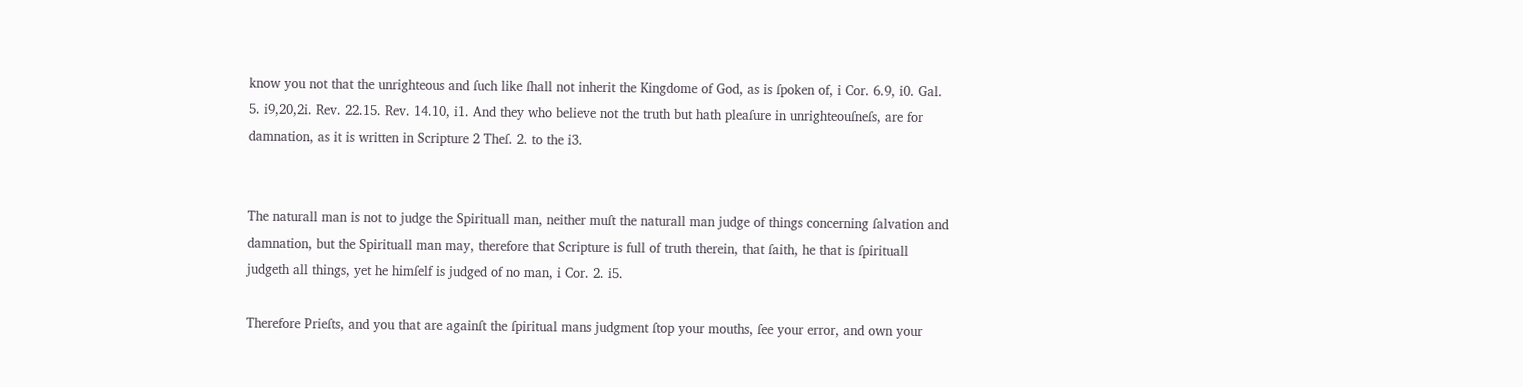know you not that the unrighteous and ſuch like ſhall not inherit the Kingdome of God, as is ſpoken of, i Cor. 6.9, i0. Gal. 5. i9,20,2i. Rev. 22.15. Rev. 14.10, i1. And they who believe not the truth but hath pleaſure in unrighteouſneſs, are for damnation, as it is written in Scripture 2 Theſ. 2. to the i3.


The naturall man is not to judge the Spirituall man, neither muſt the naturall man judge of things concerning ſalvation and damnation, but the Spirituall man may, therefore that Scripture is full of truth therein, that ſaith, he that is ſpirituall judgeth all things, yet he himſelf is judged of no man, i Cor. 2. i5.

Therefore Prieſts, and you that are againſt the ſpiritual mans judgment ſtop your mouths, ſee your error, and own your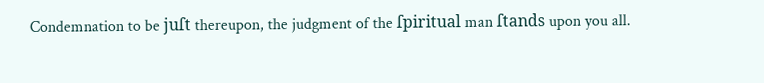Condemnation to be juſt thereupon, the judgment of the ſpiritual man ſtands upon you all.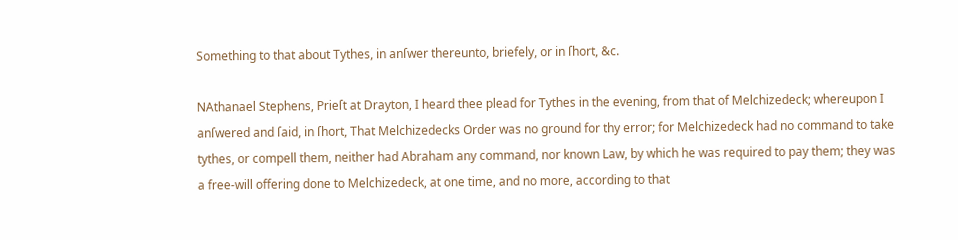Something to that about Tythes, in anſwer thereunto, briefely, or in ſhort, &c.

NAthanael Stephens, Prieſt at Drayton, I heard thee plead for Tythes in the evening, from that of Melchizedeck; whereupon I anſwered and ſaid, in ſhort, That Melchizedecks Order was no ground for thy error; for Melchizedeck had no command to take tythes, or compell them, neither had Abraham any command, nor known Law, by which he was required to pay them; they was a free-will offering done to Melchizedeck, at one time, and no more, according to that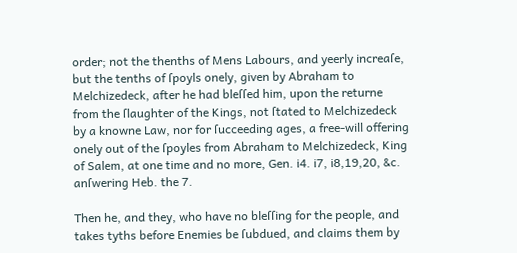order; not the thenths of Mens Labours, and yeerly increaſe, but the tenths of ſpoyls onely, given by Abraham to Melchizedeck, after he had bleſſed him, upon the returne from the ſlaughter of the Kings, not ſtated to Melchizedeck by a knowne Law, nor for ſucceeding ages, a free-will offering onely out of the ſpoyles from Abraham to Melchizedeck, King of Salem, at one time and no more, Gen. i4. i7, i8,19,20, &c. anſwering Heb. the 7.

Then he, and they, who have no bleſſing for the people, and takes tyths before Enemies be ſubdued, and claims them by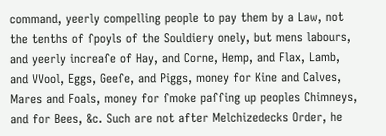command, yeerly compelling people to pay them by a Law, not the tenths of ſpoyls of the Souldiery onely, but mens labours, and yeerly increaſe of Hay, and Corne, Hemp, and Flax, Lamb, and VVool, Eggs, Geeſe, and Piggs, money for Kine and Calves, Mares and Foals, money for ſmoke paſſing up peoples Chimneys, and for Bees, &c. Such are not after Melchizedecks Order, he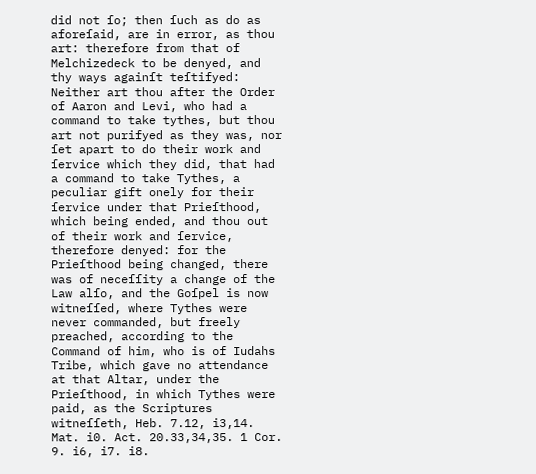did not ſo; then ſuch as do as aforeſaid, are in error, as thou art: therefore from that of Melchizedeck to be denyed, and thy ways againſt teſtifyed: Neither art thou after the Order of Aaron and Levi, who had a command to take tythes, but thou art not purifyed as they was, nor ſet apart to do their work and ſervice which they did, that had a command to take Tythes, a peculiar gift onely for their ſervice under that Prieſthood, which being ended, and thou out of their work and ſervice, therefore denyed: for the Prieſthood being changed, there was of neceſſity a change of the Law alſo, and the Goſpel is now witneſſed, where Tythes were never commanded, but freely preached, according to the Command of him, who is of Iudahs Tribe, which gave no attendance at that Altar, under the Prieſthood, in which Tythes were paid, as the Scriptures witneſſeth, Heb. 7.12, i3,14. Mat. i0. Act. 20.33,34,35. 1 Cor. 9. i6, i7. i8.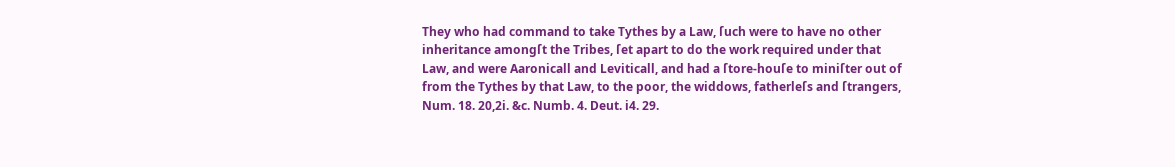They who had command to take Tythes by a Law, ſuch were to have no other inheritance amongſt the Tribes, ſet apart to do the work required under that Law, and were Aaronicall and Leviticall, and had a ſtore-houſe to miniſter out of from the Tythes by that Law, to the poor, the widdows, fatherleſs and ſtrangers, Num. 18. 20,2i. &c. Numb. 4. Deut. i4. 29.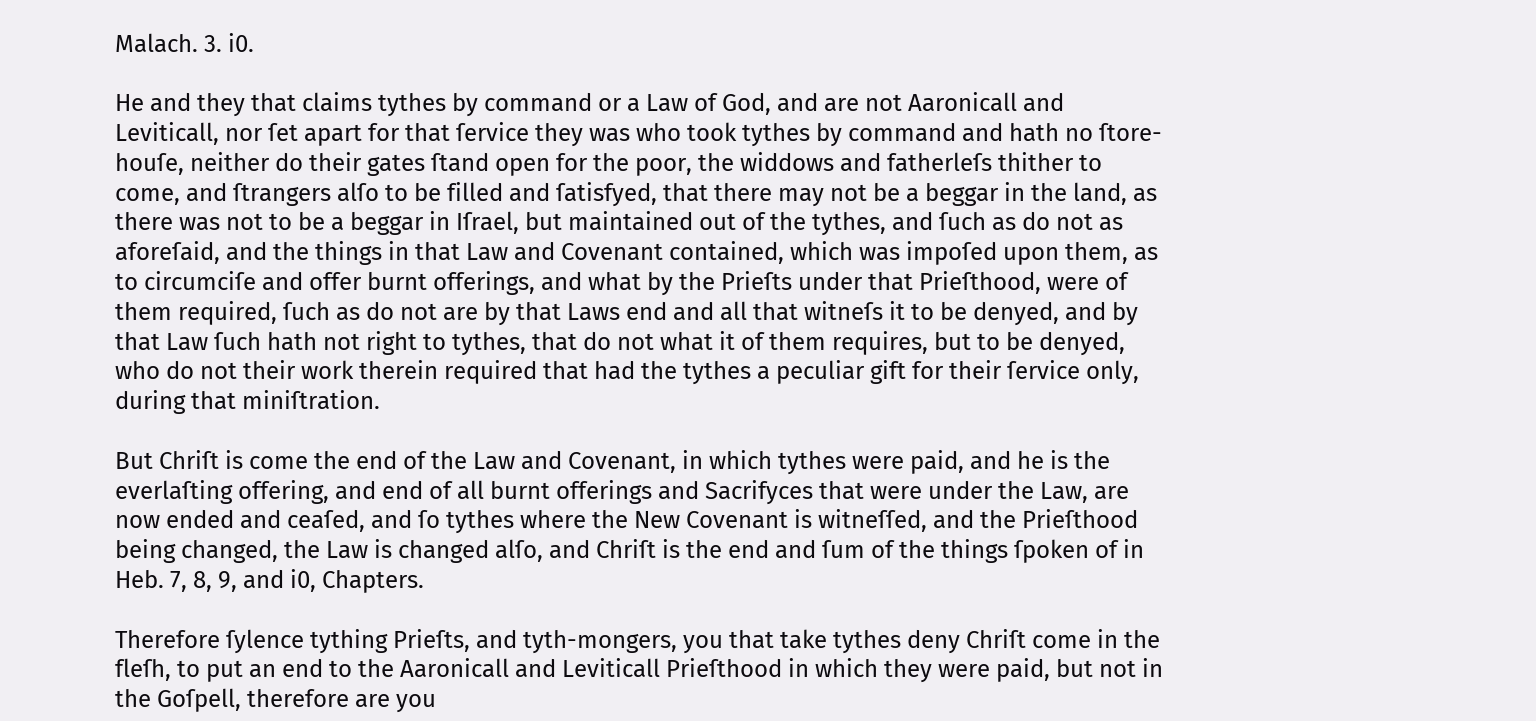Malach. 3. i0.

He and they that claims tythes by command or a Law of God, and are not Aaronicall and Leviticall, nor ſet apart for that ſervice they was who took tythes by command and hath no ſtore-houſe, neither do their gates ſtand open for the poor, the widdows and fatherleſs thither to come, and ſtrangers alſo to be filled and ſatisfyed, that there may not be a beggar in the land, as there was not to be a beggar in Iſrael, but maintained out of the tythes, and ſuch as do not as aforeſaid, and the things in that Law and Covenant contained, which was impoſed upon them, as to circumciſe and offer burnt offerings, and what by the Prieſts under that Prieſthood, were of them required, ſuch as do not are by that Laws end and all that witneſs it to be denyed, and by that Law ſuch hath not right to tythes, that do not what it of them requires, but to be denyed, who do not their work therein required that had the tythes a peculiar gift for their ſervice only, during that miniſtration.

But Chriſt is come the end of the Law and Covenant, in which tythes were paid, and he is the everlaſting offering, and end of all burnt offerings and Sacrifyces that were under the Law, are now ended and ceaſed, and ſo tythes where the New Covenant is witneſſed, and the Prieſthood being changed, the Law is changed alſo, and Chriſt is the end and ſum of the things ſpoken of in Heb. 7, 8, 9, and i0, Chapters.

Therefore ſylence tything Prieſts, and tyth-mongers, you that take tythes deny Chriſt come in the fleſh, to put an end to the Aaronicall and Leviticall Prieſthood in which they were paid, but not in the Goſpell, therefore are you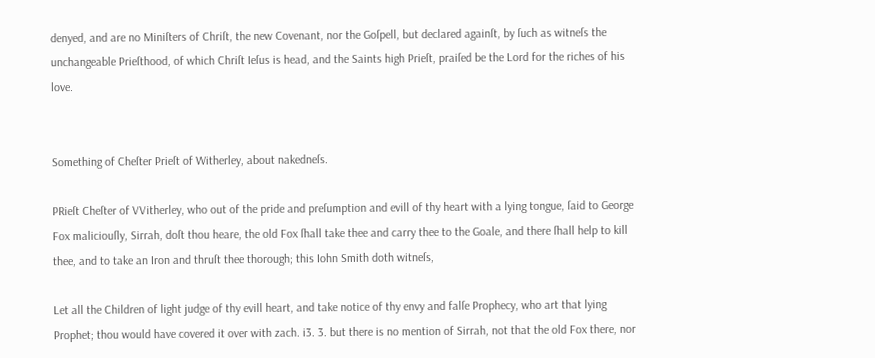denyed, and are no Miniſters of Chriſt, the new Covenant, nor the Goſpell, but declared againſt, by ſuch as witneſs the unchangeable Prieſthood, of which Chriſt Ieſus is head, and the Saints high Prieſt, praiſed be the Lord for the riches of his love.


Something of Cheſter Prieſt of Witherley, about nakedneſs.

PRieſt Cheſter of VVitherley, who out of the pride and preſumption and evill of thy heart with a lying tongue, ſaid to George Fox maliciouſly, Sirrah, doſt thou heare, the old Fox ſhall take thee and carry thee to the Goale, and there ſhall help to kill thee, and to take an Iron and thruſt thee thorough; this Iohn Smith doth witneſs,

Let all the Children of light judge of thy evill heart, and take notice of thy envy and falſe Prophecy, who art that lying Prophet; thou would have covered it over with zach. i3. 3. but there is no mention of Sirrah, not that the old Fox there, nor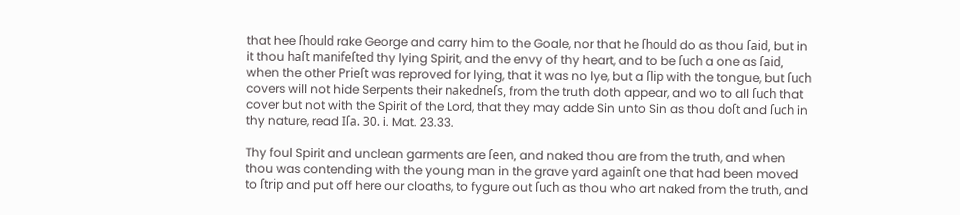that hee ſhould rake George and carry him to the Goale, nor that he ſhould do as thou ſaid, but in it thou haſt manifeſted thy lying Spirit, and the envy of thy heart, and to be ſuch a one as ſaid, when the other Prieſt was reproved for lying, that it was no lye, but a ſlip with the tongue, but ſuch covers will not hide Serpents their nakedneſs, from the truth doth appear, and wo to all ſuch that cover but not with the Spirit of the Lord, that they may adde Sin unto Sin as thou doſt and ſuch in thy nature, read Iſa. 30. i. Mat. 23.33.

Thy foul Spirit and unclean garments are ſeen, and naked thou are from the truth, and when thou was contending with the young man in the grave yard againſt one that had been moved to ſtrip and put off here our cloaths, to fygure out ſuch as thou who art naked from the truth, and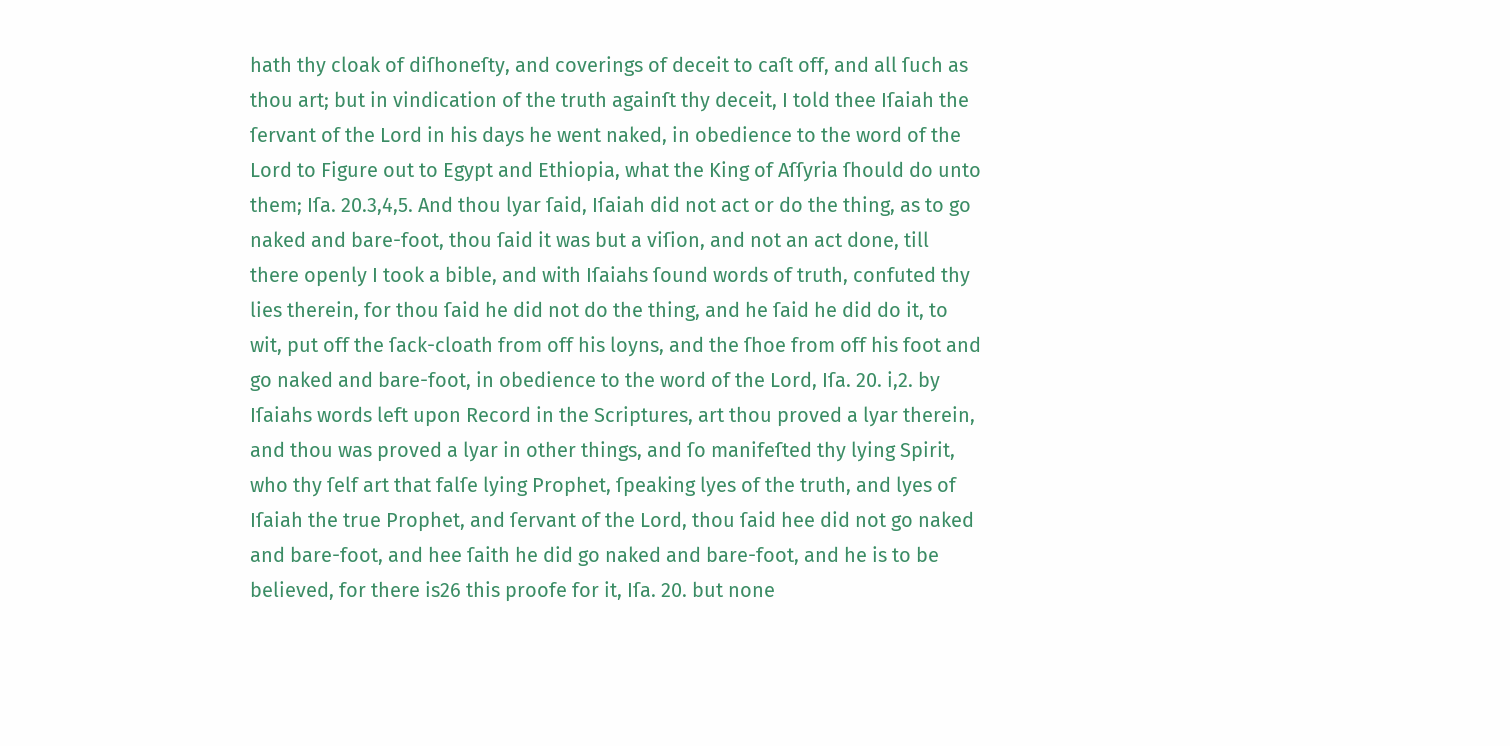hath thy cloak of diſhoneſty, and coverings of deceit to caſt off, and all ſuch as thou art; but in vindication of the truth againſt thy deceit, I told thee Iſaiah the ſervant of the Lord in his days he went naked, in obedience to the word of the Lord to Figure out to Egypt and Ethiopia, what the King of Aſſyria ſhould do unto them; Iſa. 20.3,4,5. And thou lyar ſaid, Iſaiah did not act or do the thing, as to go naked and bare-foot, thou ſaid it was but a viſion, and not an act done, till there openly I took a bible, and with Iſaiahs ſound words of truth, confuted thy lies therein, for thou ſaid he did not do the thing, and he ſaid he did do it, to wit, put off the ſack-cloath from off his loyns, and the ſhoe from off his foot and go naked and bare-foot, in obedience to the word of the Lord, Iſa. 20. i,2. by Iſaiahs words left upon Record in the Scriptures, art thou proved a lyar therein, and thou was proved a lyar in other things, and ſo manifeſted thy lying Spirit, who thy ſelf art that falſe lying Prophet, ſpeaking lyes of the truth, and lyes of Iſaiah the true Prophet, and ſervant of the Lord, thou ſaid hee did not go naked and bare-foot, and hee ſaith he did go naked and bare-foot, and he is to be believed, for there is26 this proofe for it, Iſa. 20. but none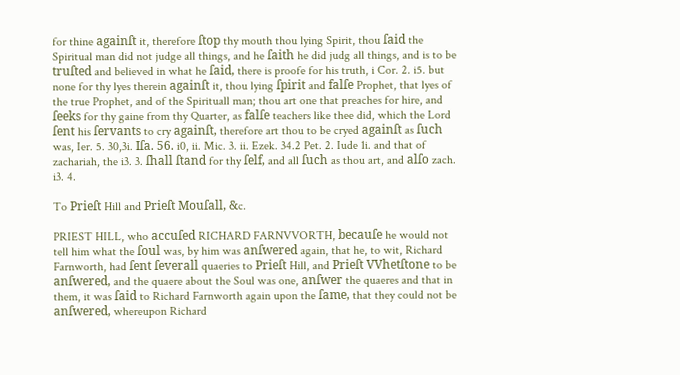for thine againſt it, therefore ſtop thy mouth thou lying Spirit, thou ſaid the Spiritual man did not judge all things, and he ſaith he did judg all things, and is to be truſted and believed in what he ſaid, there is proofe for his truth, i Cor. 2. i5. but none for thy lyes therein againſt it, thou lying ſpirit and falſe Prophet, that lyes of the true Prophet, and of the Spirituall man; thou art one that preaches for hire, and ſeeks for thy gaine from thy Quarter, as falſe teachers like thee did, which the Lord ſent his ſervants to cry againſt, therefore art thou to be cryed againſt as ſuch was, Ier. 5. 30,3i. Iſa. 56. i0, ii. Mic. 3. ii. Ezek. 34.2 Pet. 2. Iude 1i. and that of zachariah, the i3. 3. ſhall ſtand for thy ſelf, and all ſuch as thou art, and alſo zach. i3. 4.

To Prieſt Hill and Prieſt Mouſall, &c.

PRIEST HILL, who accuſed RICHARD FARNVVORTH, becauſe he would not tell him what the ſoul was, by him was anſwered again, that he, to wit, Richard Farnworth, had ſent ſeverall quaeries to Prieſt Hill, and Prieſt VVhetſtone to be anſwered, and the quaere about the Soul was one, anſwer the quaeres and that in them, it was ſaid to Richard Farnworth again upon the ſame, that they could not be anſwered, whereupon Richard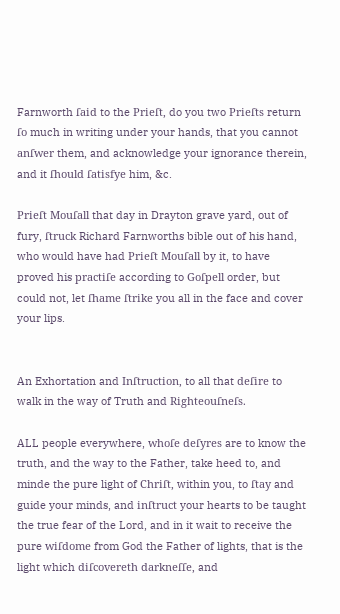Farnworth ſaid to the Prieſt, do you two Prieſts return ſo much in writing under your hands, that you cannot anſwer them, and acknowledge your ignorance therein, and it ſhould ſatisfye him, &c.

Prieſt Mouſall that day in Drayton grave yard, out of fury, ſtruck Richard Farnworths bible out of his hand, who would have had Prieſt Mouſall by it, to have proved his practiſe according to Goſpell order, but could not, let ſhame ſtrike you all in the face and cover your lips.


An Exhortation and Inſtruction, to all that deſire to walk in the way of Truth and Righteouſneſs.

ALL people everywhere, whoſe deſyres are to know the truth, and the way to the Father, take heed to, and minde the pure light of Chriſt, within you, to ſtay and guide your minds, and inſtruct your hearts to be taught the true fear of the Lord, and in it wait to receive the pure wiſdome from God the Father of lights, that is the light which diſcovereth darkneſſe, and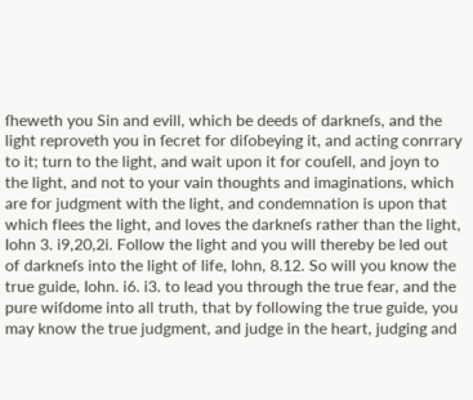ſheweth you Sin and evill, which be deeds of darkneſs, and the light reproveth you in ſecret for diſobeying it, and acting conrrary to it; turn to the light, and wait upon it for couſell, and joyn to the light, and not to your vain thoughts and imaginations, which are for judgment with the light, and condemnation is upon that which flees the light, and loves the darkneſs rather than the light, Iohn 3. i9,20,2i. Follow the light and you will thereby be led out of darkneſs into the light of life, Iohn, 8.12. So will you know the true guide, Iohn. i6. i3. to lead you through the true fear, and the pure wiſdome into all truth, that by following the true guide, you may know the true judgment, and judge in the heart, judging and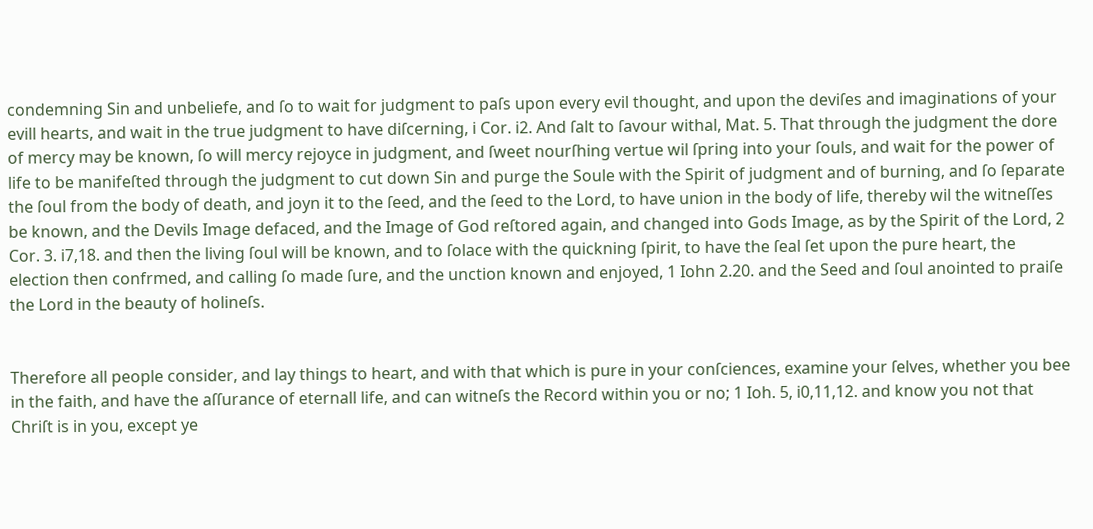condemning Sin and unbeliefe, and ſo to wait for judgment to paſs upon every evil thought, and upon the deviſes and imaginations of your evill hearts, and wait in the true judgment to have diſcerning, i Cor. i2. And ſalt to ſavour withal, Mat. 5. That through the judgment the dore of mercy may be known, ſo will mercy rejoyce in judgment, and ſweet nourſhing vertue wil ſpring into your ſouls, and wait for the power of life to be manifeſted through the judgment to cut down Sin and purge the Soule with the Spirit of judgment and of burning, and ſo ſeparate the ſoul from the body of death, and joyn it to the ſeed, and the ſeed to the Lord, to have union in the body of life, thereby wil the witneſſes be known, and the Devils Image defaced, and the Image of God reſtored again, and changed into Gods Image, as by the Spirit of the Lord, 2 Cor. 3. i7,18. and then the living ſoul will be known, and to ſolace with the quickning ſpirit, to have the ſeal ſet upon the pure heart, the election then confrmed, and calling ſo made ſure, and the unction known and enjoyed, 1 Iohn 2.20. and the Seed and ſoul anointed to praiſe the Lord in the beauty of holineſs.


Therefore all people consider, and lay things to heart, and with that which is pure in your conſciences, examine your ſelves, whether you bee in the faith, and have the aſſurance of eternall life, and can witneſs the Record within you or no; 1 Ioh. 5, i0,11,12. and know you not that Chriſt is in you, except ye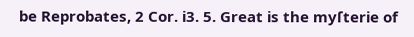be Reprobates, 2 Cor. i3. 5. Great is the myſterie of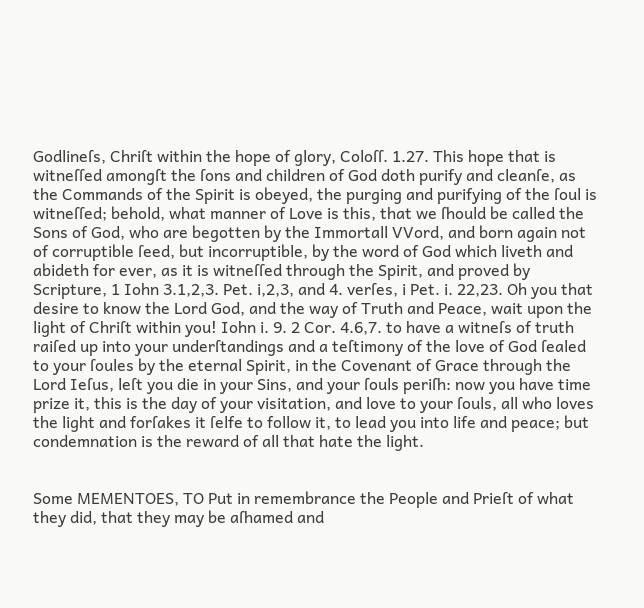Godlineſs, Chriſt within the hope of glory, Coloſſ. 1.27. This hope that is witneſſed amongſt the ſons and children of God doth purify and cleanſe, as the Commands of the Spirit is obeyed, the purging and purifying of the ſoul is witneſſed; behold, what manner of Love is this, that we ſhould be called the Sons of God, who are begotten by the Immortall VVord, and born again not of corruptible ſeed, but incorruptible, by the word of God which liveth and abideth for ever, as it is witneſſed through the Spirit, and proved by Scripture, 1 Iohn 3.1,2,3. Pet. i,2,3, and 4. verſes, i Pet. i. 22,23. Oh you that desire to know the Lord God, and the way of Truth and Peace, wait upon the light of Chriſt within you! Iohn i. 9. 2 Cor. 4.6,7. to have a witneſs of truth raiſed up into your underſtandings and a teſtimony of the love of God ſealed to your ſoules by the eternal Spirit, in the Covenant of Grace through the Lord Ieſus, leſt you die in your Sins, and your ſouls periſh: now you have time prize it, this is the day of your visitation, and love to your ſouls, all who loves the light and forſakes it ſelfe to follow it, to lead you into life and peace; but condemnation is the reward of all that hate the light.


Some MEMENTOES, TO Put in remembrance the People and Prieſt of what they did, that they may be aſhamed and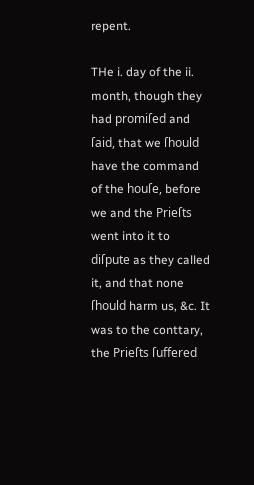repent.

THe i. day of the ii. month, though they had promiſed and ſaid, that we ſhould have the command of the houſe, before we and the Prieſts went into it to diſpute as they called it, and that none ſhould harm us, &c. It was to the conttary, the Prieſts ſuffered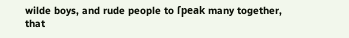wilde boys, and rude people to ſpeak many together, that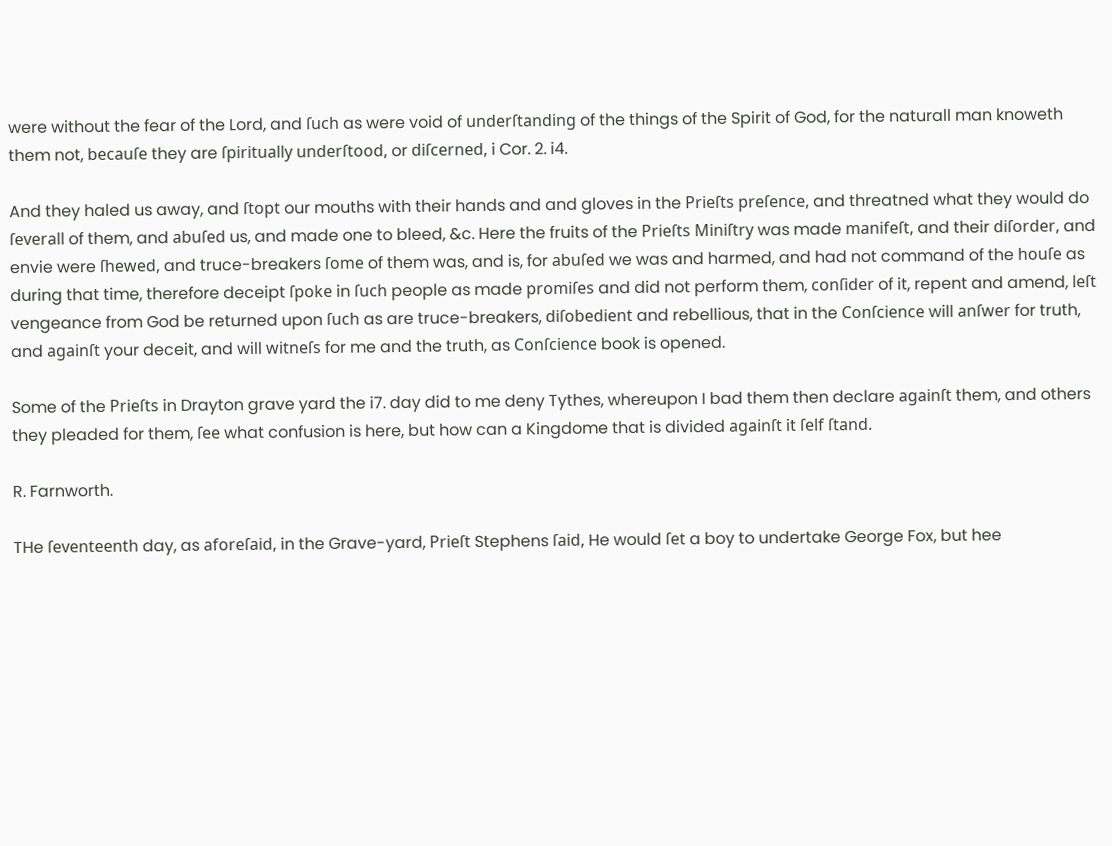were without the fear of the Lord, and ſuch as were void of underſtanding of the things of the Spirit of God, for the naturall man knoweth them not, becauſe they are ſpiritually underſtood, or diſcerned, i Cor. 2. i4.

And they haled us away, and ſtopt our mouths with their hands and and gloves in the Prieſts preſence, and threatned what they would do ſeverall of them, and abuſed us, and made one to bleed, &c. Here the fruits of the Prieſts Miniſtry was made manifeſt, and their diſorder, and envie were ſhewed, and truce-breakers ſome of them was, and is, for abuſed we was and harmed, and had not command of the houſe as during that time, therefore deceipt ſpoke in ſuch people as made promiſes and did not perform them, conſider of it, repent and amend, leſt vengeance from God be returned upon ſuch as are truce-breakers, diſobedient and rebellious, that in the Conſcience will anſwer for truth, and againſt your deceit, and will witneſs for me and the truth, as Conſcience book is opened.

Some of the Prieſts in Drayton grave yard the i7. day did to me deny Tythes, whereupon I bad them then declare againſt them, and others they pleaded for them, ſee what confusion is here, but how can a Kingdome that is divided againſt it ſelf ſtand.

R. Farnworth.

THe ſeventeenth day, as aforeſaid, in the Grave-yard, Prieſt Stephens ſaid, He would ſet a boy to undertake George Fox, but hee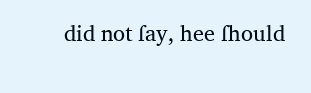did not ſay, hee ſhould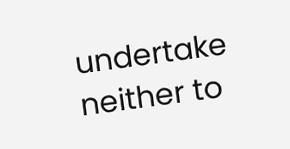undertake neither to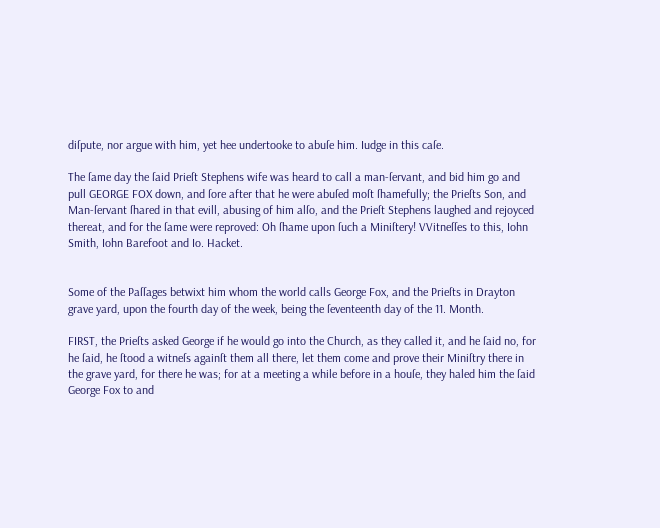diſpute, nor argue with him, yet hee undertooke to abuſe him. Iudge in this caſe.

The ſame day the ſaid Prieſt Stephens wife was heard to call a man-ſervant, and bid him go and pull GEORGE FOX down, and ſore after that he were abuſed moſt ſhamefully; the Prieſts Son, and Man-ſervant ſhared in that evill, abusing of him alſo, and the Prieſt Stephens laughed and rejoyced thereat, and for the ſame were reproved: Oh ſhame upon ſuch a Miniſtery! VVitneſſes to this, Iohn Smith, Iohn Barefoot and Io. Hacket.


Some of the Paſſages betwixt him whom the world calls George Fox, and the Prieſts in Drayton grave yard, upon the fourth day of the week, being the ſeventeenth day of the 11. Month.

FIRST, the Prieſts asked George if he would go into the Church, as they called it, and he ſaid no, for he ſaid, he ſtood a witneſs againſt them all there, let them come and prove their Miniſtry there in the grave yard, for there he was; for at a meeting a while before in a houſe, they haled him the ſaid George Fox to and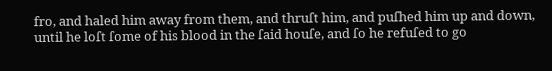fro, and haled him away from them, and thruſt him, and puſhed him up and down, until he loſt ſome of his blood in the ſaid houſe, and ſo he refuſed to go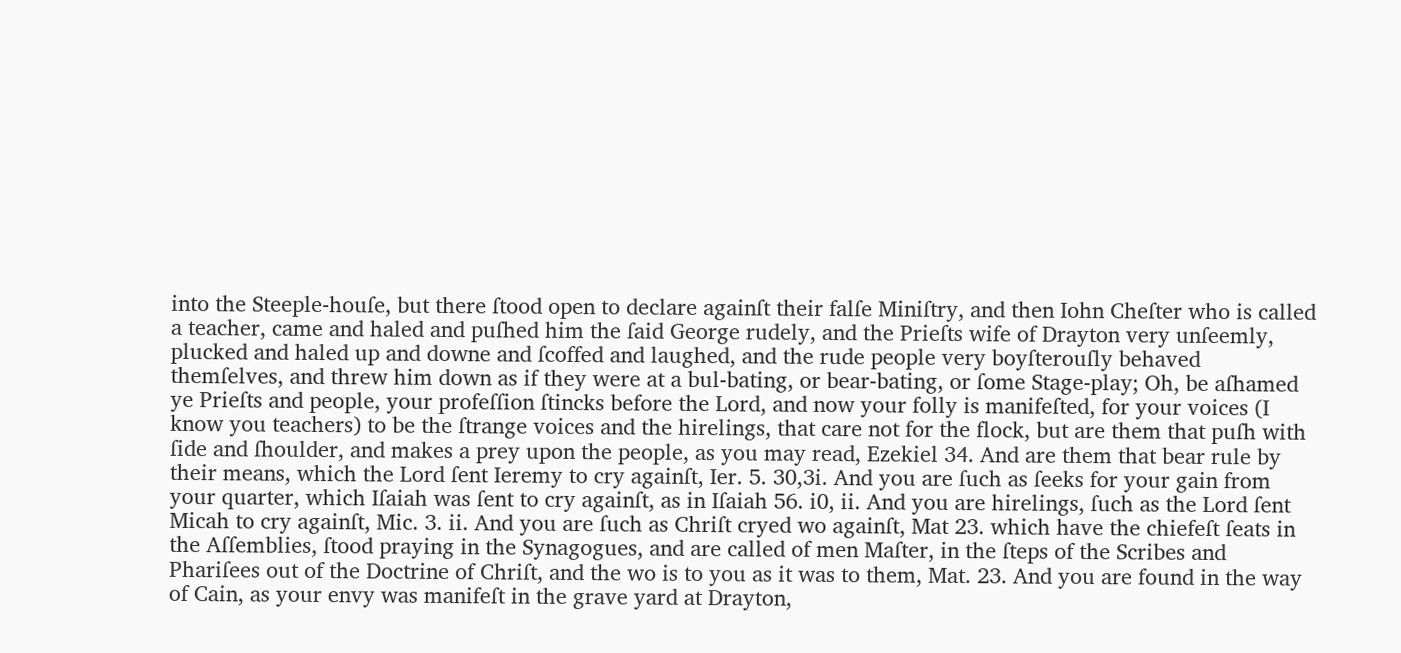into the Steeple-houſe, but there ſtood open to declare againſt their falſe Miniſtry, and then Iohn Cheſter who is called a teacher, came and haled and puſhed him the ſaid George rudely, and the Prieſts wife of Drayton very unſeemly, plucked and haled up and downe and ſcoffed and laughed, and the rude people very boyſterouſly behaved themſelves, and threw him down as if they were at a bul-bating, or bear-bating, or ſome Stage-play; Oh, be aſhamed ye Prieſts and people, your profeſſion ſtincks before the Lord, and now your folly is manifeſted, for your voices (I know you teachers) to be the ſtrange voices and the hirelings, that care not for the flock, but are them that puſh with ſide and ſhoulder, and makes a prey upon the people, as you may read, Ezekiel 34. And are them that bear rule by their means, which the Lord ſent Ieremy to cry againſt, Ier. 5. 30,3i. And you are ſuch as ſeeks for your gain from your quarter, which Iſaiah was ſent to cry againſt, as in Iſaiah 56. i0, ii. And you are hirelings, ſuch as the Lord ſent Micah to cry againſt, Mic. 3. ii. And you are ſuch as Chriſt cryed wo againſt, Mat 23. which have the chiefeſt ſeats in the Aſſemblies, ſtood praying in the Synagogues, and are called of men Maſter, in the ſteps of the Scribes and Phariſees out of the Doctrine of Chriſt, and the wo is to you as it was to them, Mat. 23. And you are found in the way of Cain, as your envy was manifeſt in the grave yard at Drayton,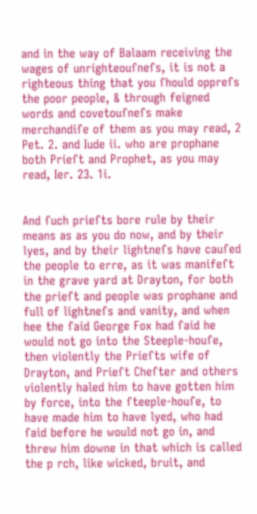and in the way of Balaam receiving the wages of unrighteouſneſs, it is not a righteous thing that you ſhould oppreſs the poor people, & through feigned words and covetouſneſs make merchandiſe of them as you may read, 2 Pet. 2. and Iude ii. who are prophane both Prieſt and Prophet, as you may read, Ier. 23. 1i.


And ſuch prieſts bore rule by their means as as you do now, and by their lyes, and by their lightneſs have cauſed the people to erre, as it was manifeſt in the grave yard at Drayton, for both the prieſt and people was prophane and full of lightneſs and vanity, and when hee the ſaid George Fox had ſaid he would not go into the Steeple-houſe, then violently the Prieſts wife of Drayton, and Prieſt Cheſter and others violently haled him to have gotten him by force, into the ſteeple-houſe, to have made him to have lyed, who had ſaid before he would not go in, and threw him downe in that which is called the p rch, like wicked, bruit, and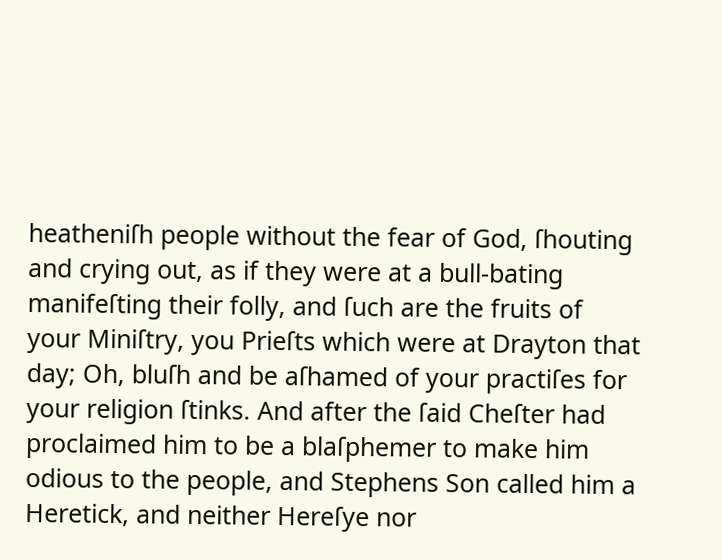heatheniſh people without the fear of God, ſhouting and crying out, as if they were at a bull-bating manifeſting their folly, and ſuch are the fruits of your Miniſtry, you Prieſts which were at Drayton that day; Oh, bluſh and be aſhamed of your practiſes for your religion ſtinks. And after the ſaid Cheſter had proclaimed him to be a blaſphemer to make him odious to the people, and Stephens Son called him a Heretick, and neither Hereſye nor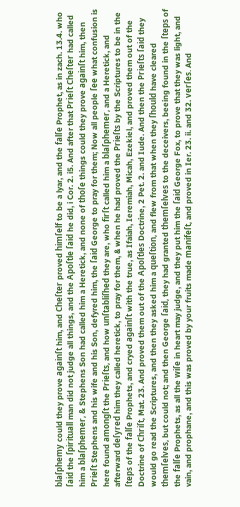blaſphemy could they prove againſt him, and Cheſter proved himſelf to be a lyar, and the falſe Prophet, as in zach. 13.4. who ſaid the ſpirituall man did not judge all things, and the Apoſtle ſaid he did, i Cor. 2. i5. And after that Prieſt Cheſter had called him a blaſphemer, & Stephens Son had called him a Heretick, and none of thoſe things could they prove againſt him, then Prieſt Stephens and his wife and his Son, defyred him, the ſaid George to pray for them; Now all people ſee what confusion is here found amongſt the Prieſts, and how unſtabliſhed they are, who firſt called him a blaſphemer, and a Heretick, and afterward deſyred him they called heretick, to pray for them, & when he had proved the Prieſts by the Scriptures to be in the ſteps of the falſe Prophets, and cryed againſt with the true, as Ifaiah, Ieremiah, Micah, Ezekiel, and proved them out of the Doctrine of Chriſt, Mat. 23. And proved them out of the Apoſtles Doctrine, 2 Pet. 2. and Iude. And then the Prieſts ſaid they would go read the Scriptures, and then they asked him a queſtion, and flew from that when they ſhould have cleared themſelves, but could not; and then George ſaid, they had granted themſelves to the deceivers, beeing found in the ſteps of the falſe Prophets, as all the wiſe in heart may judge, and they put him the ſaid George Fox, to prove that they was light, and vain, and prophane, and this was proved by your fruits made manifeſt, and proved in Ier. 23. ii. and 32. verſes. And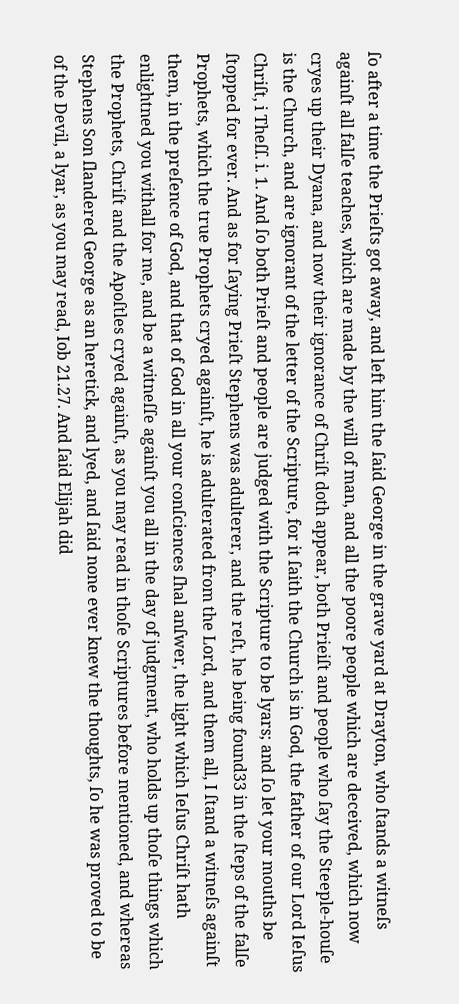ſo after a time the Prieſts got away, and left him the ſaid George in the grave yard at Drayton, who ſtands a witneſs againſt all falſe teaches, which are made by the will of man, and all the poore people which are deceived, which now cryes up their Dyana, and now their ignorance of Chriſt doth appear, both Prieiſt and people who ſay the Steeple-houſe is the Church, and are ignorant of the letter of the Scripture, for it ſaith the Church is in God, the father of our Lord Ieſus Chriſt, i Theſſ. i. 1. And ſo both Prieſt and people are judged with the Scripture to be lyars; and ſo let your mouths be ſtopped for ever. And as for ſaying Prieſt Stephens was adulterer, and the reſt, he being found33 in the ſteps of the falſe Prophets, which the true Prophets cryed againſt, he is adulterated from the Lord, and them all, I ſtand a witneſs againſt them, in the preſence of God, and that of God in all your conſciences ſhal anſwer, the light which Ieſus Chriſt hath enlightned you withall for me, and be a witneſſe againſt you all in the day of judgment, who holds up thoſe things which the Prophets, Chriſt and the Apoſtles cryed againſt, as you may read in thoſe Scriptures before mentioned, and whereas Stephens Son ſlandered George as an heretick, and lyed, and ſaid none ever knew the thoughts, ſo he was proved to be of the Devil, a lyar, as you may read, Iob 21.27. And ſaid Elijah did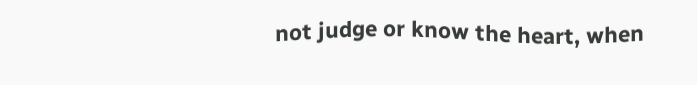not judge or know the heart, when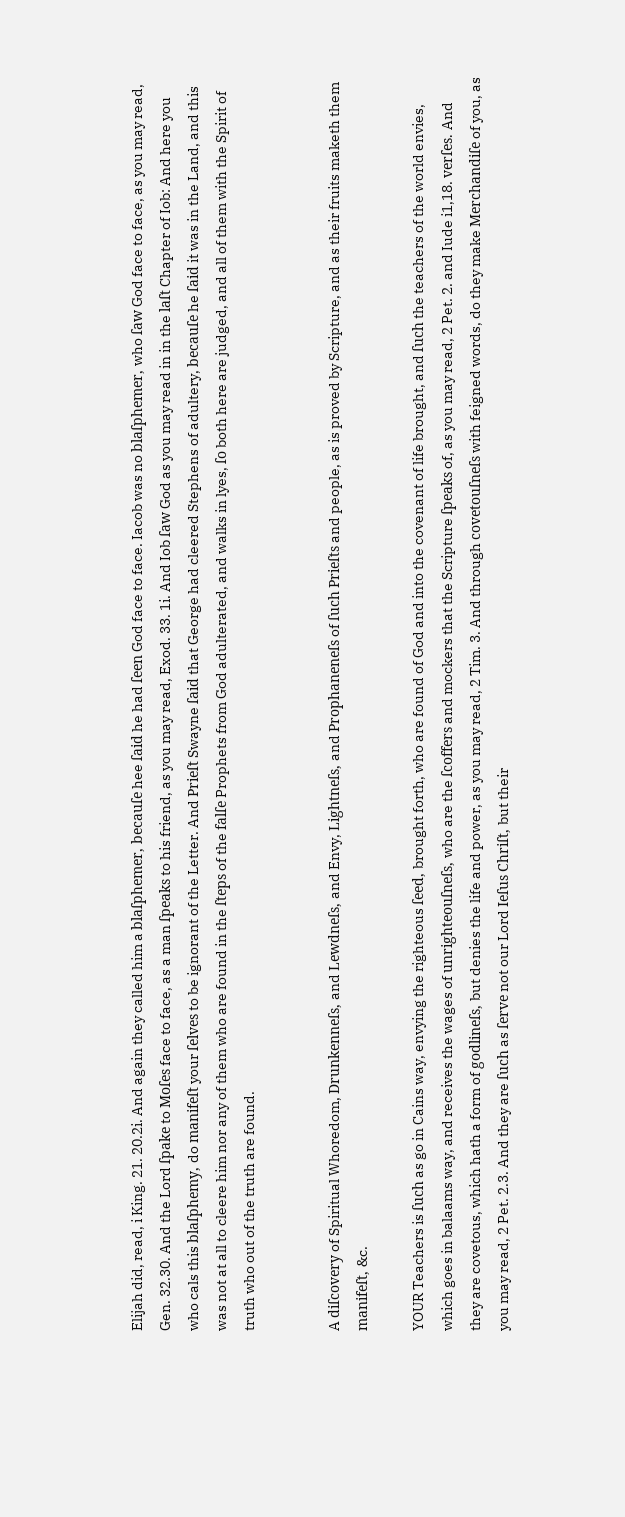Elijah did, read, i King. 21. 20.2i. And again they called him a blaſphemer, becauſe hee ſaid he had ſeen God face to face. Iacob was no blaſphemer, who ſaw God face to face, as you may read, Gen. 32.30. And the Lord ſpake to Moſes face to face, as a man ſpeaks to his friend, as you may read, Exod. 33. 1i. And Iob ſaw God as you may read in in the laſt Chapter of Iob: And here you who cals this blaſphemy, do manifeſt your ſelves to be ignorant of the Letter. And Prieſt Swayne ſaid that George had cleered Stephens of adultery, becauſe he ſaid it was in the Land, and this was not at all to cleere him nor any of them who are found in the ſteps of the falſe Prophets from God adulterated, and walks in lyes, ſo both here are judged, and all of them with the Spirit of truth who out of the truth are found.


A diſcovery of Spiritual Whoredom, Drunkenneſs, and Lewdneſs, and Envy, Lightneſs, and Prophaneneſs of ſuch Prieſts and people, as is proved by Scripture, and as their fruits maketh them manifeſt, &c.

YOUR Teachers is ſuch as go in Cains way, envying the righteous ſeed, brought forth, who are found of God and into the covenant of life brought, and ſuch the teachers of the world envies, which goes in balaams way, and receives the wages of unrighteouſneſs, who are the ſcoffers and mockers that the Scripture ſpeaks of, as you may read, 2 Pet. 2. and Iude i1,18. verſes. And they are covetous, which hath a form of godlineſs, but denies the life and power, as you may read, 2 Tim. 3. And through covetouſneſs with feigned words, do they make Merchandiſe of you, as you may read, 2 Pet. 2.3. And they are ſuch as ſerve not our Lord Ieſus Chriſt, but their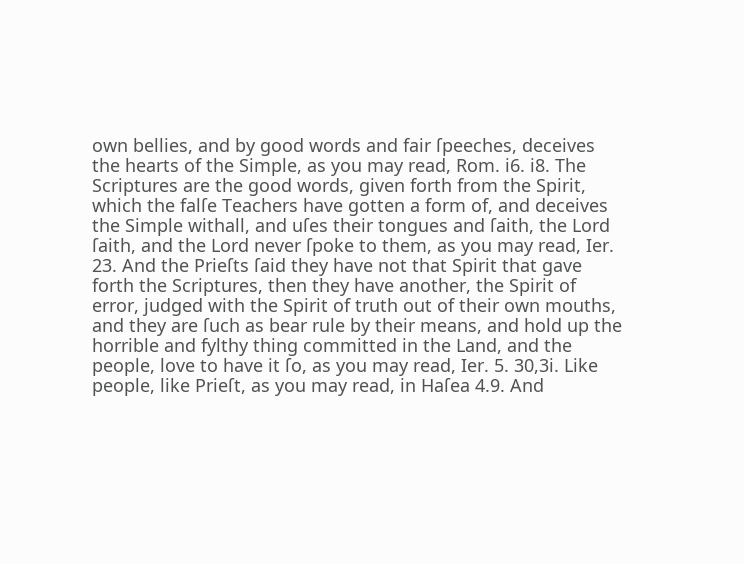own bellies, and by good words and fair ſpeeches, deceives the hearts of the Simple, as you may read, Rom. i6. i8. The Scriptures are the good words, given forth from the Spirit, which the falſe Teachers have gotten a form of, and deceives the Simple withall, and uſes their tongues and ſaith, the Lord ſaith, and the Lord never ſpoke to them, as you may read, Ier. 23. And the Prieſts ſaid they have not that Spirit that gave forth the Scriptures, then they have another, the Spirit of error, judged with the Spirit of truth out of their own mouths, and they are ſuch as bear rule by their means, and hold up the horrible and fylthy thing committed in the Land, and the people, love to have it ſo, as you may read, Ier. 5. 30,3i. Like people, like Prieſt, as you may read, in Haſea 4.9. And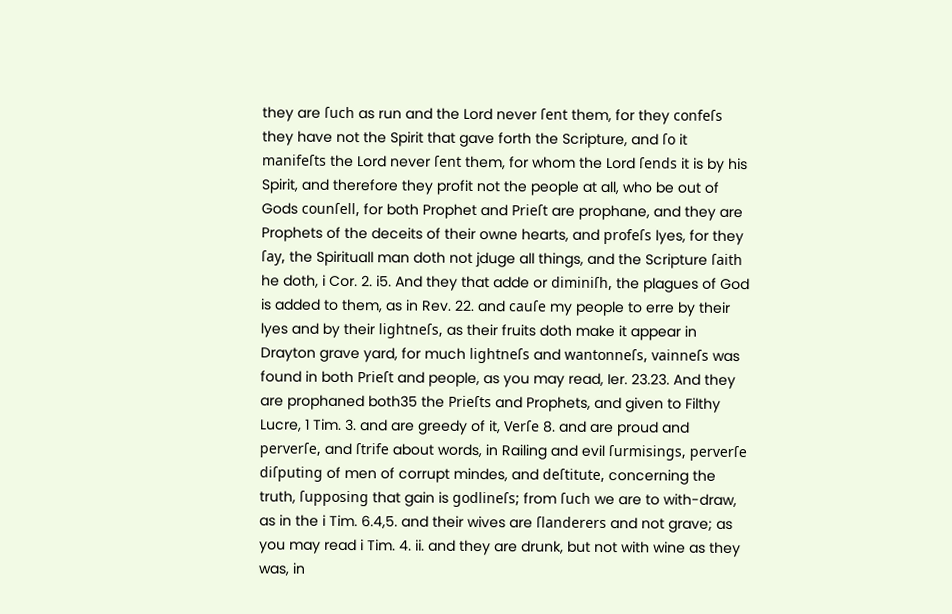they are ſuch as run and the Lord never ſent them, for they confeſs they have not the Spirit that gave forth the Scripture, and ſo it manifeſts the Lord never ſent them, for whom the Lord ſends it is by his Spirit, and therefore they profit not the people at all, who be out of Gods counſell, for both Prophet and Prieſt are prophane, and they are Prophets of the deceits of their owne hearts, and profeſs lyes, for they ſay, the Spirituall man doth not jduge all things, and the Scripture ſaith he doth, i Cor. 2. i5. And they that adde or diminiſh, the plagues of God is added to them, as in Rev. 22. and cauſe my people to erre by their lyes and by their lightneſs, as their fruits doth make it appear in Drayton grave yard, for much lightneſs and wantonneſs, vainneſs was found in both Prieſt and people, as you may read, Ier. 23.23. And they are prophaned both35 the Prieſts and Prophets, and given to Filthy Lucre, 1 Tim. 3. and are greedy of it, Verſe 8. and are proud and perverſe, and ſtrife about words, in Railing and evil ſurmisings, perverſe diſputing of men of corrupt mindes, and deſtitute, concerning the truth, ſupposing that gain is godlineſs; from ſuch we are to with-draw, as in the i Tim. 6.4,5. and their wives are ſlanderers and not grave; as you may read i Tim. 4. ii. and they are drunk, but not with wine as they was, in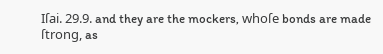Iſai. 29.9. and they are the mockers, whoſe bonds are made ſtrong, as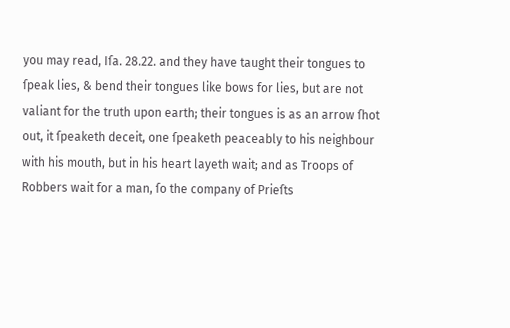you may read, Iſa. 28.22. and they have taught their tongues to ſpeak lies, & bend their tongues like bows for lies, but are not valiant for the truth upon earth; their tongues is as an arrow ſhot out, it ſpeaketh deceit, one ſpeaketh peaceably to his neighbour with his mouth, but in his heart layeth wait; and as Troops of Robbers wait for a man, ſo the company of Prieſts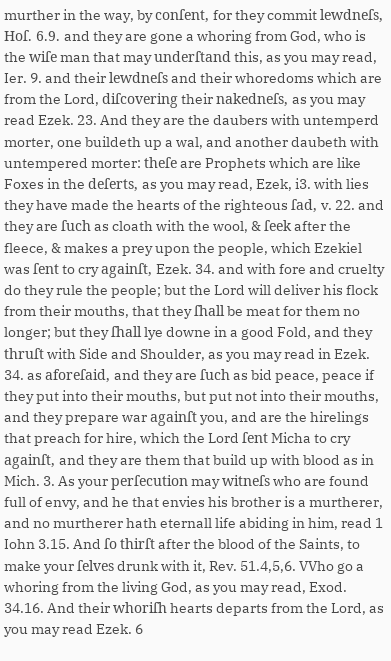murther in the way, by conſent, for they commit lewdneſs, Hoſ. 6.9. and they are gone a whoring from God, who is the wiſe man that may underſtand this, as you may read, Ier. 9. and their lewdneſs and their whoredoms which are from the Lord, diſcovering their nakedneſs, as you may read Ezek. 23. And they are the daubers with untemperd morter, one buildeth up a wal, and another daubeth with untempered morter: theſe are Prophets which are like Foxes in the deſerts, as you may read, Ezek, i3. with lies they have made the hearts of the righteous ſad, v. 22. and they are ſuch as cloath with the wool, & ſeek after the fleece, & makes a prey upon the people, which Ezekiel was ſent to cry againſt, Ezek. 34. and with fore and cruelty do they rule the people; but the Lord will deliver his flock from their mouths, that they ſhall be meat for them no longer; but they ſhall lye downe in a good Fold, and they thruſt with Side and Shoulder, as you may read in Ezek. 34. as aforeſaid, and they are ſuch as bid peace, peace if they put into their mouths, but put not into their mouths, and they prepare war againſt you, and are the hirelings that preach for hire, which the Lord ſent Micha to cry againſt, and they are them that build up with blood as in Mich. 3. As your perſecution may witneſs who are found full of envy, and he that envies his brother is a murtherer, and no murtherer hath eternall life abiding in him, read 1 Iohn 3.15. And ſo thirſt after the blood of the Saints, to make your ſelves drunk with it, Rev. 51.4,5,6. VVho go a whoring from the living God, as you may read, Exod. 34.16. And their whoriſh hearts departs from the Lord, as you may read Ezek. 6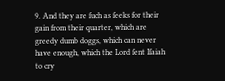9. And they are ſuch as ſeeks for their gain from their quarter, which are greedy dumb doggs, which can never have enough, which the Lord ſent Iſaiah to cry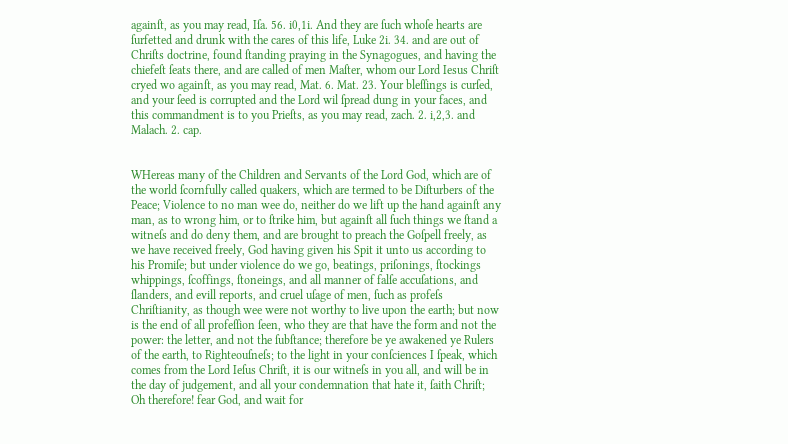againſt, as you may read, Iſa. 56. i0,1i. And they are ſuch whoſe hearts are ſurfetted and drunk with the cares of this life, Luke 2i. 34. and are out of Chriſts doctrine, found ſtanding praying in the Synagogues, and having the chiefeſt ſeats there, and are called of men Maſter, whom our Lord Iesus Chriſt cryed wo againſt, as you may read, Mat. 6. Mat. 23. Your bleſſings is curſed, and your ſeed is corrupted and the Lord wil ſpread dung in your faces, and this commandment is to you Prieſts, as you may read, zach. 2. i,2,3. and Malach. 2. cap.


WHereas many of the Children and Servants of the Lord God, which are of the world ſcornfully called quakers, which are termed to be Diſturbers of the Peace; Violence to no man wee do, neither do we lift up the hand againſt any man, as to wrong him, or to ſtrike him, but againſt all ſuch things we ſtand a witneſs and do deny them, and are brought to preach the Goſpell freely, as we have received freely, God having given his Spit it unto us according to his Promiſe; but under violence do we go, beatings, priſonings, ſtockings whippings, ſcoffings, ſtoneings, and all manner of falſe accuſations, and ſlanders, and evill reports, and cruel uſage of men, ſuch as profeſs Chriſtianity, as though wee were not worthy to live upon the earth; but now is the end of all profeſſion ſeen, who they are that have the form and not the power: the letter, and not the ſubſtance; therefore be ye awakened ye Rulers of the earth, to Righteouſneſs; to the light in your conſciences I ſpeak, which comes from the Lord Ieſus Chriſt, it is our witneſs in you all, and will be in the day of judgement, and all your condemnation that hate it, ſaith Chriſt; Oh therefore! fear God, and wait for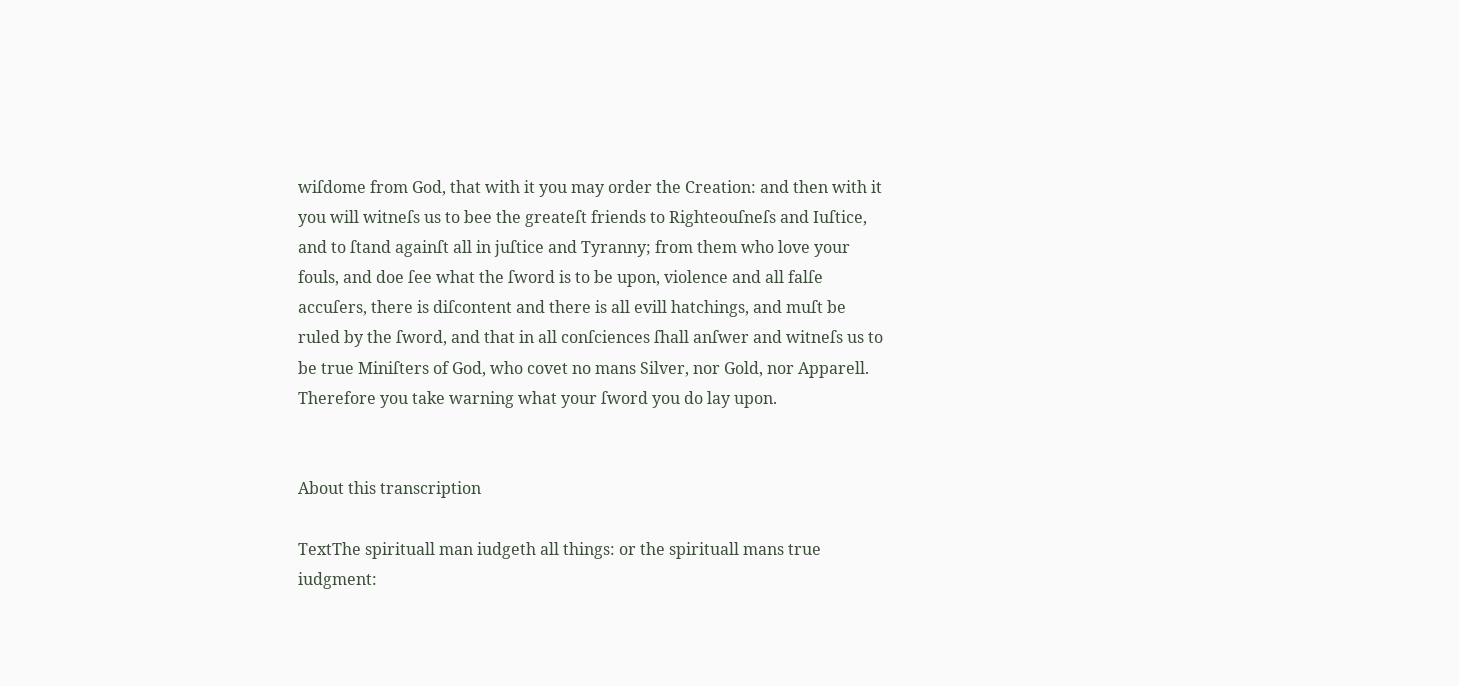wiſdome from God, that with it you may order the Creation: and then with it you will witneſs us to bee the greateſt friends to Righteouſneſs and Iuſtice, and to ſtand againſt all in juſtice and Tyranny; from them who love your fouls, and doe ſee what the ſword is to be upon, violence and all falſe accuſers, there is diſcontent and there is all evill hatchings, and muſt be ruled by the ſword, and that in all conſciences ſhall anſwer and witneſs us to be true Miniſters of God, who covet no mans Silver, nor Gold, nor Apparell. Therefore you take warning what your ſword you do lay upon.


About this transcription

TextThe spirituall man iudgeth all things: or the spirituall mans true iudgment: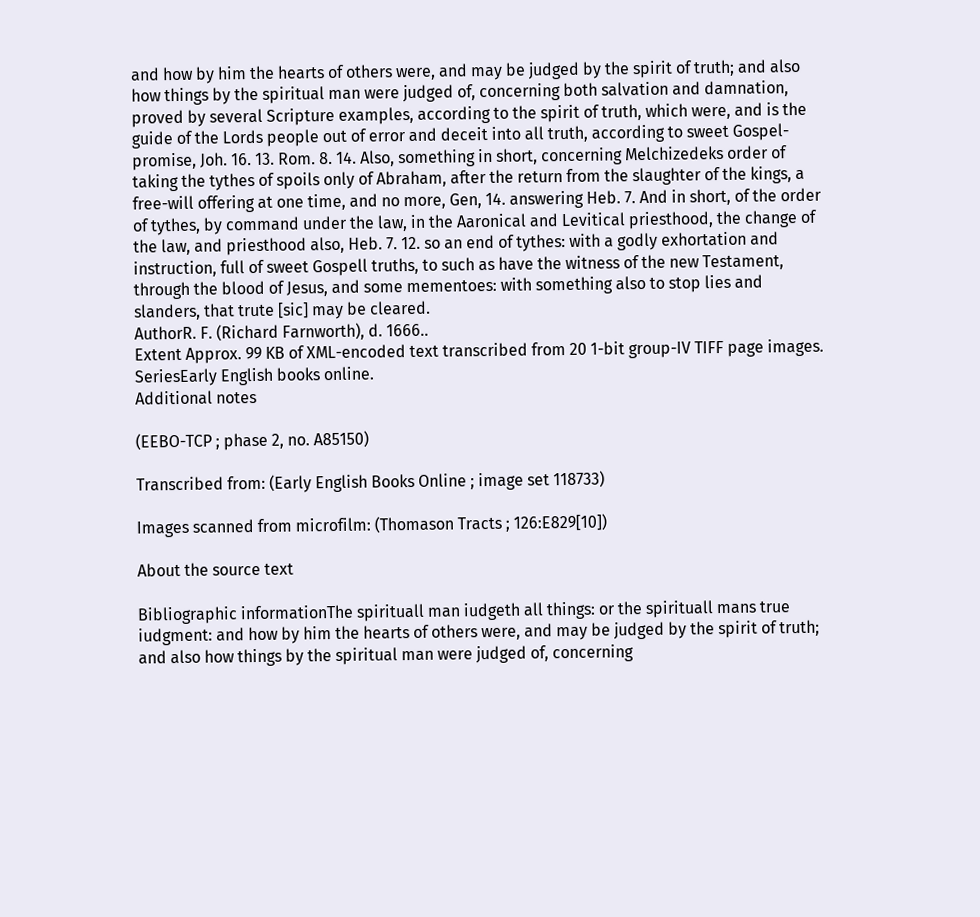and how by him the hearts of others were, and may be judged by the spirit of truth; and also how things by the spiritual man were judged of, concerning both salvation and damnation, proved by several Scripture examples, according to the spirit of truth, which were, and is the guide of the Lords people out of error and deceit into all truth, according to sweet Gospel-promise, Joh. 16. 13. Rom. 8. 14. Also, something in short, concerning Melchizedeks order of taking the tythes of spoils only of Abraham, after the return from the slaughter of the kings, a free-will offering at one time, and no more, Gen, 14. answering Heb. 7. And in short, of the order of tythes, by command under the law, in the Aaronical and Levitical priesthood, the change of the law, and priesthood also, Heb. 7. 12. so an end of tythes: with a godly exhortation and instruction, full of sweet Gospell truths, to such as have the witness of the new Testament, through the blood of Jesus, and some mementoes: with something also to stop lies and slanders, that trute [sic] may be cleared.
AuthorR. F. (Richard Farnworth), d. 1666..
Extent Approx. 99 KB of XML-encoded text transcribed from 20 1-bit group-IV TIFF page images.
SeriesEarly English books online.
Additional notes

(EEBO-TCP ; phase 2, no. A85150)

Transcribed from: (Early English Books Online ; image set 118733)

Images scanned from microfilm: (Thomason Tracts ; 126:E829[10])

About the source text

Bibliographic informationThe spirituall man iudgeth all things: or the spirituall mans true iudgment: and how by him the hearts of others were, and may be judged by the spirit of truth; and also how things by the spiritual man were judged of, concerning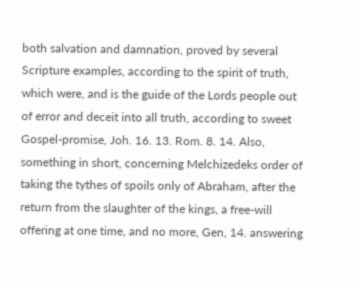both salvation and damnation, proved by several Scripture examples, according to the spirit of truth, which were, and is the guide of the Lords people out of error and deceit into all truth, according to sweet Gospel-promise, Joh. 16. 13. Rom. 8. 14. Also, something in short, concerning Melchizedeks order of taking the tythes of spoils only of Abraham, after the return from the slaughter of the kings, a free-will offering at one time, and no more, Gen, 14. answering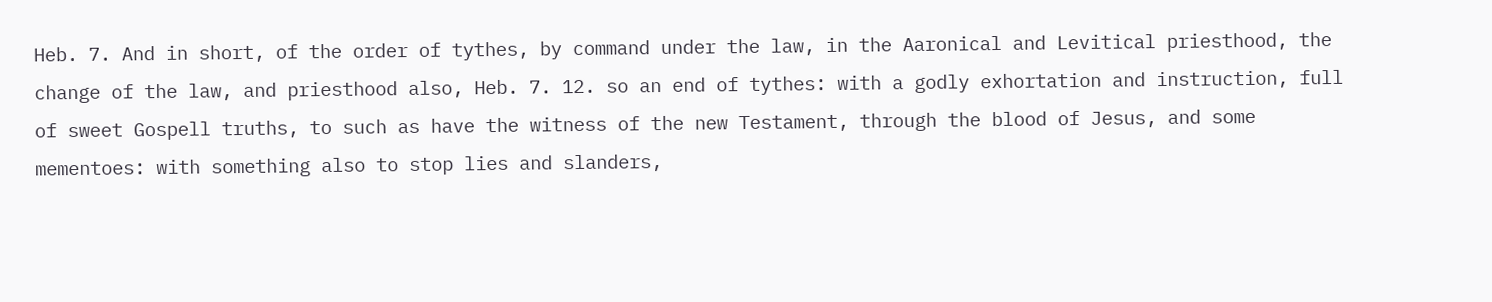Heb. 7. And in short, of the order of tythes, by command under the law, in the Aaronical and Levitical priesthood, the change of the law, and priesthood also, Heb. 7. 12. so an end of tythes: with a godly exhortation and instruction, full of sweet Gospell truths, to such as have the witness of the new Testament, through the blood of Jesus, and some mementoes: with something also to stop lies and slanders,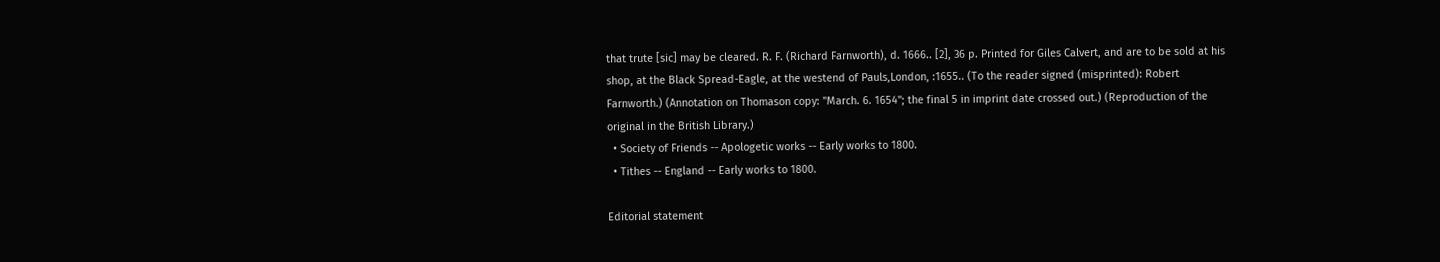that trute [sic] may be cleared. R. F. (Richard Farnworth), d. 1666.. [2], 36 p. Printed for Giles Calvert, and are to be sold at his shop, at the Black Spread-Eagle, at the westend of Pauls,London, :1655.. (To the reader signed (misprinted): Robert Farnworth.) (Annotation on Thomason copy: "March. 6. 1654"; the final 5 in imprint date crossed out.) (Reproduction of the original in the British Library.)
  • Society of Friends -- Apologetic works -- Early works to 1800.
  • Tithes -- England -- Early works to 1800.

Editorial statement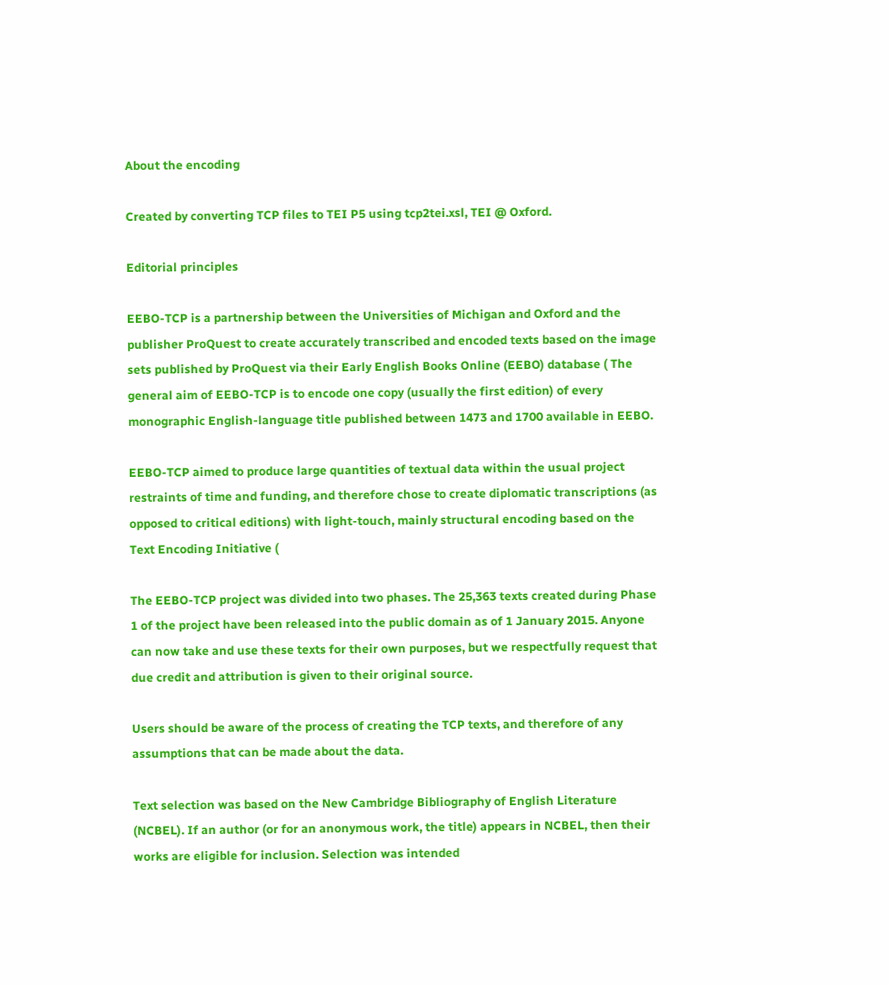About the encoding

Created by converting TCP files to TEI P5 using tcp2tei.xsl, TEI @ Oxford.

Editorial principles

EEBO-TCP is a partnership between the Universities of Michigan and Oxford and the publisher ProQuest to create accurately transcribed and encoded texts based on the image sets published by ProQuest via their Early English Books Online (EEBO) database ( The general aim of EEBO-TCP is to encode one copy (usually the first edition) of every monographic English-language title published between 1473 and 1700 available in EEBO.

EEBO-TCP aimed to produce large quantities of textual data within the usual project restraints of time and funding, and therefore chose to create diplomatic transcriptions (as opposed to critical editions) with light-touch, mainly structural encoding based on the Text Encoding Initiative (

The EEBO-TCP project was divided into two phases. The 25,363 texts created during Phase 1 of the project have been released into the public domain as of 1 January 2015. Anyone can now take and use these texts for their own purposes, but we respectfully request that due credit and attribution is given to their original source.

Users should be aware of the process of creating the TCP texts, and therefore of any assumptions that can be made about the data.

Text selection was based on the New Cambridge Bibliography of English Literature (NCBEL). If an author (or for an anonymous work, the title) appears in NCBEL, then their works are eligible for inclusion. Selection was intended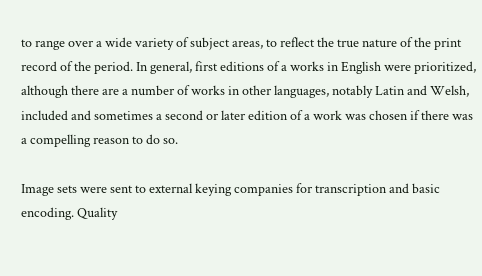to range over a wide variety of subject areas, to reflect the true nature of the print record of the period. In general, first editions of a works in English were prioritized, although there are a number of works in other languages, notably Latin and Welsh, included and sometimes a second or later edition of a work was chosen if there was a compelling reason to do so.

Image sets were sent to external keying companies for transcription and basic encoding. Quality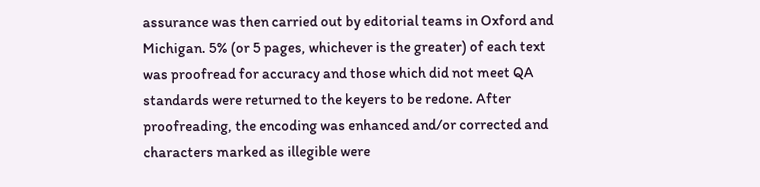assurance was then carried out by editorial teams in Oxford and Michigan. 5% (or 5 pages, whichever is the greater) of each text was proofread for accuracy and those which did not meet QA standards were returned to the keyers to be redone. After proofreading, the encoding was enhanced and/or corrected and characters marked as illegible were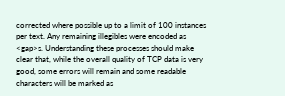corrected where possible up to a limit of 100 instances per text. Any remaining illegibles were encoded as <gap>s. Understanding these processes should make clear that, while the overall quality of TCP data is very good, some errors will remain and some readable characters will be marked as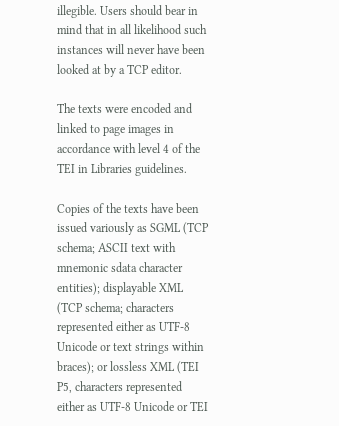illegible. Users should bear in mind that in all likelihood such instances will never have been looked at by a TCP editor.

The texts were encoded and linked to page images in accordance with level 4 of the TEI in Libraries guidelines.

Copies of the texts have been issued variously as SGML (TCP schema; ASCII text with mnemonic sdata character entities); displayable XML (TCP schema; characters represented either as UTF-8 Unicode or text strings within braces); or lossless XML (TEI P5, characters represented either as UTF-8 Unicode or TEI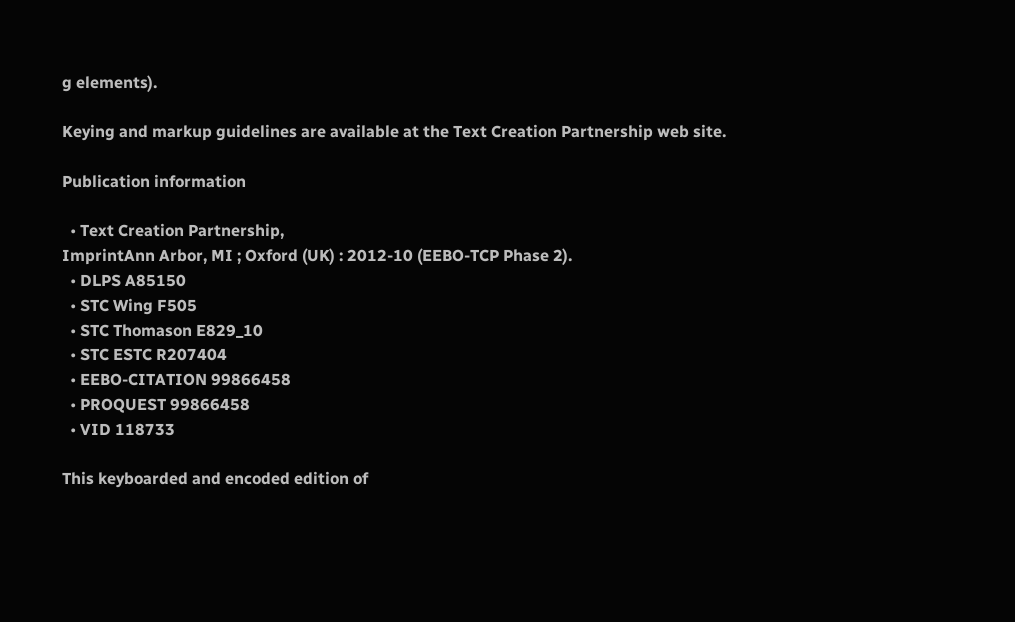g elements).

Keying and markup guidelines are available at the Text Creation Partnership web site.

Publication information

  • Text Creation Partnership,
ImprintAnn Arbor, MI ; Oxford (UK) : 2012-10 (EEBO-TCP Phase 2).
  • DLPS A85150
  • STC Wing F505
  • STC Thomason E829_10
  • STC ESTC R207404
  • EEBO-CITATION 99866458
  • PROQUEST 99866458
  • VID 118733

This keyboarded and encoded edition of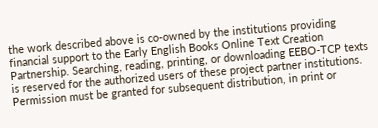the work described above is co-owned by the institutions providing financial support to the Early English Books Online Text Creation Partnership. Searching, reading, printing, or downloading EEBO-TCP texts is reserved for the authorized users of these project partner institutions. Permission must be granted for subsequent distribution, in print or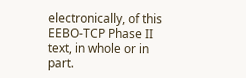electronically, of this EEBO-TCP Phase II text, in whole or in part.